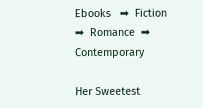Ebooks   ➡  Fiction  ➡  Romance  ➡  Contemporary

Her Sweetest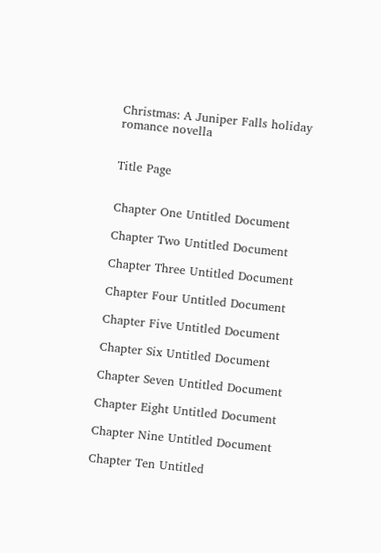Christmas: A Juniper Falls holiday romance novella


Title Page


Chapter One Untitled Document

Chapter Two Untitled Document

Chapter Three Untitled Document

Chapter Four Untitled Document

Chapter Five Untitled Document

Chapter Six Untitled Document

Chapter Seven Untitled Document

Chapter Eight Untitled Document

Chapter Nine Untitled Document

Chapter Ten Untitled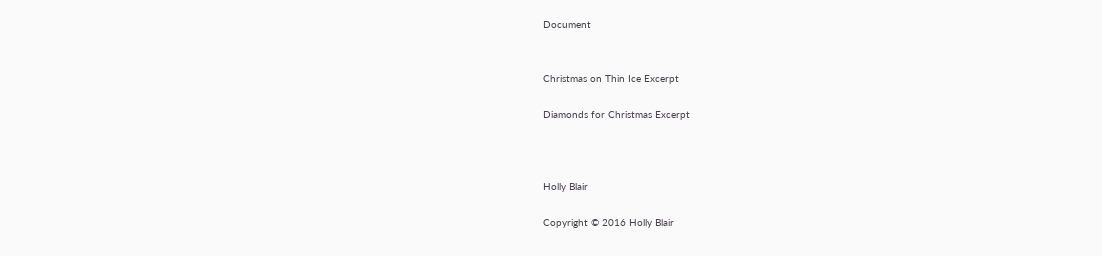Document


Christmas on Thin Ice Excerpt

Diamonds for Christmas Excerpt



Holly Blair

Copyright © 2016 Holly Blair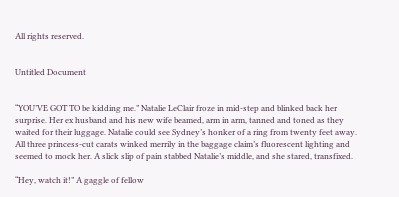All rights reserved.


Untitled Document


“YOU’VE GOT TO be kidding me.” Natalie LeClair froze in mid-step and blinked back her surprise. Her ex husband and his new wife beamed, arm in arm, tanned and toned as they waited for their luggage. Natalie could see Sydney’s honker of a ring from twenty feet away. All three princess-cut carats winked merrily in the baggage claim’s fluorescent lighting and seemed to mock her. A slick slip of pain stabbed Natalie’s middle, and she stared, transfixed.

“Hey, watch it!” A gaggle of fellow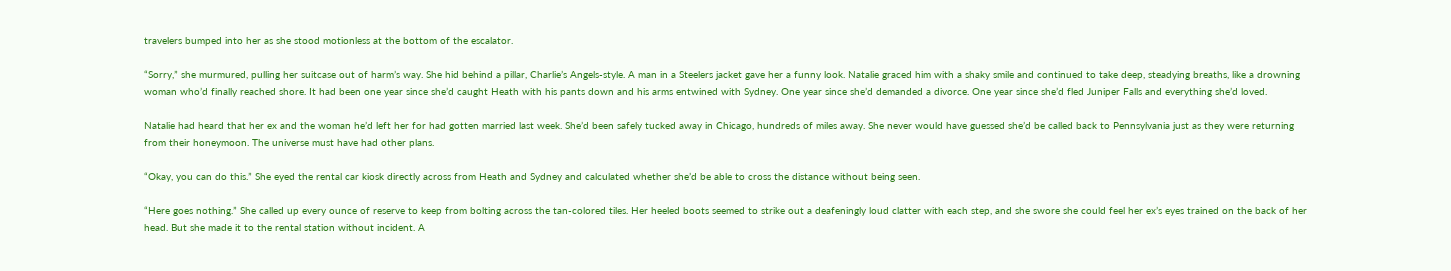travelers bumped into her as she stood motionless at the bottom of the escalator.

“Sorry,” she murmured, pulling her suitcase out of harm’s way. She hid behind a pillar, Charlie’s Angels-style. A man in a Steelers jacket gave her a funny look. Natalie graced him with a shaky smile and continued to take deep, steadying breaths, like a drowning woman who’d finally reached shore. It had been one year since she’d caught Heath with his pants down and his arms entwined with Sydney. One year since she’d demanded a divorce. One year since she’d fled Juniper Falls and everything she’d loved.

Natalie had heard that her ex and the woman he’d left her for had gotten married last week. She’d been safely tucked away in Chicago, hundreds of miles away. She never would have guessed she’d be called back to Pennsylvania just as they were returning from their honeymoon. The universe must have had other plans.

“Okay, you can do this.” She eyed the rental car kiosk directly across from Heath and Sydney and calculated whether she’d be able to cross the distance without being seen.

“Here goes nothing.” She called up every ounce of reserve to keep from bolting across the tan-colored tiles. Her heeled boots seemed to strike out a deafeningly loud clatter with each step, and she swore she could feel her ex’s eyes trained on the back of her head. But she made it to the rental station without incident. A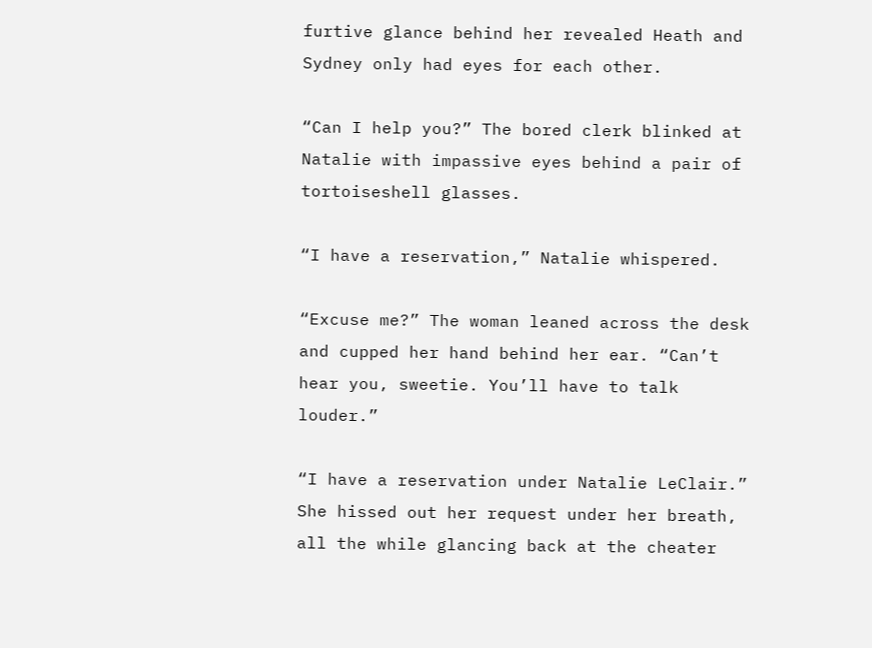furtive glance behind her revealed Heath and Sydney only had eyes for each other.

“Can I help you?” The bored clerk blinked at Natalie with impassive eyes behind a pair of tortoiseshell glasses.

“I have a reservation,” Natalie whispered.

“Excuse me?” The woman leaned across the desk and cupped her hand behind her ear. “Can’t hear you, sweetie. You’ll have to talk louder.”

“I have a reservation under Natalie LeClair.” She hissed out her request under her breath, all the while glancing back at the cheater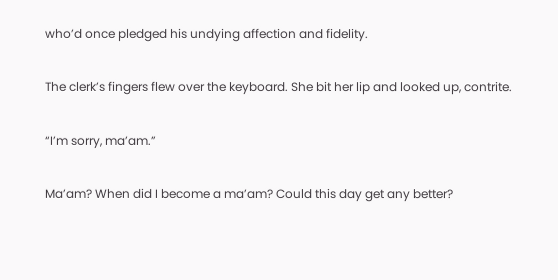who’d once pledged his undying affection and fidelity.

The clerk’s fingers flew over the keyboard. She bit her lip and looked up, contrite.

“I’m sorry, ma’am.”

Ma’am? When did I become a ma’am? Could this day get any better?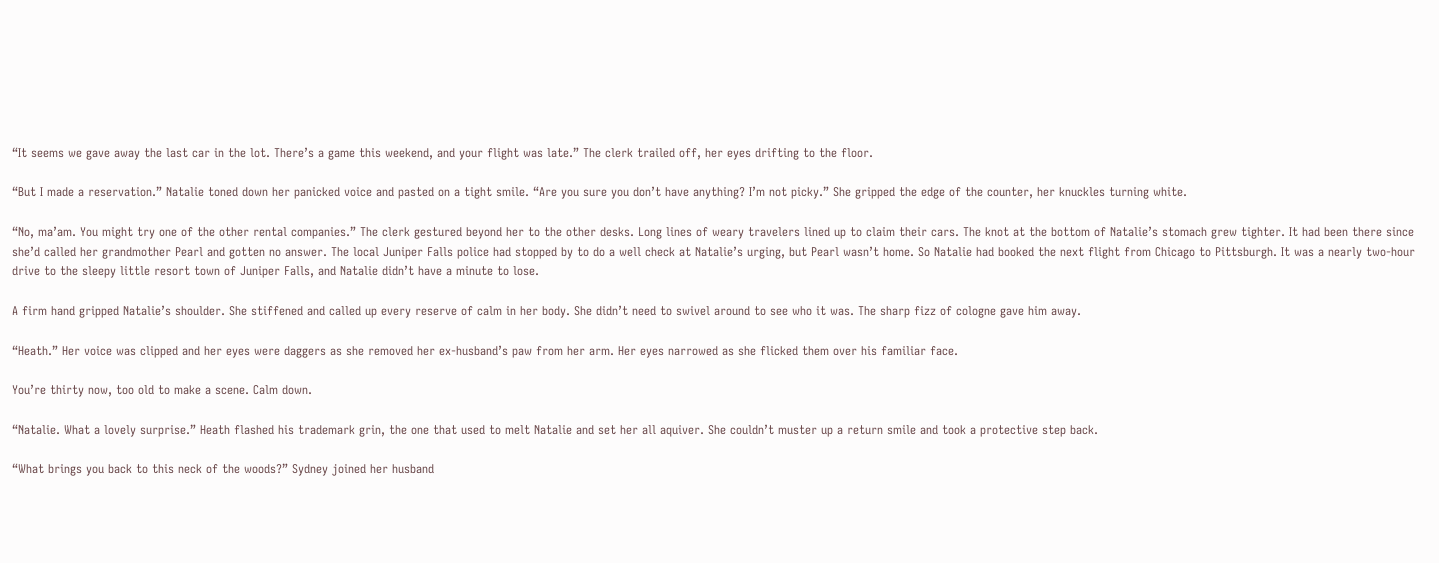“It seems we gave away the last car in the lot. There’s a game this weekend, and your flight was late.” The clerk trailed off, her eyes drifting to the floor.

“But I made a reservation.” Natalie toned down her panicked voice and pasted on a tight smile. “Are you sure you don’t have anything? I’m not picky.” She gripped the edge of the counter, her knuckles turning white.

“No, ma’am. You might try one of the other rental companies.” The clerk gestured beyond her to the other desks. Long lines of weary travelers lined up to claim their cars. The knot at the bottom of Natalie’s stomach grew tighter. It had been there since she’d called her grandmother Pearl and gotten no answer. The local Juniper Falls police had stopped by to do a well check at Natalie’s urging, but Pearl wasn’t home. So Natalie had booked the next flight from Chicago to Pittsburgh. It was a nearly two-hour drive to the sleepy little resort town of Juniper Falls, and Natalie didn’t have a minute to lose.

A firm hand gripped Natalie’s shoulder. She stiffened and called up every reserve of calm in her body. She didn’t need to swivel around to see who it was. The sharp fizz of cologne gave him away.

“Heath.” Her voice was clipped and her eyes were daggers as she removed her ex-husband’s paw from her arm. Her eyes narrowed as she flicked them over his familiar face.

You’re thirty now, too old to make a scene. Calm down.

“Natalie. What a lovely surprise.” Heath flashed his trademark grin, the one that used to melt Natalie and set her all aquiver. She couldn’t muster up a return smile and took a protective step back.

“What brings you back to this neck of the woods?” Sydney joined her husband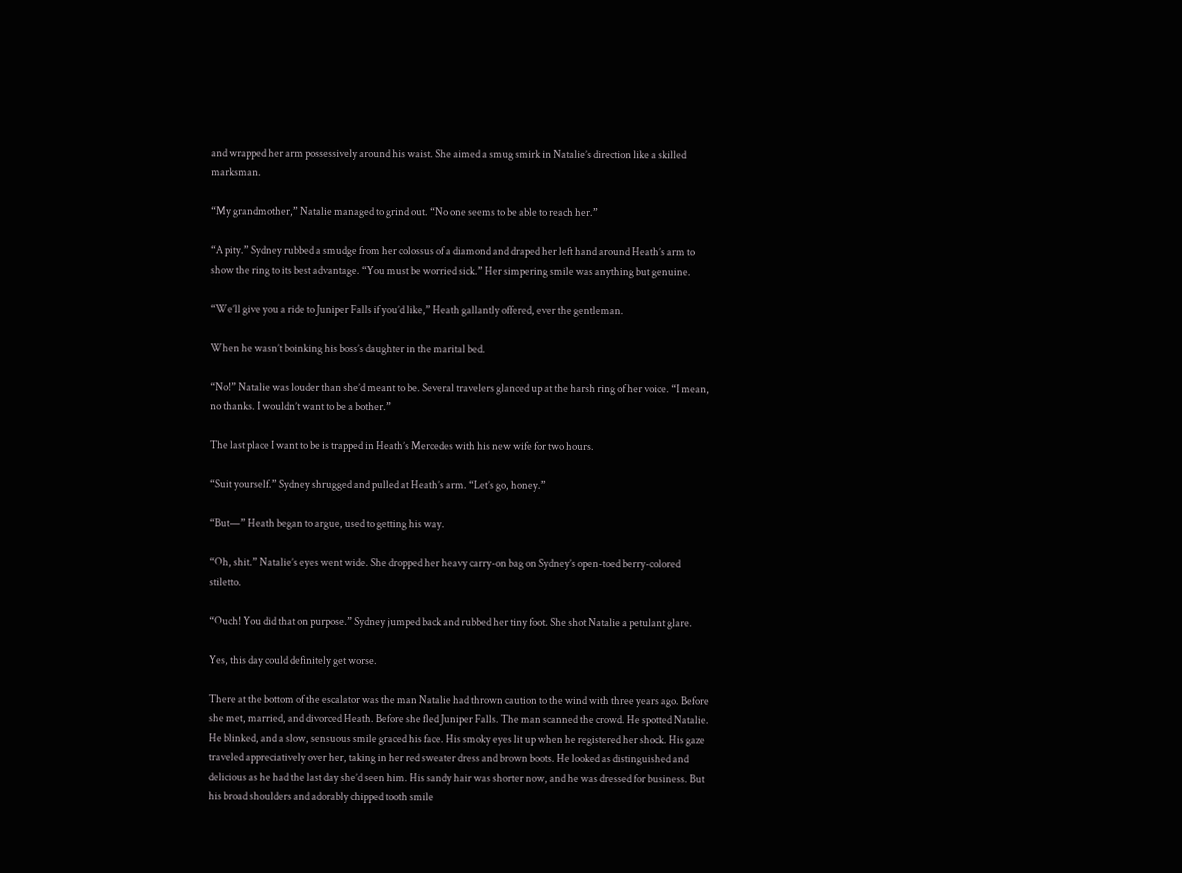and wrapped her arm possessively around his waist. She aimed a smug smirk in Natalie’s direction like a skilled marksman.

“My grandmother,” Natalie managed to grind out. “No one seems to be able to reach her.”

“A pity.” Sydney rubbed a smudge from her colossus of a diamond and draped her left hand around Heath’s arm to show the ring to its best advantage. “You must be worried sick.” Her simpering smile was anything but genuine.

“We’ll give you a ride to Juniper Falls if you’d like,” Heath gallantly offered, ever the gentleman.

When he wasn’t boinking his boss’s daughter in the marital bed.

“No!” Natalie was louder than she’d meant to be. Several travelers glanced up at the harsh ring of her voice. “I mean, no thanks. I wouldn’t want to be a bother.”

The last place I want to be is trapped in Heath’s Mercedes with his new wife for two hours.

“Suit yourself.” Sydney shrugged and pulled at Heath’s arm. “Let’s go, honey.”

“But—” Heath began to argue, used to getting his way.

“Oh, shit.” Natalie’s eyes went wide. She dropped her heavy carry-on bag on Sydney’s open-toed berry-colored stiletto.

“Ouch! You did that on purpose.” Sydney jumped back and rubbed her tiny foot. She shot Natalie a petulant glare.

Yes, this day could definitely get worse.

There at the bottom of the escalator was the man Natalie had thrown caution to the wind with three years ago. Before she met, married, and divorced Heath. Before she fled Juniper Falls. The man scanned the crowd. He spotted Natalie. He blinked, and a slow, sensuous smile graced his face. His smoky eyes lit up when he registered her shock. His gaze traveled appreciatively over her, taking in her red sweater dress and brown boots. He looked as distinguished and delicious as he had the last day she’d seen him. His sandy hair was shorter now, and he was dressed for business. But his broad shoulders and adorably chipped tooth smile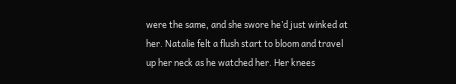were the same, and she swore he’d just winked at her. Natalie felt a flush start to bloom and travel up her neck as he watched her. Her knees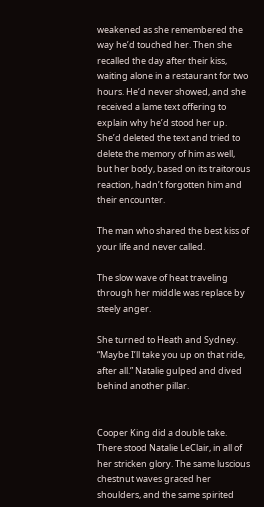weakened as she remembered the way he’d touched her. Then she recalled the day after their kiss, waiting alone in a restaurant for two hours. He’d never showed, and she received a lame text offering to explain why he’d stood her up. She’d deleted the text and tried to delete the memory of him as well, but her body, based on its traitorous reaction, hadn’t forgotten him and their encounter.

The man who shared the best kiss of your life and never called.

The slow wave of heat traveling through her middle was replace by steely anger.

She turned to Heath and Sydney. “Maybe I’ll take you up on that ride, after all.” Natalie gulped and dived behind another pillar.


Cooper King did a double take. There stood Natalie LeClair, in all of her stricken glory. The same luscious chestnut waves graced her shoulders, and the same spirited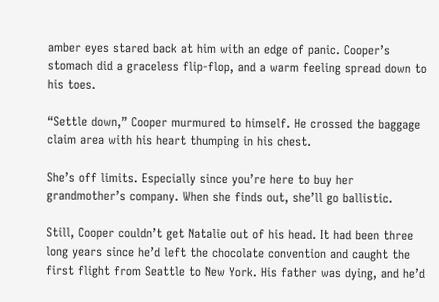amber eyes stared back at him with an edge of panic. Cooper’s stomach did a graceless flip-flop, and a warm feeling spread down to his toes.

“Settle down,” Cooper murmured to himself. He crossed the baggage claim area with his heart thumping in his chest.

She’s off limits. Especially since you’re here to buy her grandmother’s company. When she finds out, she’ll go ballistic.

Still, Cooper couldn’t get Natalie out of his head. It had been three long years since he’d left the chocolate convention and caught the first flight from Seattle to New York. His father was dying, and he’d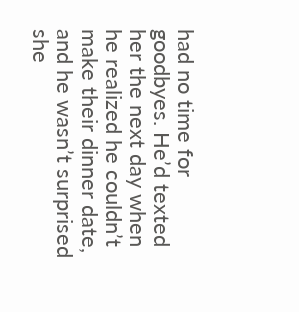had no time for goodbyes. He’d texted her the next day when he realized he couldn’t make their dinner date, and he wasn’t surprised she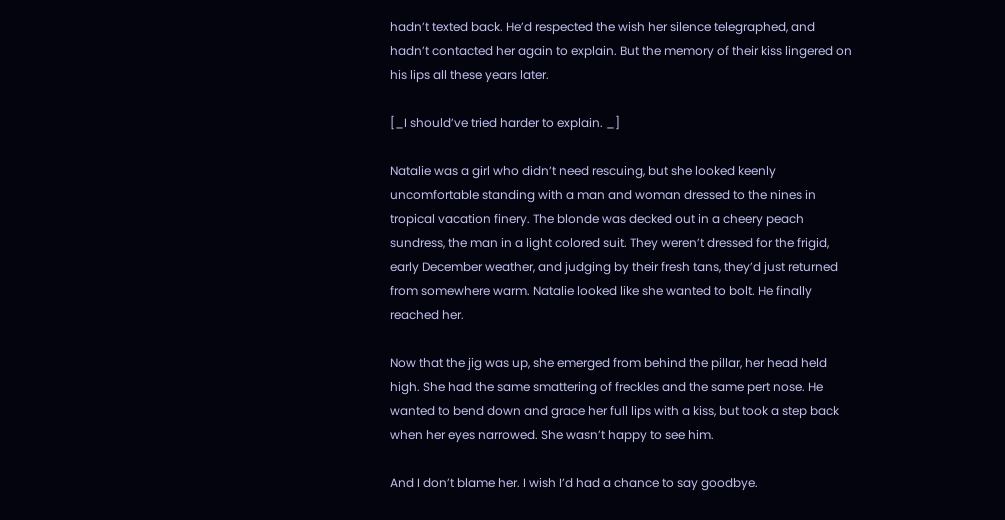hadn’t texted back. He’d respected the wish her silence telegraphed, and hadn’t contacted her again to explain. But the memory of their kiss lingered on his lips all these years later.

[_I should’ve tried harder to explain. _]

Natalie was a girl who didn’t need rescuing, but she looked keenly uncomfortable standing with a man and woman dressed to the nines in tropical vacation finery. The blonde was decked out in a cheery peach sundress, the man in a light colored suit. They weren’t dressed for the frigid, early December weather, and judging by their fresh tans, they’d just returned from somewhere warm. Natalie looked like she wanted to bolt. He finally reached her.

Now that the jig was up, she emerged from behind the pillar, her head held high. She had the same smattering of freckles and the same pert nose. He wanted to bend down and grace her full lips with a kiss, but took a step back when her eyes narrowed. She wasn’t happy to see him.

And I don’t blame her. I wish I’d had a chance to say goodbye.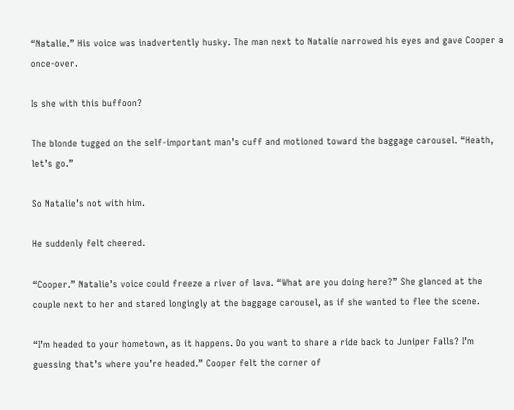“Natalie.” His voice was inadvertently husky. The man next to Natalie narrowed his eyes and gave Cooper a once-over.

Is she with this buffoon?

The blonde tugged on the self-important man’s cuff and motioned toward the baggage carousel. “Heath, let’s go.”

So Natalie’s not with him.

He suddenly felt cheered.

“Cooper.” Natalie’s voice could freeze a river of lava. “What are you doing here?” She glanced at the couple next to her and stared longingly at the baggage carousel, as if she wanted to flee the scene.

“I’m headed to your hometown, as it happens. Do you want to share a ride back to Juniper Falls? I’m guessing that’s where you’re headed.” Cooper felt the corner of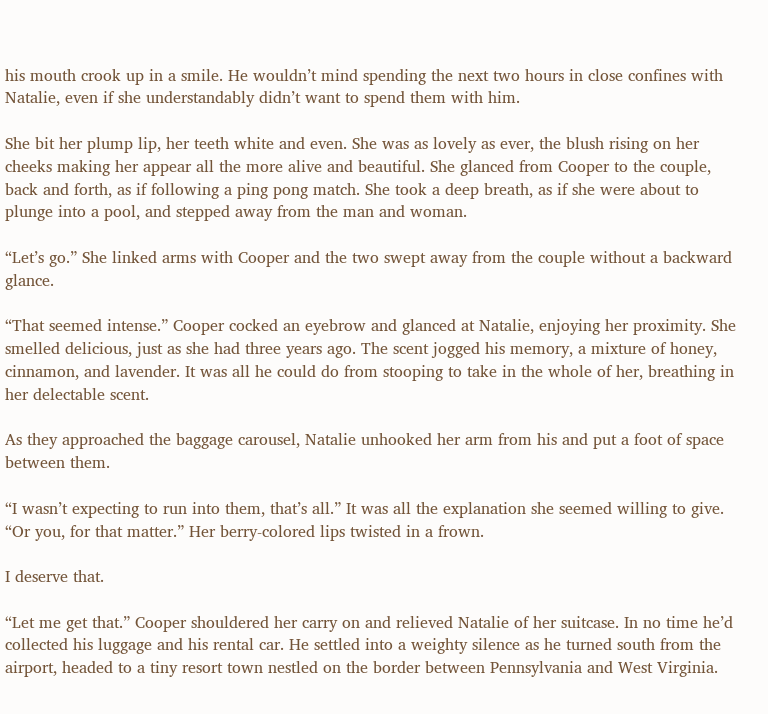his mouth crook up in a smile. He wouldn’t mind spending the next two hours in close confines with Natalie, even if she understandably didn’t want to spend them with him.

She bit her plump lip, her teeth white and even. She was as lovely as ever, the blush rising on her cheeks making her appear all the more alive and beautiful. She glanced from Cooper to the couple, back and forth, as if following a ping pong match. She took a deep breath, as if she were about to plunge into a pool, and stepped away from the man and woman.

“Let’s go.” She linked arms with Cooper and the two swept away from the couple without a backward glance.

“That seemed intense.” Cooper cocked an eyebrow and glanced at Natalie, enjoying her proximity. She smelled delicious, just as she had three years ago. The scent jogged his memory, a mixture of honey, cinnamon, and lavender. It was all he could do from stooping to take in the whole of her, breathing in her delectable scent.

As they approached the baggage carousel, Natalie unhooked her arm from his and put a foot of space between them.

“I wasn’t expecting to run into them, that’s all.” It was all the explanation she seemed willing to give. “Or you, for that matter.” Her berry-colored lips twisted in a frown.

I deserve that.

“Let me get that.” Cooper shouldered her carry on and relieved Natalie of her suitcase. In no time he’d collected his luggage and his rental car. He settled into a weighty silence as he turned south from the airport, headed to a tiny resort town nestled on the border between Pennsylvania and West Virginia.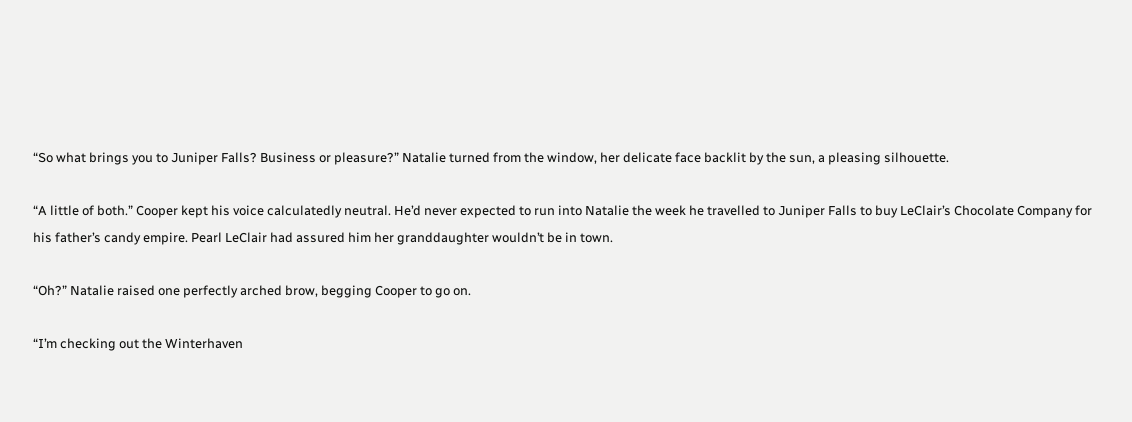“So what brings you to Juniper Falls? Business or pleasure?” Natalie turned from the window, her delicate face backlit by the sun, a pleasing silhouette.

“A little of both.” Cooper kept his voice calculatedly neutral. He’d never expected to run into Natalie the week he travelled to Juniper Falls to buy LeClair’s Chocolate Company for his father’s candy empire. Pearl LeClair had assured him her granddaughter wouldn’t be in town.

“Oh?” Natalie raised one perfectly arched brow, begging Cooper to go on.

“I’m checking out the Winterhaven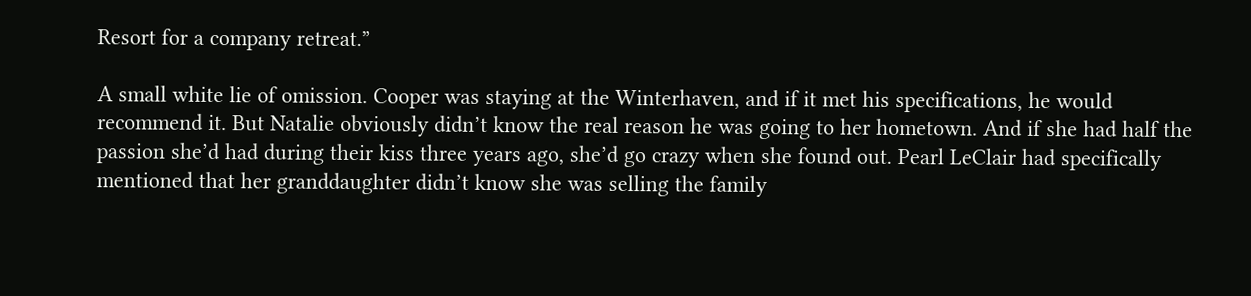Resort for a company retreat.”

A small white lie of omission. Cooper was staying at the Winterhaven, and if it met his specifications, he would recommend it. But Natalie obviously didn’t know the real reason he was going to her hometown. And if she had half the passion she’d had during their kiss three years ago, she’d go crazy when she found out. Pearl LeClair had specifically mentioned that her granddaughter didn’t know she was selling the family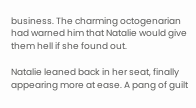business. The charming octogenarian had warned him that Natalie would give them hell if she found out.

Natalie leaned back in her seat, finally appearing more at ease. A pang of guilt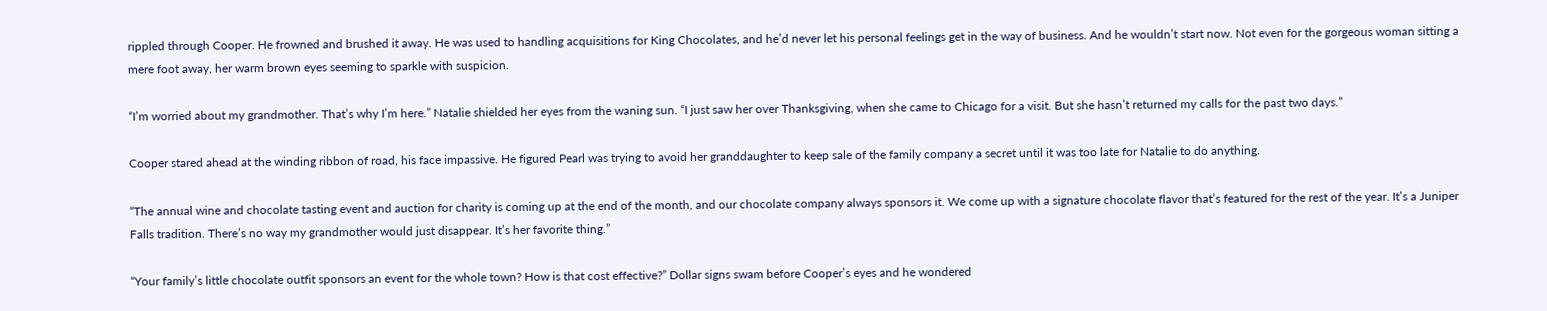rippled through Cooper. He frowned and brushed it away. He was used to handling acquisitions for King Chocolates, and he’d never let his personal feelings get in the way of business. And he wouldn’t start now. Not even for the gorgeous woman sitting a mere foot away, her warm brown eyes seeming to sparkle with suspicion.

“I’m worried about my grandmother. That’s why I’m here.” Natalie shielded her eyes from the waning sun. “I just saw her over Thanksgiving, when she came to Chicago for a visit. But she hasn’t returned my calls for the past two days.”

Cooper stared ahead at the winding ribbon of road, his face impassive. He figured Pearl was trying to avoid her granddaughter to keep sale of the family company a secret until it was too late for Natalie to do anything.

“The annual wine and chocolate tasting event and auction for charity is coming up at the end of the month, and our chocolate company always sponsors it. We come up with a signature chocolate flavor that’s featured for the rest of the year. It’s a Juniper Falls tradition. There’s no way my grandmother would just disappear. It’s her favorite thing.”

“Your family’s little chocolate outfit sponsors an event for the whole town? How is that cost effective?” Dollar signs swam before Cooper’s eyes and he wondered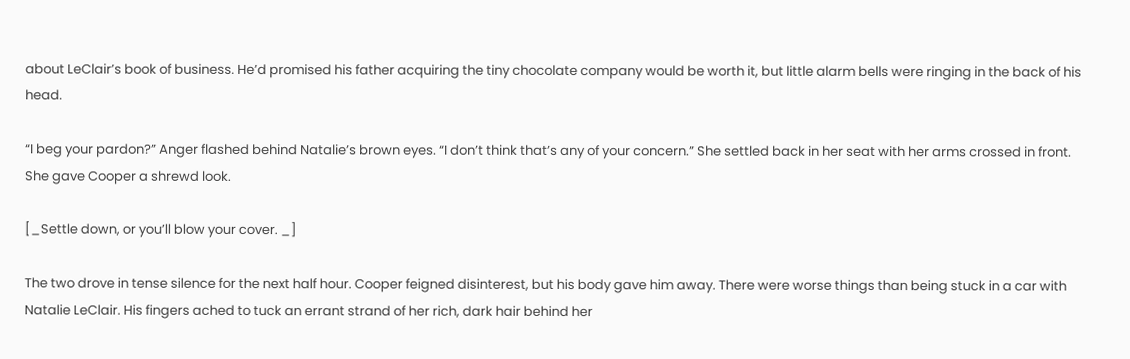about LeClair’s book of business. He’d promised his father acquiring the tiny chocolate company would be worth it, but little alarm bells were ringing in the back of his head.

“I beg your pardon?” Anger flashed behind Natalie’s brown eyes. “I don’t think that’s any of your concern.” She settled back in her seat with her arms crossed in front. She gave Cooper a shrewd look.

[_Settle down, or you’ll blow your cover. _]

The two drove in tense silence for the next half hour. Cooper feigned disinterest, but his body gave him away. There were worse things than being stuck in a car with Natalie LeClair. His fingers ached to tuck an errant strand of her rich, dark hair behind her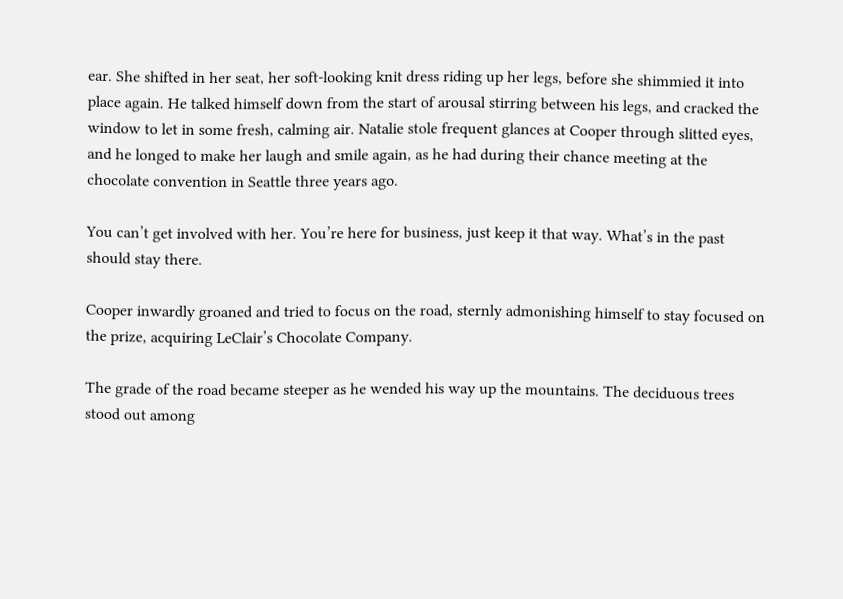ear. She shifted in her seat, her soft-looking knit dress riding up her legs, before she shimmied it into place again. He talked himself down from the start of arousal stirring between his legs, and cracked the window to let in some fresh, calming air. Natalie stole frequent glances at Cooper through slitted eyes, and he longed to make her laugh and smile again, as he had during their chance meeting at the chocolate convention in Seattle three years ago.

You can’t get involved with her. You’re here for business, just keep it that way. What’s in the past should stay there.

Cooper inwardly groaned and tried to focus on the road, sternly admonishing himself to stay focused on the prize, acquiring LeClair’s Chocolate Company.

The grade of the road became steeper as he wended his way up the mountains. The deciduous trees stood out among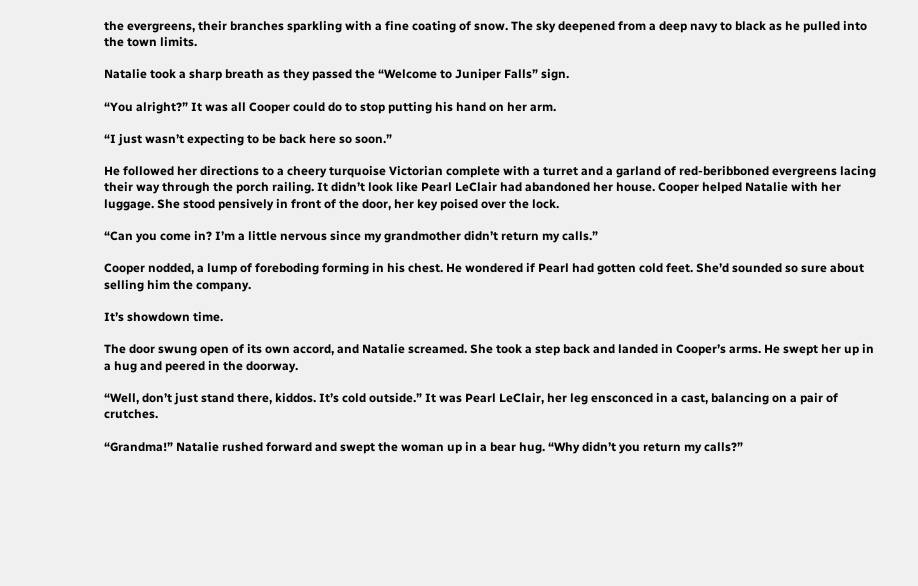the evergreens, their branches sparkling with a fine coating of snow. The sky deepened from a deep navy to black as he pulled into the town limits.

Natalie took a sharp breath as they passed the “Welcome to Juniper Falls” sign.

“You alright?” It was all Cooper could do to stop putting his hand on her arm.

“I just wasn’t expecting to be back here so soon.”

He followed her directions to a cheery turquoise Victorian complete with a turret and a garland of red-beribboned evergreens lacing their way through the porch railing. It didn’t look like Pearl LeClair had abandoned her house. Cooper helped Natalie with her luggage. She stood pensively in front of the door, her key poised over the lock.

“Can you come in? I’m a little nervous since my grandmother didn’t return my calls.”

Cooper nodded, a lump of foreboding forming in his chest. He wondered if Pearl had gotten cold feet. She’d sounded so sure about selling him the company.

It’s showdown time.

The door swung open of its own accord, and Natalie screamed. She took a step back and landed in Cooper’s arms. He swept her up in a hug and peered in the doorway.

“Well, don’t just stand there, kiddos. It’s cold outside.” It was Pearl LeClair, her leg ensconced in a cast, balancing on a pair of crutches.

“Grandma!” Natalie rushed forward and swept the woman up in a bear hug. “Why didn’t you return my calls?”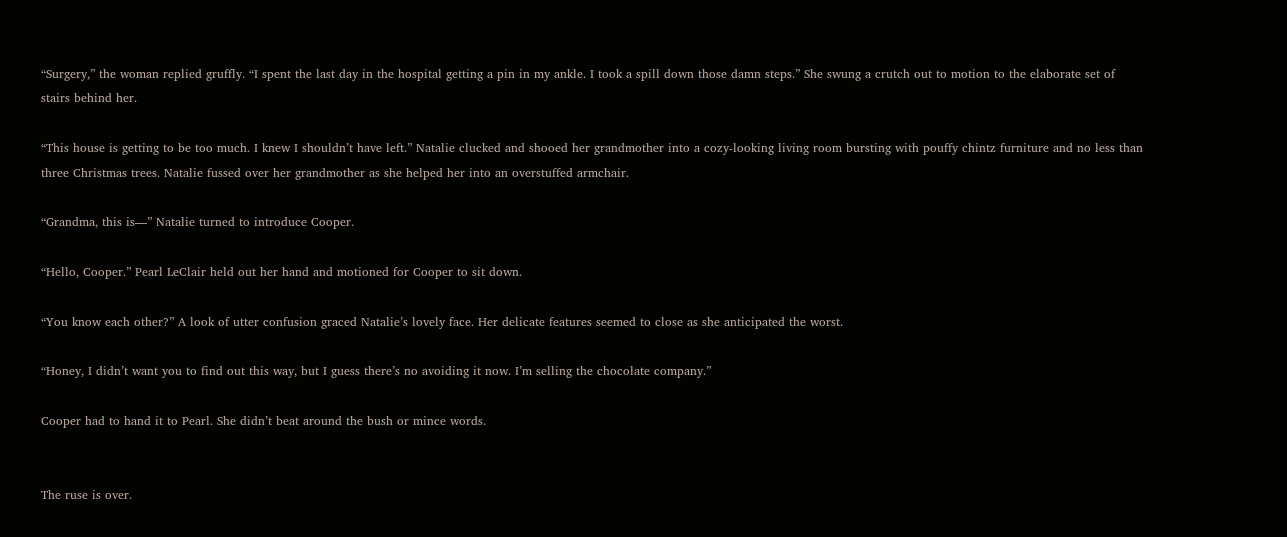“Surgery,” the woman replied gruffly. “I spent the last day in the hospital getting a pin in my ankle. I took a spill down those damn steps.” She swung a crutch out to motion to the elaborate set of stairs behind her.

“This house is getting to be too much. I knew I shouldn’t have left.” Natalie clucked and shooed her grandmother into a cozy-looking living room bursting with pouffy chintz furniture and no less than three Christmas trees. Natalie fussed over her grandmother as she helped her into an overstuffed armchair.

“Grandma, this is—” Natalie turned to introduce Cooper.

“Hello, Cooper.” Pearl LeClair held out her hand and motioned for Cooper to sit down.

“You know each other?” A look of utter confusion graced Natalie’s lovely face. Her delicate features seemed to close as she anticipated the worst.

“Honey, I didn’t want you to find out this way, but I guess there’s no avoiding it now. I’m selling the chocolate company.”

Cooper had to hand it to Pearl. She didn’t beat around the bush or mince words.


The ruse is over.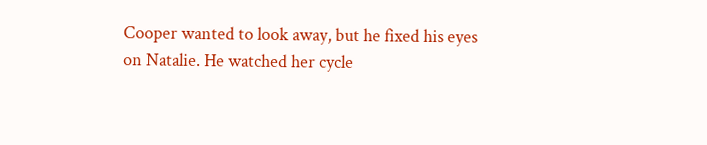Cooper wanted to look away, but he fixed his eyes on Natalie. He watched her cycle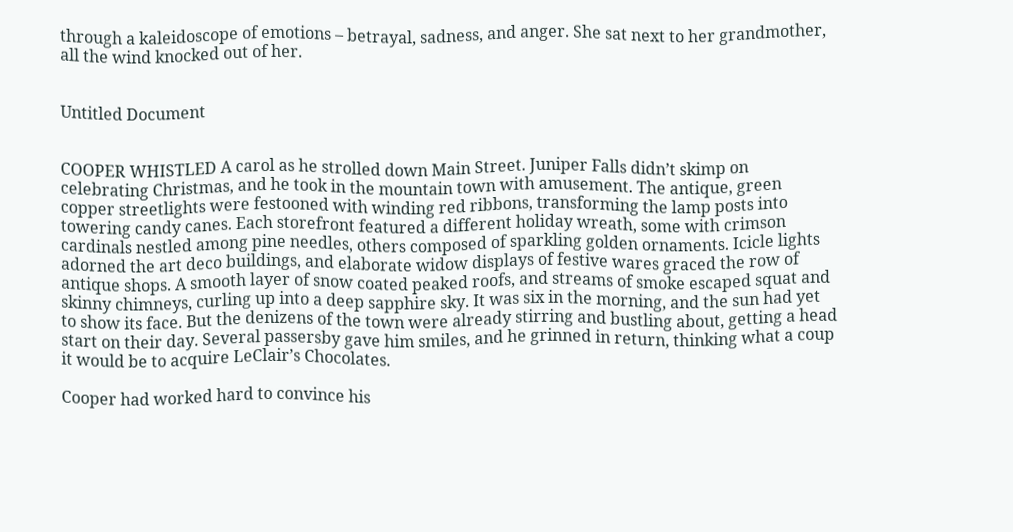through a kaleidoscope of emotions – betrayal, sadness, and anger. She sat next to her grandmother, all the wind knocked out of her.


Untitled Document


COOPER WHISTLED A carol as he strolled down Main Street. Juniper Falls didn’t skimp on celebrating Christmas, and he took in the mountain town with amusement. The antique, green copper streetlights were festooned with winding red ribbons, transforming the lamp posts into towering candy canes. Each storefront featured a different holiday wreath, some with crimson cardinals nestled among pine needles, others composed of sparkling golden ornaments. Icicle lights adorned the art deco buildings, and elaborate widow displays of festive wares graced the row of antique shops. A smooth layer of snow coated peaked roofs, and streams of smoke escaped squat and skinny chimneys, curling up into a deep sapphire sky. It was six in the morning, and the sun had yet to show its face. But the denizens of the town were already stirring and bustling about, getting a head start on their day. Several passersby gave him smiles, and he grinned in return, thinking what a coup it would be to acquire LeClair’s Chocolates.

Cooper had worked hard to convince his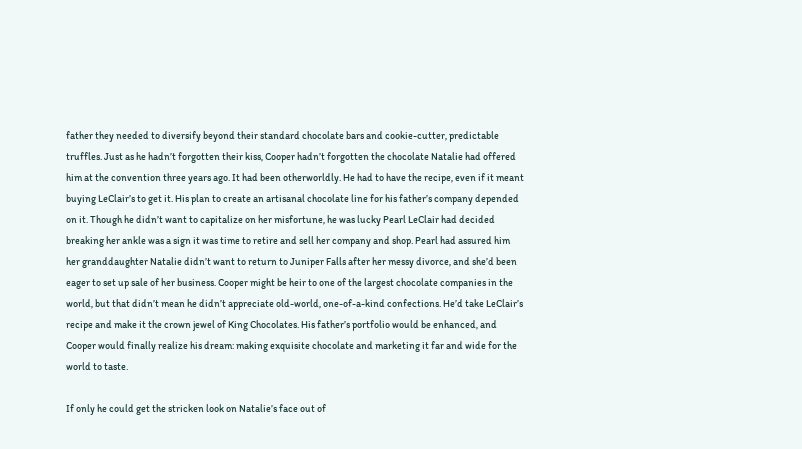father they needed to diversify beyond their standard chocolate bars and cookie-cutter, predictable truffles. Just as he hadn’t forgotten their kiss, Cooper hadn’t forgotten the chocolate Natalie had offered him at the convention three years ago. It had been otherworldly. He had to have the recipe, even if it meant buying LeClair’s to get it. His plan to create an artisanal chocolate line for his father’s company depended on it. Though he didn’t want to capitalize on her misfortune, he was lucky Pearl LeClair had decided breaking her ankle was a sign it was time to retire and sell her company and shop. Pearl had assured him her granddaughter Natalie didn’t want to return to Juniper Falls after her messy divorce, and she’d been eager to set up sale of her business. Cooper might be heir to one of the largest chocolate companies in the world, but that didn’t mean he didn’t appreciate old-world, one-of-a-kind confections. He’d take LeClair’s recipe and make it the crown jewel of King Chocolates. His father’s portfolio would be enhanced, and Cooper would finally realize his dream: making exquisite chocolate and marketing it far and wide for the world to taste.

If only he could get the stricken look on Natalie’s face out of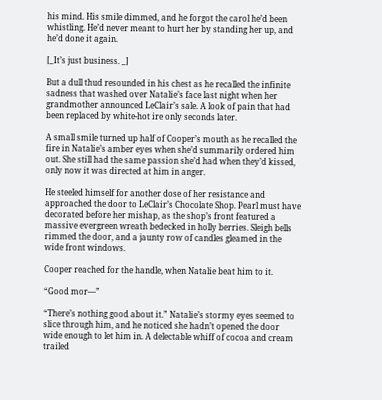his mind. His smile dimmed, and he forgot the carol he’d been whistling. He’d never meant to hurt her by standing her up, and he’d done it again.

[_It’s just business. _]

But a dull thud resounded in his chest as he recalled the infinite sadness that washed over Natalie’s face last night when her grandmother announced LeClair’s sale. A look of pain that had been replaced by white-hot ire only seconds later.

A small smile turned up half of Cooper’s mouth as he recalled the fire in Natalie’s amber eyes when she’d summarily ordered him out. She still had the same passion she’d had when they’d kissed, only now it was directed at him in anger.

He steeled himself for another dose of her resistance and approached the door to LeClair’s Chocolate Shop. Pearl must have decorated before her mishap, as the shop’s front featured a massive evergreen wreath bedecked in holly berries. Sleigh bells rimmed the door, and a jaunty row of candles gleamed in the wide front windows.

Cooper reached for the handle, when Natalie beat him to it.

“Good mor—”

“There’s nothing good about it.” Natalie’s stormy eyes seemed to slice through him, and he noticed she hadn’t opened the door wide enough to let him in. A delectable whiff of cocoa and cream trailed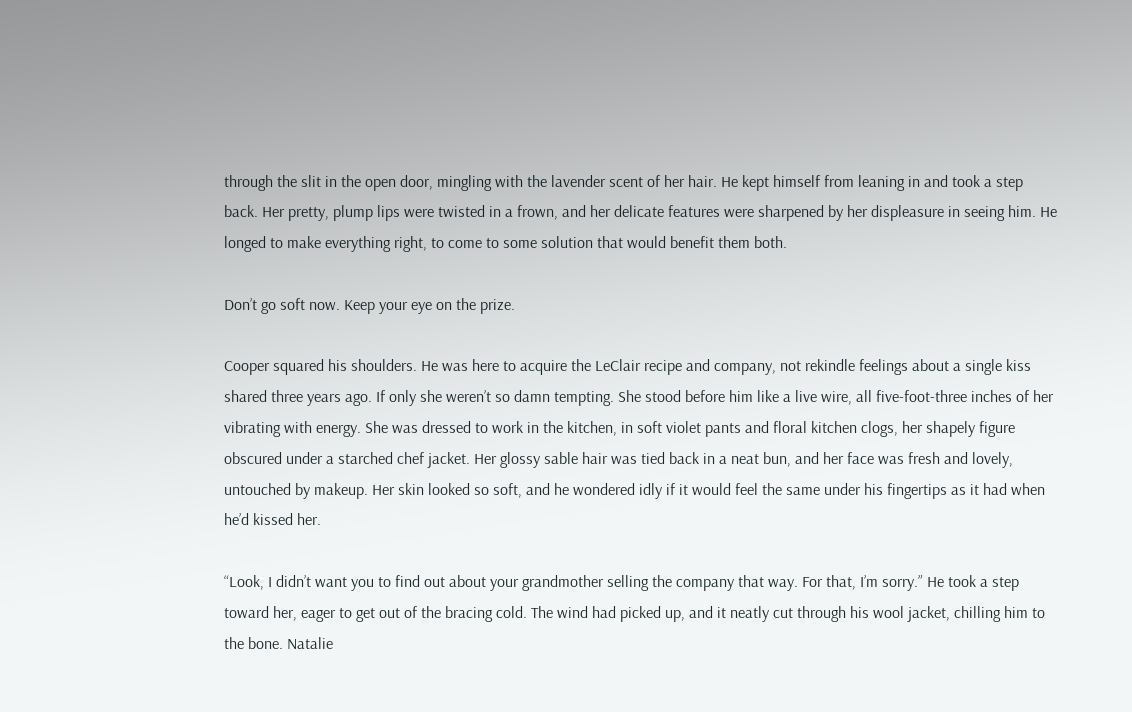through the slit in the open door, mingling with the lavender scent of her hair. He kept himself from leaning in and took a step back. Her pretty, plump lips were twisted in a frown, and her delicate features were sharpened by her displeasure in seeing him. He longed to make everything right, to come to some solution that would benefit them both.

Don’t go soft now. Keep your eye on the prize.

Cooper squared his shoulders. He was here to acquire the LeClair recipe and company, not rekindle feelings about a single kiss shared three years ago. If only she weren’t so damn tempting. She stood before him like a live wire, all five-foot-three inches of her vibrating with energy. She was dressed to work in the kitchen, in soft violet pants and floral kitchen clogs, her shapely figure obscured under a starched chef jacket. Her glossy sable hair was tied back in a neat bun, and her face was fresh and lovely, untouched by makeup. Her skin looked so soft, and he wondered idly if it would feel the same under his fingertips as it had when he’d kissed her.

“Look, I didn’t want you to find out about your grandmother selling the company that way. For that, I’m sorry.” He took a step toward her, eager to get out of the bracing cold. The wind had picked up, and it neatly cut through his wool jacket, chilling him to the bone. Natalie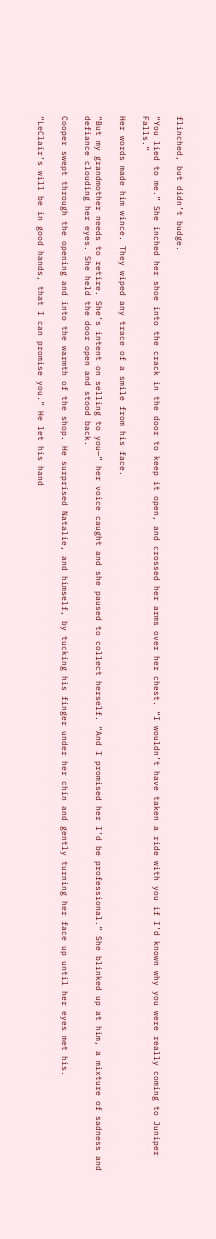flinched, but didn’t budge.

“You lied to me.” She inched her shoe into the crack in the door to keep it open, and crossed her arms over her chest. “I wouldn’t have taken a ride with you if I’d known why you were really coming to Juniper Falls.”

Her words made him wince. They wiped any trace of a smile from his face.

“But my grandmother needs to retire. She’s intent on selling to you—” her voice caught and she paused to collect herself. “And I promised her I’d be professional.” She blinked up at him, a mixture of sadness and defiance clouding her eyes. She held the door open and stood back.

Cooper swept through the opening and into the warmth of the shop. He surprised Natalie, and himself, by tucking his finger under her chin and gently turning her face up until her eyes met his.

“LeClair’s will be in good hands, that I can promise you.” He let his hand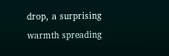drop, a surprising warmth spreading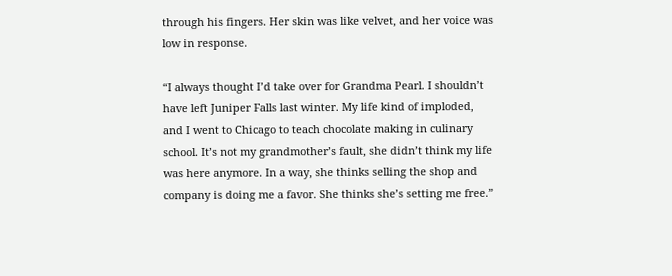through his fingers. Her skin was like velvet, and her voice was low in response.

“I always thought I’d take over for Grandma Pearl. I shouldn’t have left Juniper Falls last winter. My life kind of imploded, and I went to Chicago to teach chocolate making in culinary school. It’s not my grandmother’s fault, she didn’t think my life was here anymore. In a way, she thinks selling the shop and company is doing me a favor. She thinks she’s setting me free.”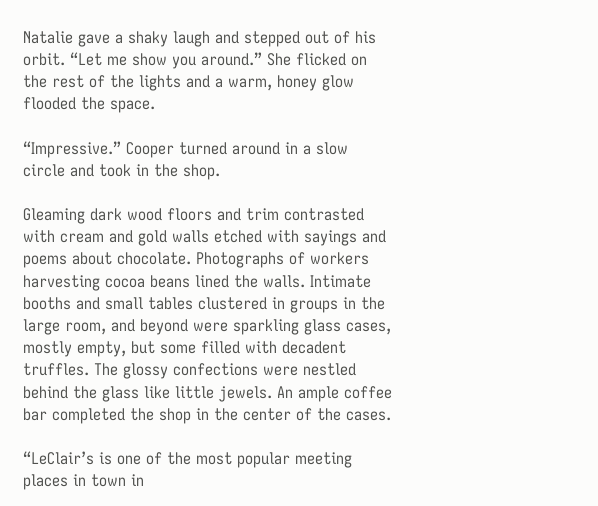Natalie gave a shaky laugh and stepped out of his orbit. “Let me show you around.” She flicked on the rest of the lights and a warm, honey glow flooded the space.

“Impressive.” Cooper turned around in a slow circle and took in the shop.

Gleaming dark wood floors and trim contrasted with cream and gold walls etched with sayings and poems about chocolate. Photographs of workers harvesting cocoa beans lined the walls. Intimate booths and small tables clustered in groups in the large room, and beyond were sparkling glass cases, mostly empty, but some filled with decadent truffles. The glossy confections were nestled behind the glass like little jewels. An ample coffee bar completed the shop in the center of the cases.

“LeClair’s is one of the most popular meeting places in town in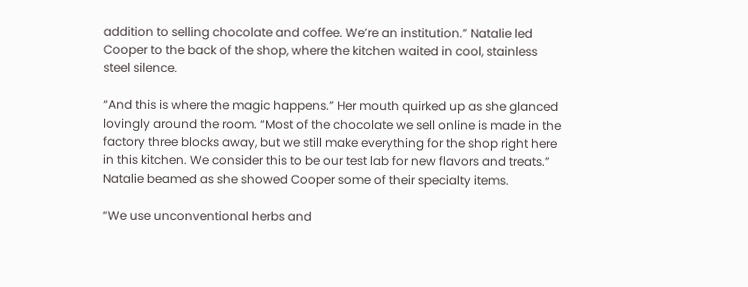addition to selling chocolate and coffee. We’re an institution.” Natalie led Cooper to the back of the shop, where the kitchen waited in cool, stainless steel silence.

“And this is where the magic happens.” Her mouth quirked up as she glanced lovingly around the room. “Most of the chocolate we sell online is made in the factory three blocks away, but we still make everything for the shop right here in this kitchen. We consider this to be our test lab for new flavors and treats.” Natalie beamed as she showed Cooper some of their specialty items.

“We use unconventional herbs and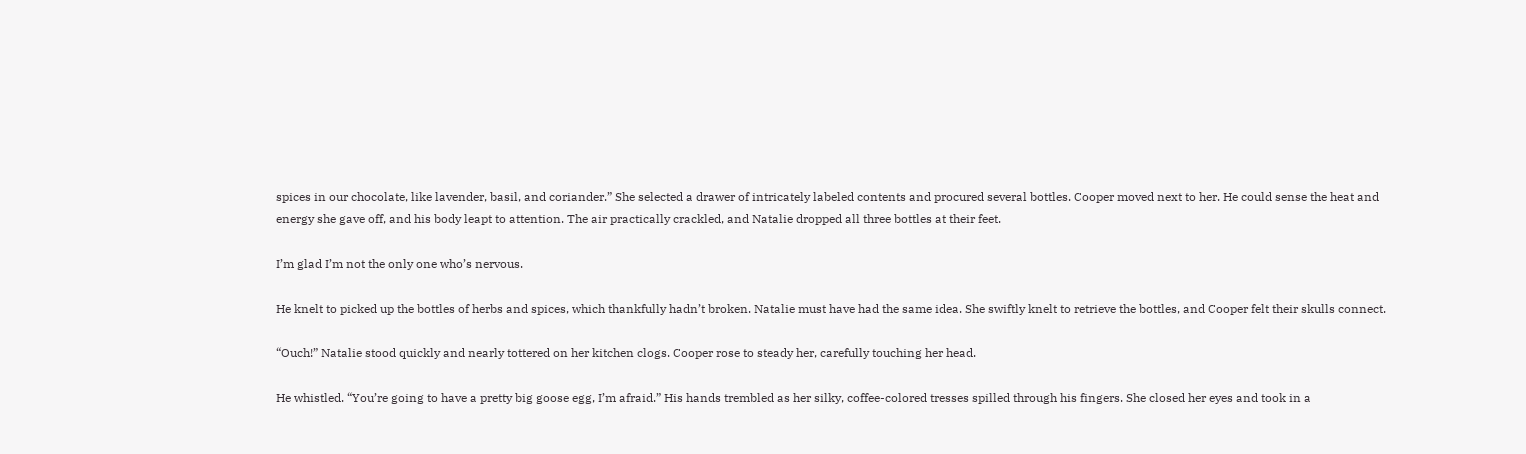spices in our chocolate, like lavender, basil, and coriander.” She selected a drawer of intricately labeled contents and procured several bottles. Cooper moved next to her. He could sense the heat and energy she gave off, and his body leapt to attention. The air practically crackled, and Natalie dropped all three bottles at their feet.

I’m glad I’m not the only one who’s nervous.

He knelt to picked up the bottles of herbs and spices, which thankfully hadn’t broken. Natalie must have had the same idea. She swiftly knelt to retrieve the bottles, and Cooper felt their skulls connect.

“Ouch!” Natalie stood quickly and nearly tottered on her kitchen clogs. Cooper rose to steady her, carefully touching her head.

He whistled. “You’re going to have a pretty big goose egg, I’m afraid.” His hands trembled as her silky, coffee-colored tresses spilled through his fingers. She closed her eyes and took in a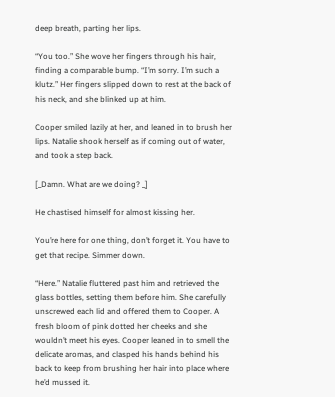deep breath, parting her lips.

“You too.” She wove her fingers through his hair, finding a comparable bump. “I’m sorry. I’m such a klutz.” Her fingers slipped down to rest at the back of his neck, and she blinked up at him.

Cooper smiled lazily at her, and leaned in to brush her lips. Natalie shook herself as if coming out of water, and took a step back.

[_Damn. What are we doing? _]

He chastised himself for almost kissing her.

You’re here for one thing, don’t forget it. You have to get that recipe. Simmer down.

“Here.” Natalie fluttered past him and retrieved the glass bottles, setting them before him. She carefully unscrewed each lid and offered them to Cooper. A fresh bloom of pink dotted her cheeks and she wouldn’t meet his eyes. Cooper leaned in to smell the delicate aromas, and clasped his hands behind his back to keep from brushing her hair into place where he’d mussed it.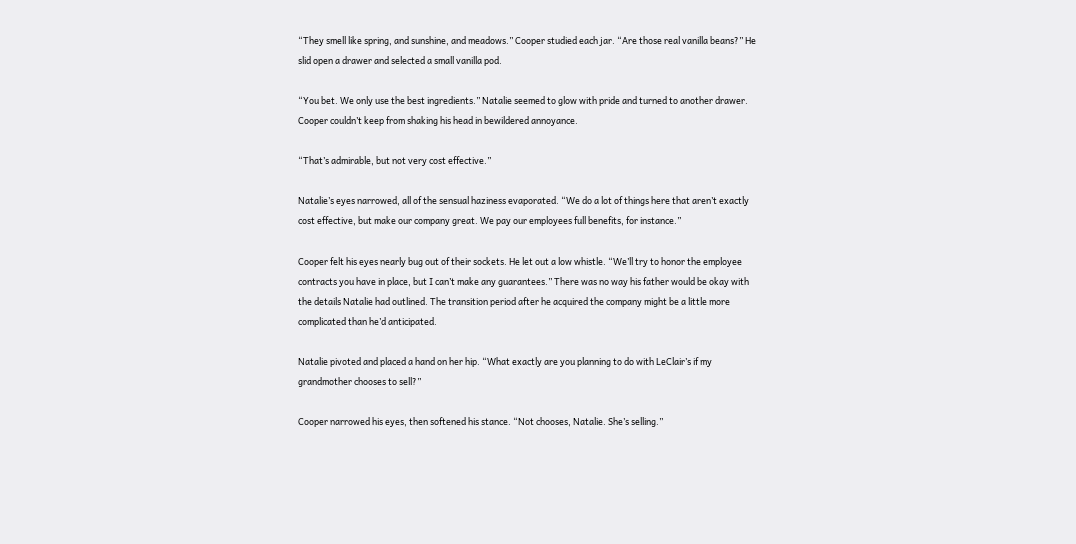“They smell like spring, and sunshine, and meadows.” Cooper studied each jar. “Are those real vanilla beans?” He slid open a drawer and selected a small vanilla pod.

“You bet. We only use the best ingredients.” Natalie seemed to glow with pride and turned to another drawer. Cooper couldn’t keep from shaking his head in bewildered annoyance.

“That’s admirable, but not very cost effective.”

Natalie’s eyes narrowed, all of the sensual haziness evaporated. “We do a lot of things here that aren’t exactly cost effective, but make our company great. We pay our employees full benefits, for instance.”

Cooper felt his eyes nearly bug out of their sockets. He let out a low whistle. “We’ll try to honor the employee contracts you have in place, but I can’t make any guarantees.” There was no way his father would be okay with the details Natalie had outlined. The transition period after he acquired the company might be a little more complicated than he’d anticipated.

Natalie pivoted and placed a hand on her hip. “What exactly are you planning to do with LeClair’s if my grandmother chooses to sell?”

Cooper narrowed his eyes, then softened his stance. “Not chooses, Natalie. She’s selling.”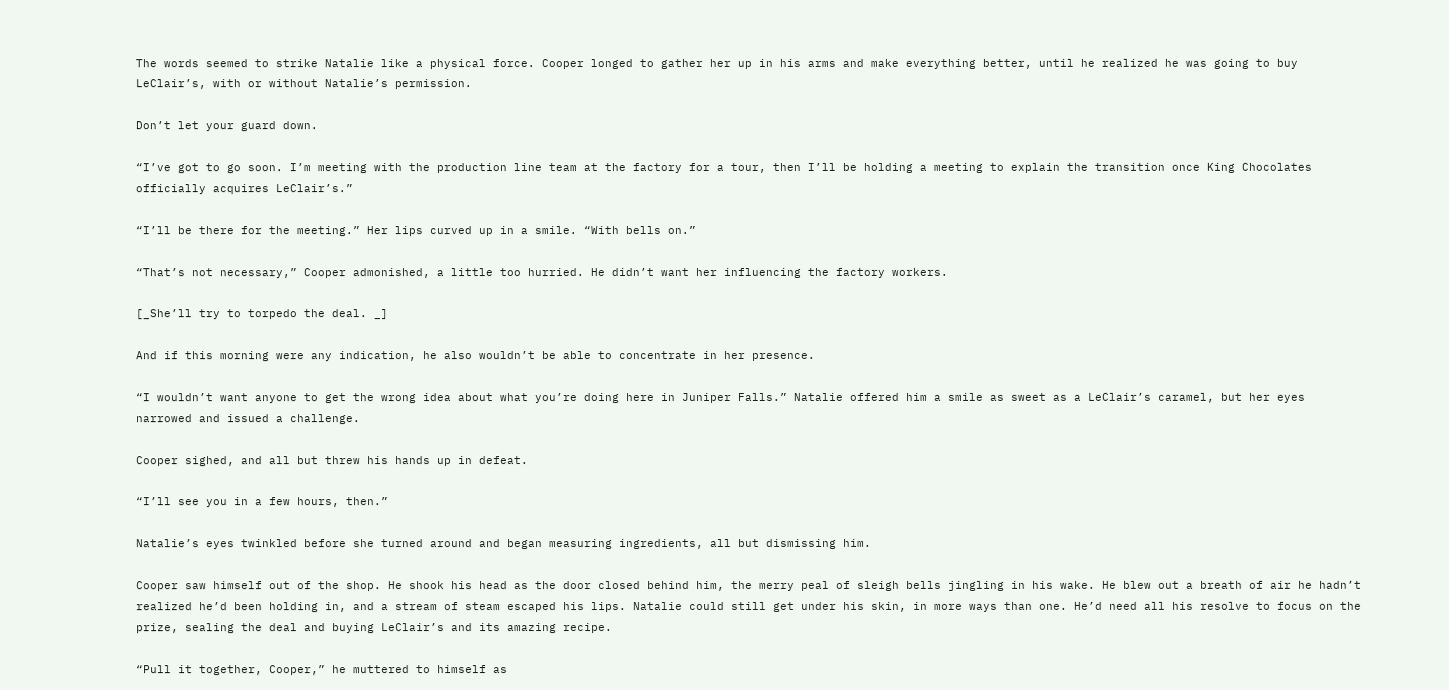The words seemed to strike Natalie like a physical force. Cooper longed to gather her up in his arms and make everything better, until he realized he was going to buy LeClair’s, with or without Natalie’s permission.

Don’t let your guard down.

“I’ve got to go soon. I’m meeting with the production line team at the factory for a tour, then I’ll be holding a meeting to explain the transition once King Chocolates officially acquires LeClair’s.”

“I’ll be there for the meeting.” Her lips curved up in a smile. “With bells on.”

“That’s not necessary,” Cooper admonished, a little too hurried. He didn’t want her influencing the factory workers.

[_She’ll try to torpedo the deal. _]

And if this morning were any indication, he also wouldn’t be able to concentrate in her presence.

“I wouldn’t want anyone to get the wrong idea about what you’re doing here in Juniper Falls.” Natalie offered him a smile as sweet as a LeClair’s caramel, but her eyes narrowed and issued a challenge.

Cooper sighed, and all but threw his hands up in defeat.

“I’ll see you in a few hours, then.”

Natalie’s eyes twinkled before she turned around and began measuring ingredients, all but dismissing him.

Cooper saw himself out of the shop. He shook his head as the door closed behind him, the merry peal of sleigh bells jingling in his wake. He blew out a breath of air he hadn’t realized he’d been holding in, and a stream of steam escaped his lips. Natalie could still get under his skin, in more ways than one. He’d need all his resolve to focus on the prize, sealing the deal and buying LeClair’s and its amazing recipe.

“Pull it together, Cooper,” he muttered to himself as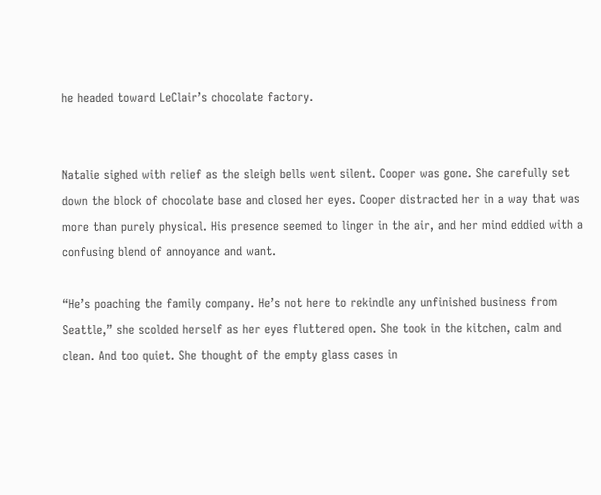he headed toward LeClair’s chocolate factory.


Natalie sighed with relief as the sleigh bells went silent. Cooper was gone. She carefully set down the block of chocolate base and closed her eyes. Cooper distracted her in a way that was more than purely physical. His presence seemed to linger in the air, and her mind eddied with a confusing blend of annoyance and want.

“He’s poaching the family company. He’s not here to rekindle any unfinished business from Seattle,” she scolded herself as her eyes fluttered open. She took in the kitchen, calm and clean. And too quiet. She thought of the empty glass cases in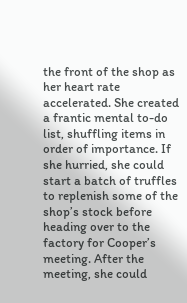the front of the shop as her heart rate accelerated. She created a frantic mental to-do list, shuffling items in order of importance. If she hurried, she could start a batch of truffles to replenish some of the shop’s stock before heading over to the factory for Cooper’s meeting. After the meeting, she could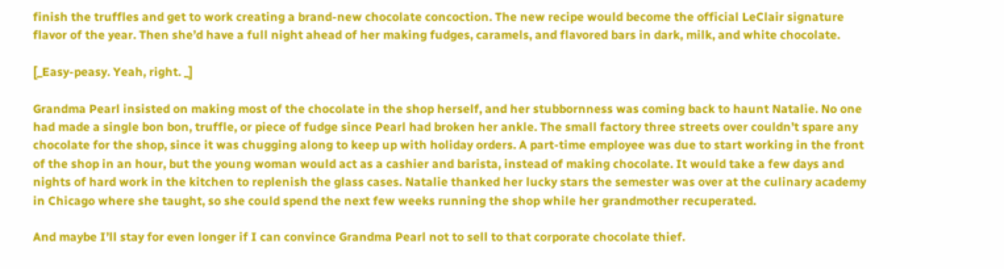finish the truffles and get to work creating a brand-new chocolate concoction. The new recipe would become the official LeClair signature flavor of the year. Then she’d have a full night ahead of her making fudges, caramels, and flavored bars in dark, milk, and white chocolate.

[_Easy-peasy. Yeah, right. _]

Grandma Pearl insisted on making most of the chocolate in the shop herself, and her stubbornness was coming back to haunt Natalie. No one had made a single bon bon, truffle, or piece of fudge since Pearl had broken her ankle. The small factory three streets over couldn’t spare any chocolate for the shop, since it was chugging along to keep up with holiday orders. A part-time employee was due to start working in the front of the shop in an hour, but the young woman would act as a cashier and barista, instead of making chocolate. It would take a few days and nights of hard work in the kitchen to replenish the glass cases. Natalie thanked her lucky stars the semester was over at the culinary academy in Chicago where she taught, so she could spend the next few weeks running the shop while her grandmother recuperated.

And maybe I’ll stay for even longer if I can convince Grandma Pearl not to sell to that corporate chocolate thief.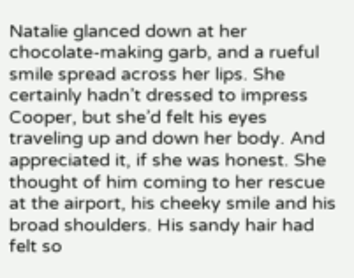Natalie glanced down at her chocolate-making garb, and a rueful smile spread across her lips. She certainly hadn’t dressed to impress Cooper, but she’d felt his eyes traveling up and down her body. And appreciated it, if she was honest. She thought of him coming to her rescue at the airport, his cheeky smile and his broad shoulders. His sandy hair had felt so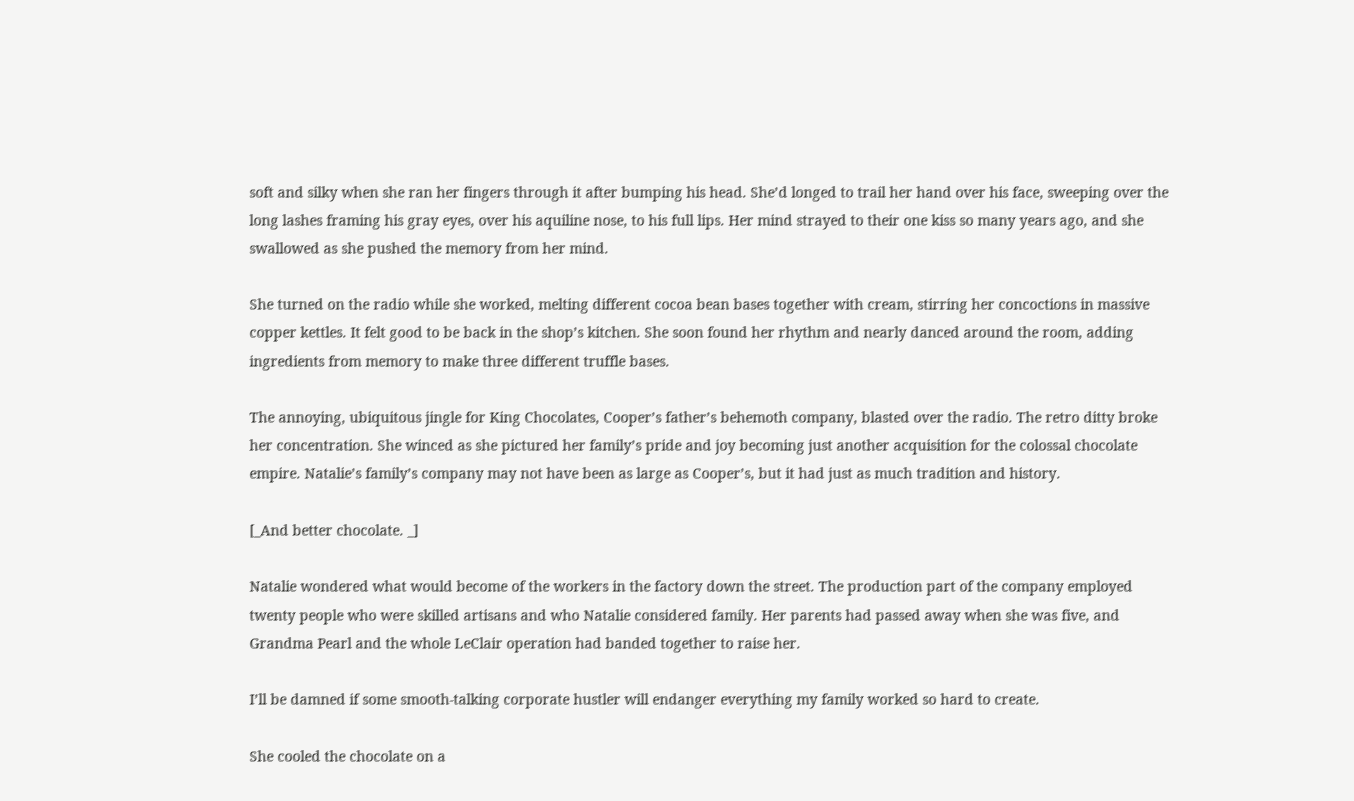soft and silky when she ran her fingers through it after bumping his head. She’d longed to trail her hand over his face, sweeping over the long lashes framing his gray eyes, over his aquiline nose, to his full lips. Her mind strayed to their one kiss so many years ago, and she swallowed as she pushed the memory from her mind.

She turned on the radio while she worked, melting different cocoa bean bases together with cream, stirring her concoctions in massive copper kettles. It felt good to be back in the shop’s kitchen. She soon found her rhythm and nearly danced around the room, adding ingredients from memory to make three different truffle bases.

The annoying, ubiquitous jingle for King Chocolates, Cooper’s father’s behemoth company, blasted over the radio. The retro ditty broke her concentration. She winced as she pictured her family’s pride and joy becoming just another acquisition for the colossal chocolate empire. Natalie’s family’s company may not have been as large as Cooper’s, but it had just as much tradition and history.

[_And better chocolate. _]

Natalie wondered what would become of the workers in the factory down the street. The production part of the company employed twenty people who were skilled artisans and who Natalie considered family. Her parents had passed away when she was five, and Grandma Pearl and the whole LeClair operation had banded together to raise her.

I’ll be damned if some smooth-talking corporate hustler will endanger everything my family worked so hard to create.

She cooled the chocolate on a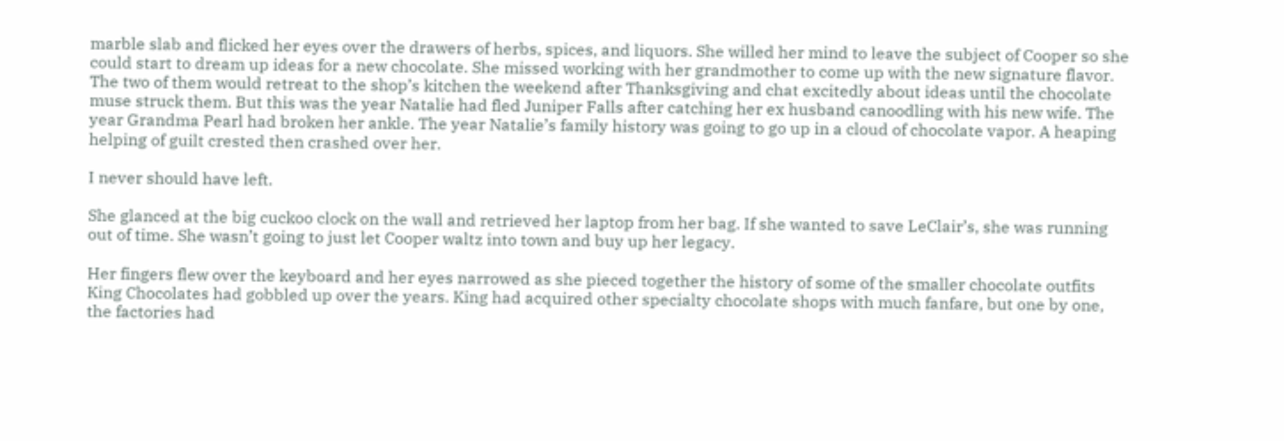marble slab and flicked her eyes over the drawers of herbs, spices, and liquors. She willed her mind to leave the subject of Cooper so she could start to dream up ideas for a new chocolate. She missed working with her grandmother to come up with the new signature flavor. The two of them would retreat to the shop’s kitchen the weekend after Thanksgiving and chat excitedly about ideas until the chocolate muse struck them. But this was the year Natalie had fled Juniper Falls after catching her ex husband canoodling with his new wife. The year Grandma Pearl had broken her ankle. The year Natalie’s family history was going to go up in a cloud of chocolate vapor. A heaping helping of guilt crested then crashed over her.

I never should have left.

She glanced at the big cuckoo clock on the wall and retrieved her laptop from her bag. If she wanted to save LeClair’s, she was running out of time. She wasn’t going to just let Cooper waltz into town and buy up her legacy.

Her fingers flew over the keyboard and her eyes narrowed as she pieced together the history of some of the smaller chocolate outfits King Chocolates had gobbled up over the years. King had acquired other specialty chocolate shops with much fanfare, but one by one, the factories had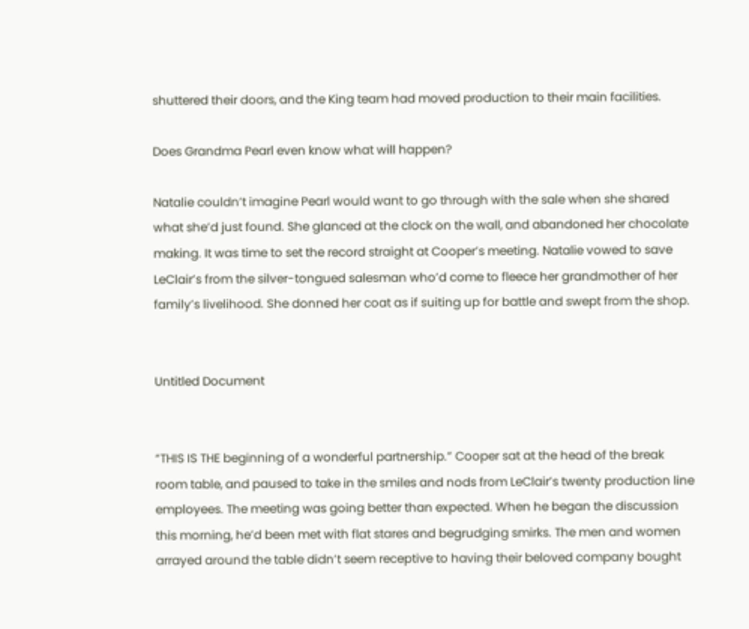shuttered their doors, and the King team had moved production to their main facilities.

Does Grandma Pearl even know what will happen?

Natalie couldn’t imagine Pearl would want to go through with the sale when she shared what she’d just found. She glanced at the clock on the wall, and abandoned her chocolate making. It was time to set the record straight at Cooper’s meeting. Natalie vowed to save LeClair’s from the silver-tongued salesman who’d come to fleece her grandmother of her family’s livelihood. She donned her coat as if suiting up for battle and swept from the shop.


Untitled Document


“THIS IS THE beginning of a wonderful partnership.” Cooper sat at the head of the break room table, and paused to take in the smiles and nods from LeClair’s twenty production line employees. The meeting was going better than expected. When he began the discussion this morning, he’d been met with flat stares and begrudging smirks. The men and women arrayed around the table didn’t seem receptive to having their beloved company bought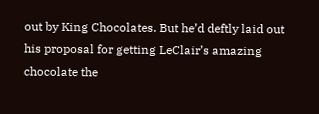out by King Chocolates. But he’d deftly laid out his proposal for getting LeClair’s amazing chocolate the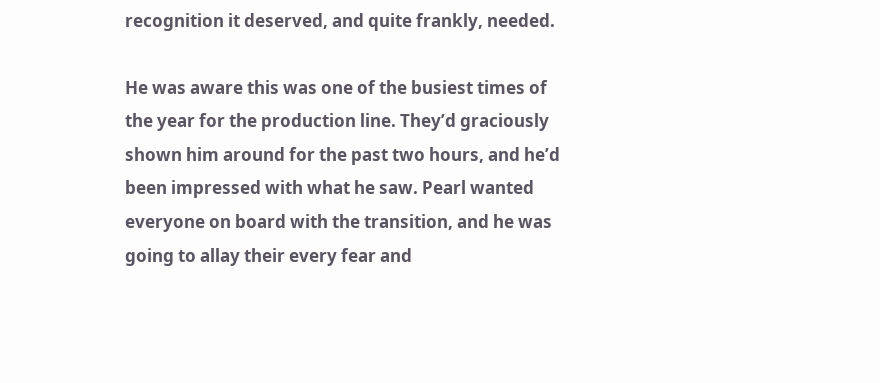recognition it deserved, and quite frankly, needed.

He was aware this was one of the busiest times of the year for the production line. They’d graciously shown him around for the past two hours, and he’d been impressed with what he saw. Pearl wanted everyone on board with the transition, and he was going to allay their every fear and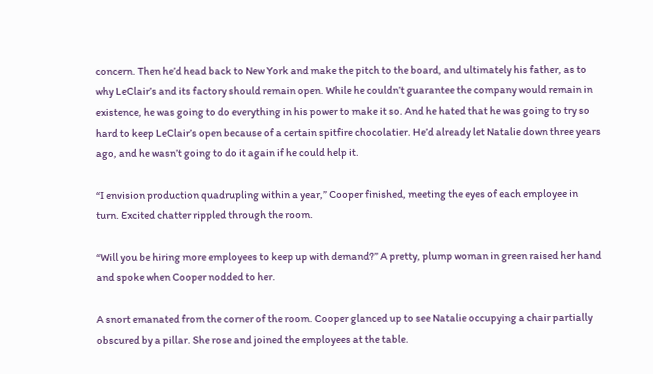concern. Then he’d head back to New York and make the pitch to the board, and ultimately his father, as to why LeClair’s and its factory should remain open. While he couldn’t guarantee the company would remain in existence, he was going to do everything in his power to make it so. And he hated that he was going to try so hard to keep LeClair’s open because of a certain spitfire chocolatier. He’d already let Natalie down three years ago, and he wasn’t going to do it again if he could help it.

“I envision production quadrupling within a year,” Cooper finished, meeting the eyes of each employee in turn. Excited chatter rippled through the room.

“Will you be hiring more employees to keep up with demand?” A pretty, plump woman in green raised her hand and spoke when Cooper nodded to her.

A snort emanated from the corner of the room. Cooper glanced up to see Natalie occupying a chair partially obscured by a pillar. She rose and joined the employees at the table.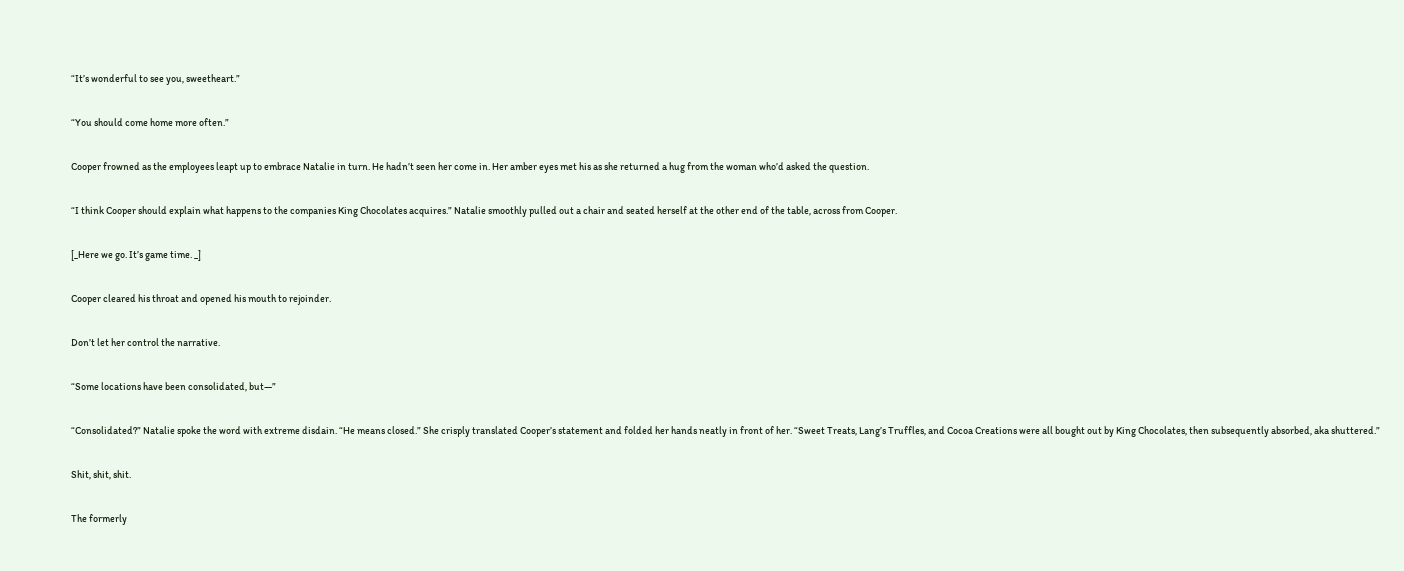“It’s wonderful to see you, sweetheart.”

“You should come home more often.”

Cooper frowned as the employees leapt up to embrace Natalie in turn. He hadn’t seen her come in. Her amber eyes met his as she returned a hug from the woman who’d asked the question.

“I think Cooper should explain what happens to the companies King Chocolates acquires.” Natalie smoothly pulled out a chair and seated herself at the other end of the table, across from Cooper.

[_Here we go. It’s game time. _]

Cooper cleared his throat and opened his mouth to rejoinder.

Don’t let her control the narrative.

“Some locations have been consolidated, but—”

“Consolidated?” Natalie spoke the word with extreme disdain. “He means closed.” She crisply translated Cooper’s statement and folded her hands neatly in front of her. “Sweet Treats, Lang’s Truffles, and Cocoa Creations were all bought out by King Chocolates, then subsequently absorbed, aka shuttered.”

Shit, shit, shit.

The formerly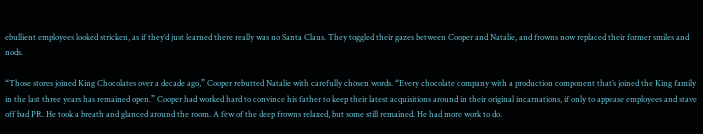ebullient employees looked stricken, as if they’d just learned there really was no Santa Claus. They toggled their gazes between Cooper and Natalie, and frowns now replaced their former smiles and nods.

“Those stores joined King Chocolates over a decade ago,” Cooper rebutted Natalie with carefully chosen words. “Every chocolate company with a production component that’s joined the King family in the last three years has remained open.” Cooper had worked hard to convince his father to keep their latest acquisitions around in their original incarnations, if only to appease employees and stave off bad PR. He took a breath and glanced around the room. A few of the deep frowns relaxed, but some still remained. He had more work to do.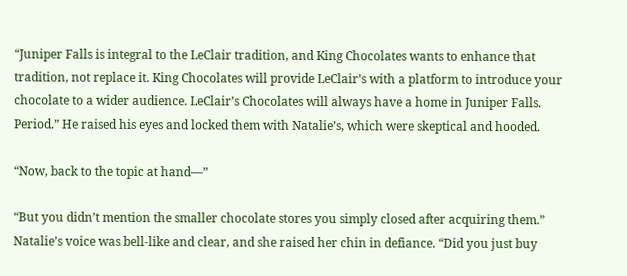“Juniper Falls is integral to the LeClair tradition, and King Chocolates wants to enhance that tradition, not replace it. King Chocolates will provide LeClair’s with a platform to introduce your chocolate to a wider audience. LeClair’s Chocolates will always have a home in Juniper Falls. Period.” He raised his eyes and locked them with Natalie’s, which were skeptical and hooded.

“Now, back to the topic at hand—”

“But you didn’t mention the smaller chocolate stores you simply closed after acquiring them.” Natalie’s voice was bell-like and clear, and she raised her chin in defiance. “Did you just buy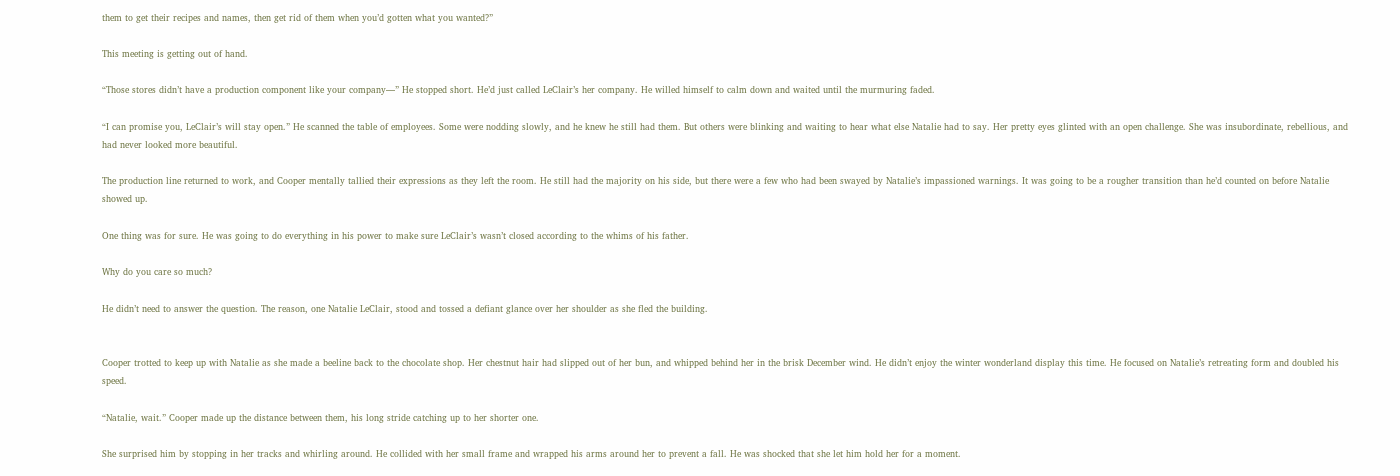them to get their recipes and names, then get rid of them when you’d gotten what you wanted?”

This meeting is getting out of hand.

“Those stores didn’t have a production component like your company—” He stopped short. He’d just called LeClair’s her company. He willed himself to calm down and waited until the murmuring faded.

“I can promise you, LeClair’s will stay open.” He scanned the table of employees. Some were nodding slowly, and he knew he still had them. But others were blinking and waiting to hear what else Natalie had to say. Her pretty eyes glinted with an open challenge. She was insubordinate, rebellious, and had never looked more beautiful.

The production line returned to work, and Cooper mentally tallied their expressions as they left the room. He still had the majority on his side, but there were a few who had been swayed by Natalie’s impassioned warnings. It was going to be a rougher transition than he’d counted on before Natalie showed up.

One thing was for sure. He was going to do everything in his power to make sure LeClair’s wasn’t closed according to the whims of his father.

Why do you care so much?

He didn’t need to answer the question. The reason, one Natalie LeClair, stood and tossed a defiant glance over her shoulder as she fled the building.


Cooper trotted to keep up with Natalie as she made a beeline back to the chocolate shop. Her chestnut hair had slipped out of her bun, and whipped behind her in the brisk December wind. He didn’t enjoy the winter wonderland display this time. He focused on Natalie’s retreating form and doubled his speed.

“Natalie, wait.” Cooper made up the distance between them, his long stride catching up to her shorter one.

She surprised him by stopping in her tracks and whirling around. He collided with her small frame and wrapped his arms around her to prevent a fall. He was shocked that she let him hold her for a moment.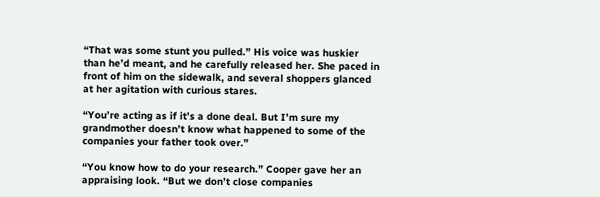“That was some stunt you pulled.” His voice was huskier than he’d meant, and he carefully released her. She paced in front of him on the sidewalk, and several shoppers glanced at her agitation with curious stares.

“You’re acting as if it’s a done deal. But I’m sure my grandmother doesn’t know what happened to some of the companies your father took over.”

“You know how to do your research.” Cooper gave her an appraising look. “But we don’t close companies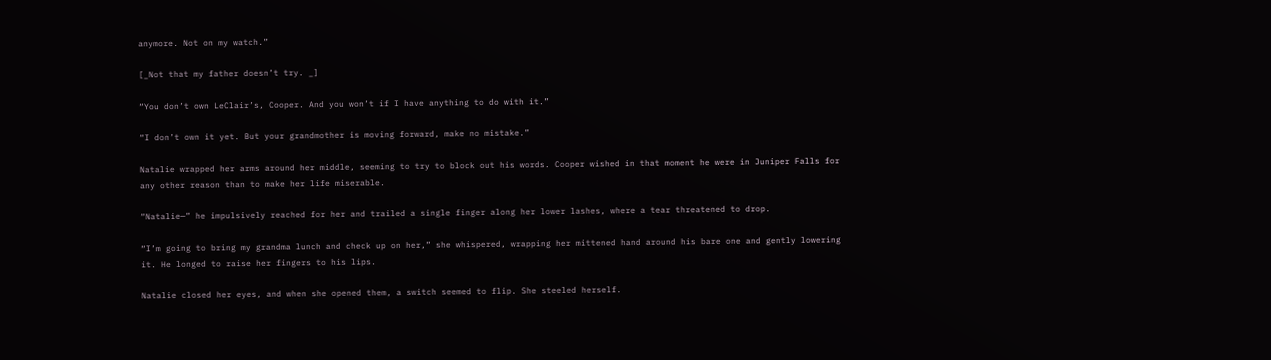anymore. Not on my watch.”

[_Not that my father doesn’t try. _]

“You don’t own LeClair’s, Cooper. And you won’t if I have anything to do with it.”

“I don’t own it yet. But your grandmother is moving forward, make no mistake.”

Natalie wrapped her arms around her middle, seeming to try to block out his words. Cooper wished in that moment he were in Juniper Falls for any other reason than to make her life miserable.

“Natalie—” he impulsively reached for her and trailed a single finger along her lower lashes, where a tear threatened to drop.

“I’m going to bring my grandma lunch and check up on her,” she whispered, wrapping her mittened hand around his bare one and gently lowering it. He longed to raise her fingers to his lips.

Natalie closed her eyes, and when she opened them, a switch seemed to flip. She steeled herself.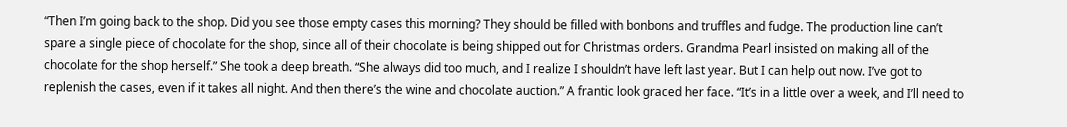“Then I’m going back to the shop. Did you see those empty cases this morning? They should be filled with bonbons and truffles and fudge. The production line can’t spare a single piece of chocolate for the shop, since all of their chocolate is being shipped out for Christmas orders. Grandma Pearl insisted on making all of the chocolate for the shop herself.” She took a deep breath. “She always did too much, and I realize I shouldn’t have left last year. But I can help out now. I’ve got to replenish the cases, even if it takes all night. And then there’s the wine and chocolate auction.” A frantic look graced her face. “It’s in a little over a week, and I’ll need to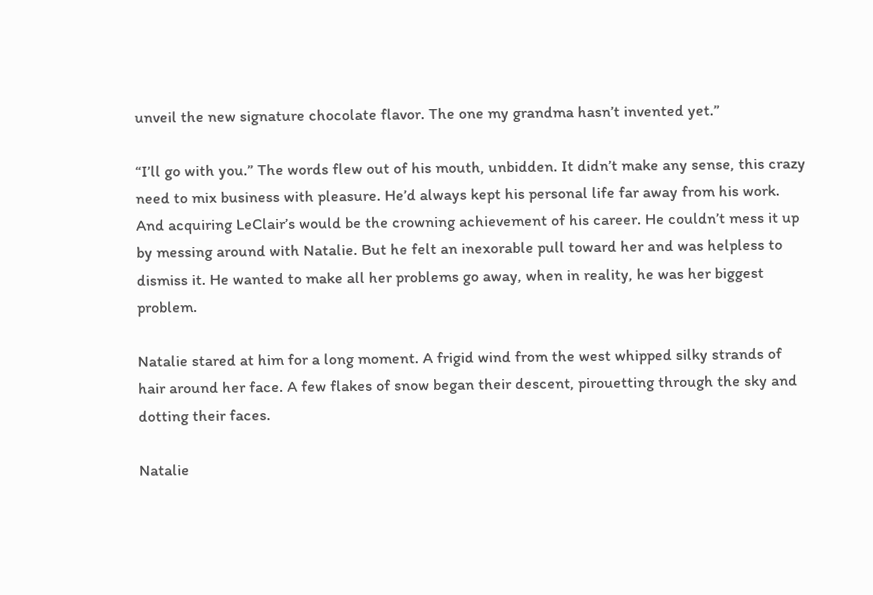unveil the new signature chocolate flavor. The one my grandma hasn’t invented yet.”

“I’ll go with you.” The words flew out of his mouth, unbidden. It didn’t make any sense, this crazy need to mix business with pleasure. He’d always kept his personal life far away from his work. And acquiring LeClair’s would be the crowning achievement of his career. He couldn’t mess it up by messing around with Natalie. But he felt an inexorable pull toward her and was helpless to dismiss it. He wanted to make all her problems go away, when in reality, he was her biggest problem.

Natalie stared at him for a long moment. A frigid wind from the west whipped silky strands of hair around her face. A few flakes of snow began their descent, pirouetting through the sky and dotting their faces.

Natalie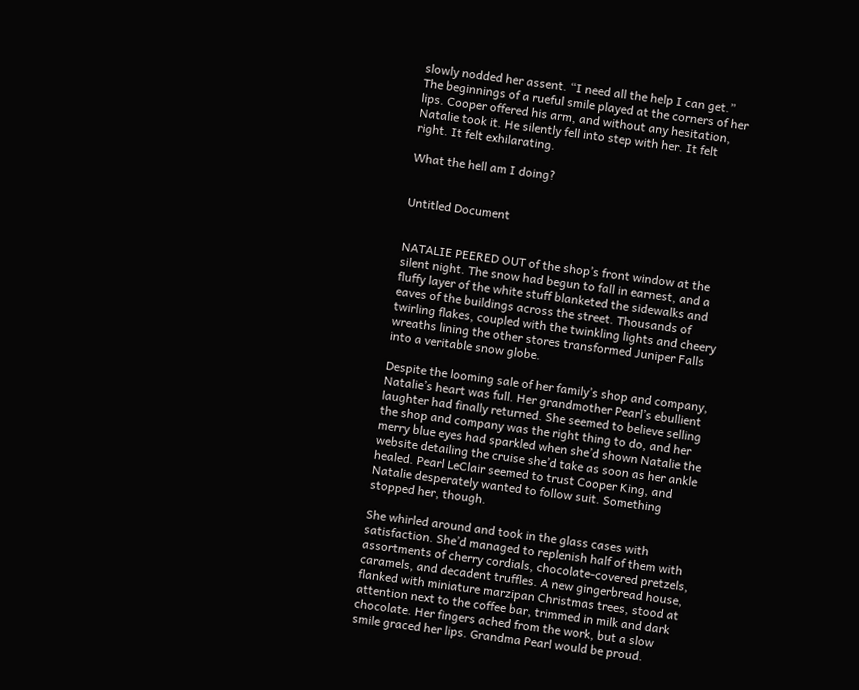slowly nodded her assent. “I need all the help I can get.” The beginnings of a rueful smile played at the corners of her lips. Cooper offered his arm, and without any hesitation, Natalie took it. He silently fell into step with her. It felt right. It felt exhilarating.

What the hell am I doing?


Untitled Document


NATALIE PEERED OUT of the shop’s front window at the silent night. The snow had begun to fall in earnest, and a fluffy layer of the white stuff blanketed the sidewalks and eaves of the buildings across the street. Thousands of twirling flakes, coupled with the twinkling lights and cheery wreaths lining the other stores transformed Juniper Falls into a veritable snow globe.

Despite the looming sale of her family’s shop and company, Natalie’s heart was full. Her grandmother Pearl’s ebullient laughter had finally returned. She seemed to believe selling the shop and company was the right thing to do, and her merry blue eyes had sparkled when she’d shown Natalie the website detailing the cruise she’d take as soon as her ankle healed. Pearl LeClair seemed to trust Cooper King, and Natalie desperately wanted to follow suit. Something stopped her, though.

She whirled around and took in the glass cases with satisfaction. She’d managed to replenish half of them with assortments of cherry cordials, chocolate-covered pretzels, caramels, and decadent truffles. A new gingerbread house, flanked with miniature marzipan Christmas trees, stood at attention next to the coffee bar, trimmed in milk and dark chocolate. Her fingers ached from the work, but a slow smile graced her lips. Grandma Pearl would be proud.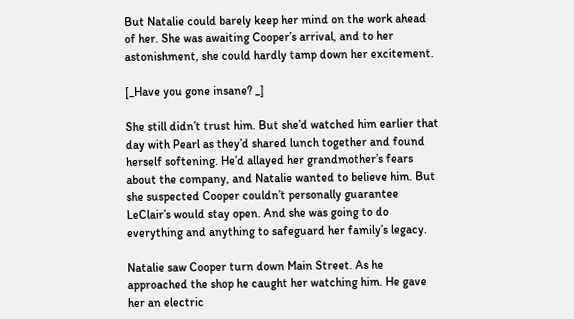But Natalie could barely keep her mind on the work ahead of her. She was awaiting Cooper’s arrival, and to her astonishment, she could hardly tamp down her excitement.

[_Have you gone insane? _]

She still didn’t trust him. But she’d watched him earlier that day with Pearl as they’d shared lunch together and found herself softening. He’d allayed her grandmother’s fears about the company, and Natalie wanted to believe him. But she suspected Cooper couldn’t personally guarantee LeClair’s would stay open. And she was going to do everything and anything to safeguard her family’s legacy.

Natalie saw Cooper turn down Main Street. As he approached the shop he caught her watching him. He gave her an electric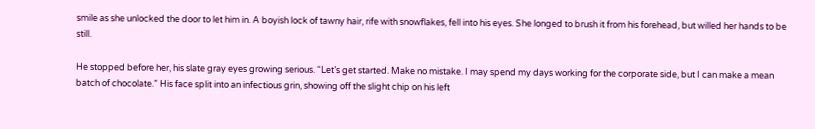smile as she unlocked the door to let him in. A boyish lock of tawny hair, rife with snowflakes, fell into his eyes. She longed to brush it from his forehead, but willed her hands to be still.

He stopped before her, his slate gray eyes growing serious. “Let’s get started. Make no mistake. I may spend my days working for the corporate side, but I can make a mean batch of chocolate.” His face split into an infectious grin, showing off the slight chip on his left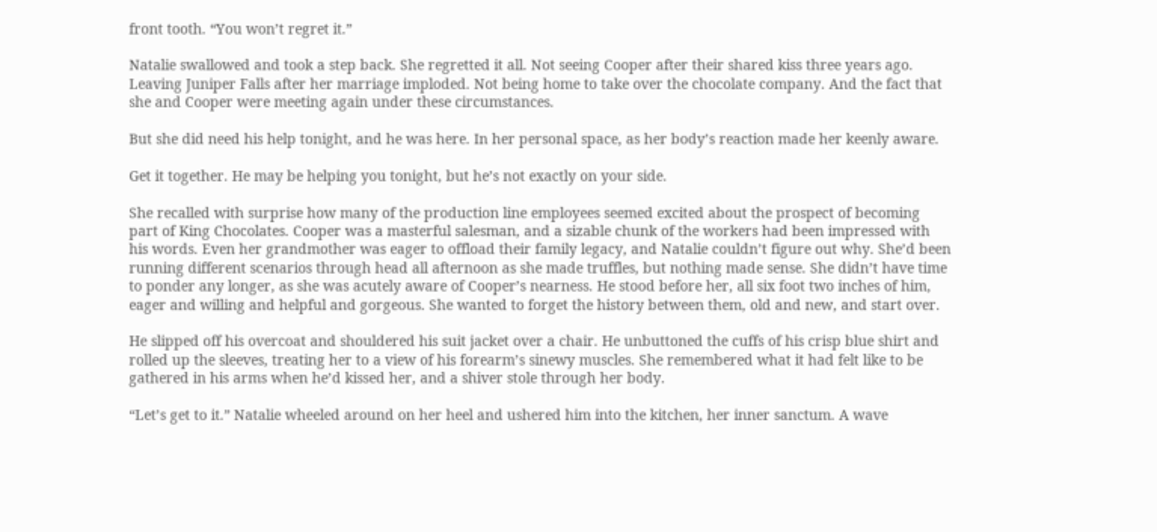front tooth. “You won’t regret it.”

Natalie swallowed and took a step back. She regretted it all. Not seeing Cooper after their shared kiss three years ago. Leaving Juniper Falls after her marriage imploded. Not being home to take over the chocolate company. And the fact that she and Cooper were meeting again under these circumstances.

But she did need his help tonight, and he was here. In her personal space, as her body’s reaction made her keenly aware.

Get it together. He may be helping you tonight, but he’s not exactly on your side.

She recalled with surprise how many of the production line employees seemed excited about the prospect of becoming part of King Chocolates. Cooper was a masterful salesman, and a sizable chunk of the workers had been impressed with his words. Even her grandmother was eager to offload their family legacy, and Natalie couldn’t figure out why. She’d been running different scenarios through head all afternoon as she made truffles, but nothing made sense. She didn’t have time to ponder any longer, as she was acutely aware of Cooper’s nearness. He stood before her, all six foot two inches of him, eager and willing and helpful and gorgeous. She wanted to forget the history between them, old and new, and start over.

He slipped off his overcoat and shouldered his suit jacket over a chair. He unbuttoned the cuffs of his crisp blue shirt and rolled up the sleeves, treating her to a view of his forearm’s sinewy muscles. She remembered what it had felt like to be gathered in his arms when he’d kissed her, and a shiver stole through her body.

“Let’s get to it.” Natalie wheeled around on her heel and ushered him into the kitchen, her inner sanctum. A wave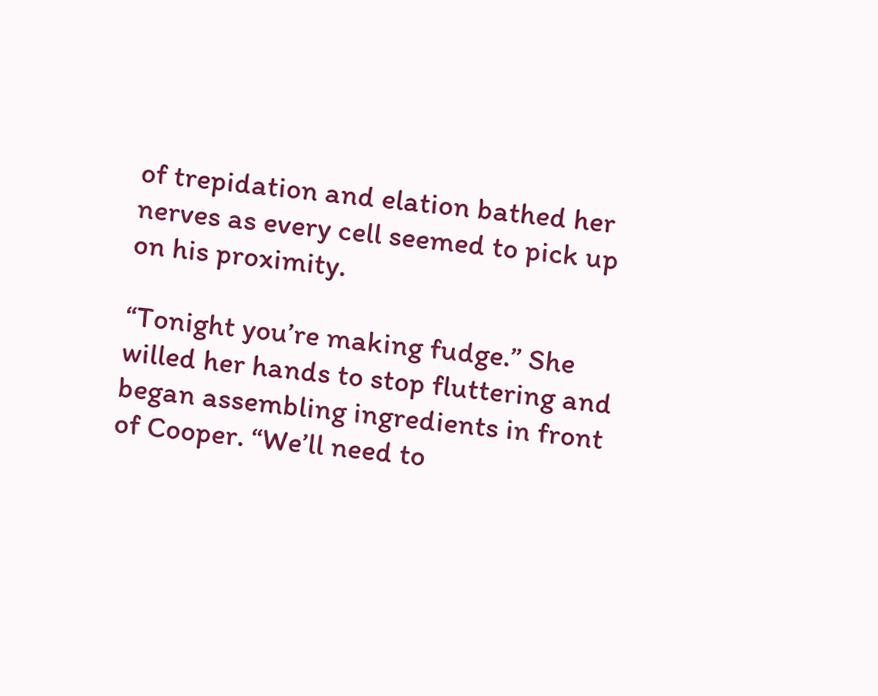of trepidation and elation bathed her nerves as every cell seemed to pick up on his proximity.

“Tonight you’re making fudge.” She willed her hands to stop fluttering and began assembling ingredients in front of Cooper. “We’ll need to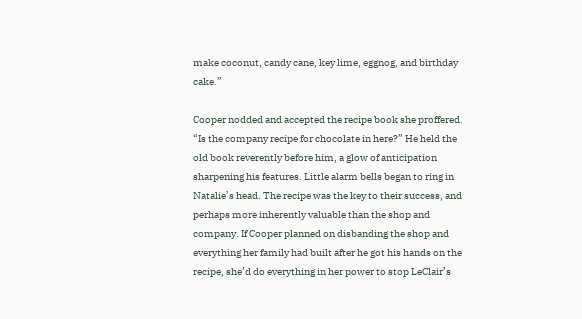make coconut, candy cane, key lime, eggnog, and birthday cake.”

Cooper nodded and accepted the recipe book she proffered. “Is the company recipe for chocolate in here?” He held the old book reverently before him, a glow of anticipation sharpening his features. Little alarm bells began to ring in Natalie’s head. The recipe was the key to their success, and perhaps more inherently valuable than the shop and company. If Cooper planned on disbanding the shop and everything her family had built after he got his hands on the recipe, she’d do everything in her power to stop LeClair’s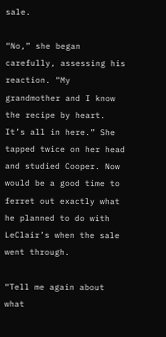sale.

“No,” she began carefully, assessing his reaction. “My grandmother and I know the recipe by heart. It’s all in here.” She tapped twice on her head and studied Cooper. Now would be a good time to ferret out exactly what he planned to do with LeClair’s when the sale went through.

“Tell me again about what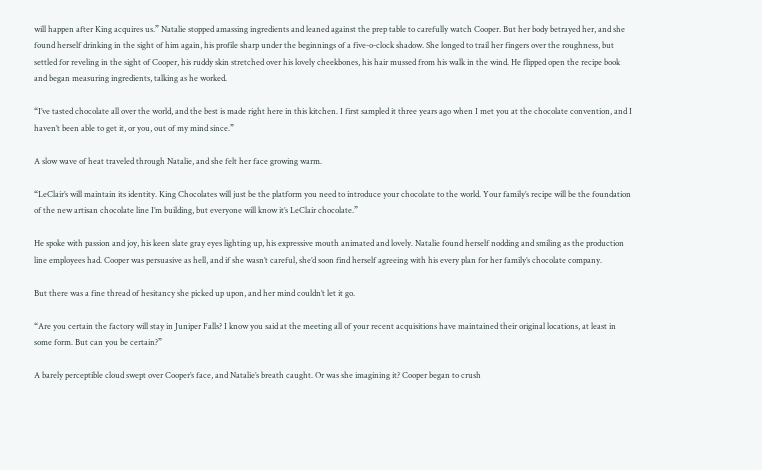will happen after King acquires us.” Natalie stopped amassing ingredients and leaned against the prep table to carefully watch Cooper. But her body betrayed her, and she found herself drinking in the sight of him again, his profile sharp under the beginnings of a five-o-clock shadow. She longed to trail her fingers over the roughness, but settled for reveling in the sight of Cooper, his ruddy skin stretched over his lovely cheekbones, his hair mussed from his walk in the wind. He flipped open the recipe book and began measuring ingredients, talking as he worked.

“I’ve tasted chocolate all over the world, and the best is made right here in this kitchen. I first sampled it three years ago when I met you at the chocolate convention, and I haven’t been able to get it, or you, out of my mind since.”

A slow wave of heat traveled through Natalie, and she felt her face growing warm.

“LeClair’s will maintain its identity. King Chocolates will just be the platform you need to introduce your chocolate to the world. Your family’s recipe will be the foundation of the new artisan chocolate line I’m building, but everyone will know it’s LeClair chocolate.”

He spoke with passion and joy, his keen slate gray eyes lighting up, his expressive mouth animated and lovely. Natalie found herself nodding and smiling as the production line employees had. Cooper was persuasive as hell, and if she wasn’t careful, she’d soon find herself agreeing with his every plan for her family’s chocolate company.

But there was a fine thread of hesitancy she picked up upon, and her mind couldn’t let it go.

“Are you certain the factory will stay in Juniper Falls? I know you said at the meeting all of your recent acquisitions have maintained their original locations, at least in some form. But can you be certain?”

A barely perceptible cloud swept over Cooper’s face, and Natalie’s breath caught. Or was she imagining it? Cooper began to crush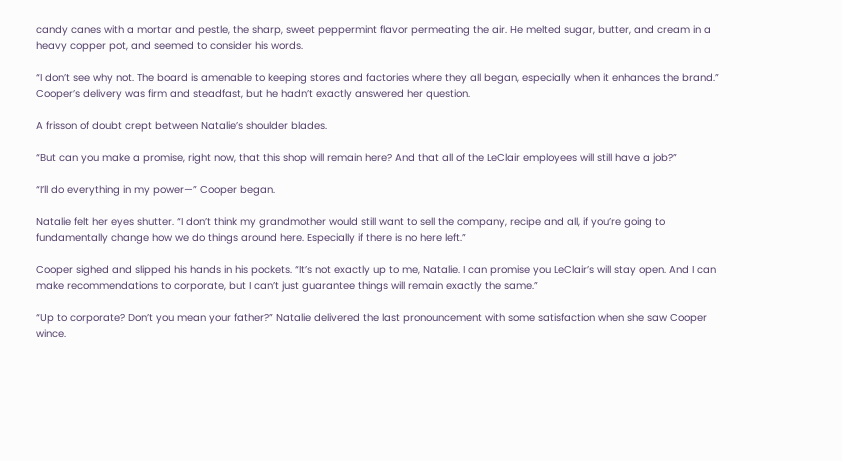candy canes with a mortar and pestle, the sharp, sweet peppermint flavor permeating the air. He melted sugar, butter, and cream in a heavy copper pot, and seemed to consider his words.

“I don’t see why not. The board is amenable to keeping stores and factories where they all began, especially when it enhances the brand.” Cooper’s delivery was firm and steadfast, but he hadn’t exactly answered her question.

A frisson of doubt crept between Natalie’s shoulder blades.

“But can you make a promise, right now, that this shop will remain here? And that all of the LeClair employees will still have a job?”

“I’ll do everything in my power—” Cooper began.

Natalie felt her eyes shutter. “I don’t think my grandmother would still want to sell the company, recipe and all, if you’re going to fundamentally change how we do things around here. Especially if there is no here left.”

Cooper sighed and slipped his hands in his pockets. “It’s not exactly up to me, Natalie. I can promise you LeClair’s will stay open. And I can make recommendations to corporate, but I can’t just guarantee things will remain exactly the same.”

“Up to corporate? Don’t you mean your father?” Natalie delivered the last pronouncement with some satisfaction when she saw Cooper wince.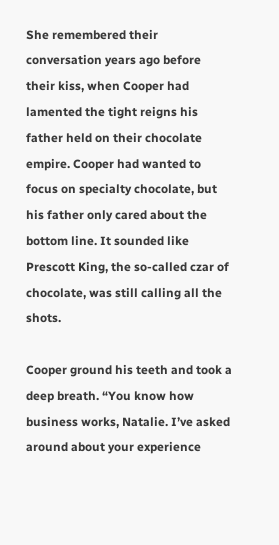She remembered their conversation years ago before their kiss, when Cooper had lamented the tight reigns his father held on their chocolate empire. Cooper had wanted to focus on specialty chocolate, but his father only cared about the bottom line. It sounded like Prescott King, the so-called czar of chocolate, was still calling all the shots.

Cooper ground his teeth and took a deep breath. “You know how business works, Natalie. I’ve asked around about your experience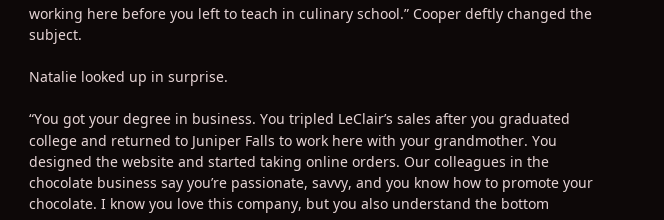working here before you left to teach in culinary school.” Cooper deftly changed the subject.

Natalie looked up in surprise.

“You got your degree in business. You tripled LeClair’s sales after you graduated college and returned to Juniper Falls to work here with your grandmother. You designed the website and started taking online orders. Our colleagues in the chocolate business say you’re passionate, savvy, and you know how to promote your chocolate. I know you love this company, but you also understand the bottom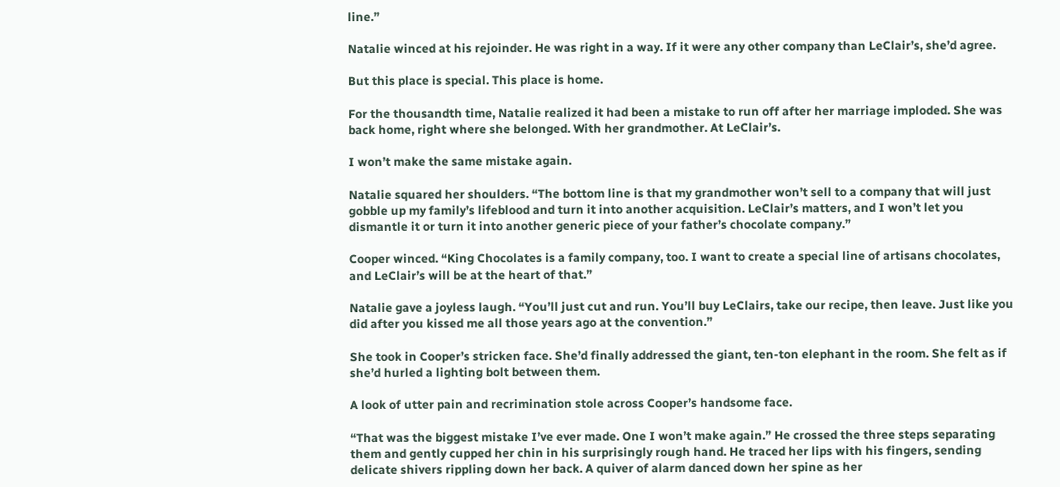line.”

Natalie winced at his rejoinder. He was right in a way. If it were any other company than LeClair’s, she’d agree.

But this place is special. This place is home.

For the thousandth time, Natalie realized it had been a mistake to run off after her marriage imploded. She was back home, right where she belonged. With her grandmother. At LeClair’s.

I won’t make the same mistake again.

Natalie squared her shoulders. “The bottom line is that my grandmother won’t sell to a company that will just gobble up my family’s lifeblood and turn it into another acquisition. LeClair’s matters, and I won’t let you dismantle it or turn it into another generic piece of your father’s chocolate company.”

Cooper winced. “King Chocolates is a family company, too. I want to create a special line of artisans chocolates, and LeClair’s will be at the heart of that.”

Natalie gave a joyless laugh. “You’ll just cut and run. You’ll buy LeClairs, take our recipe, then leave. Just like you did after you kissed me all those years ago at the convention.”

She took in Cooper’s stricken face. She’d finally addressed the giant, ten-ton elephant in the room. She felt as if she’d hurled a lighting bolt between them.

A look of utter pain and recrimination stole across Cooper’s handsome face.

“That was the biggest mistake I’ve ever made. One I won’t make again.” He crossed the three steps separating them and gently cupped her chin in his surprisingly rough hand. He traced her lips with his fingers, sending delicate shivers rippling down her back. A quiver of alarm danced down her spine as her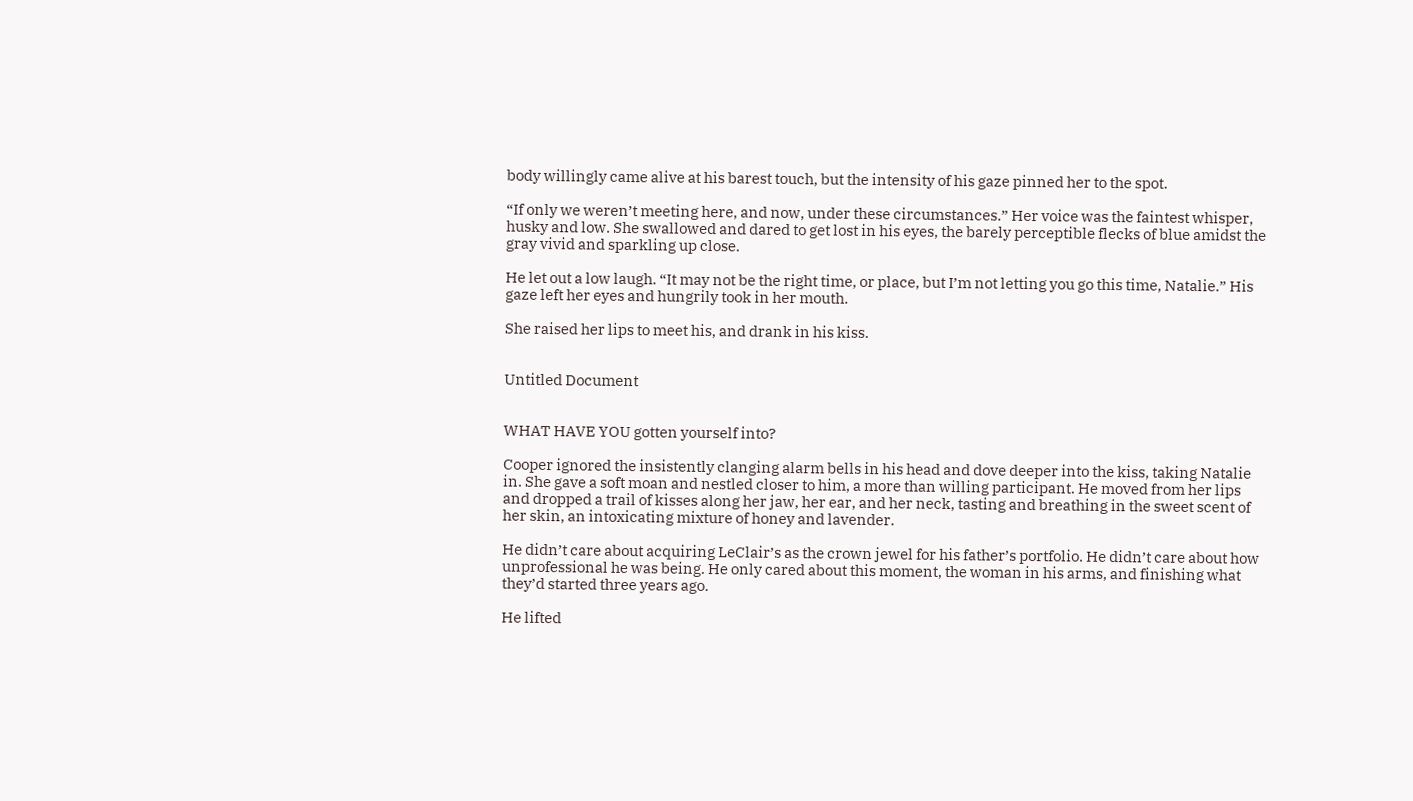body willingly came alive at his barest touch, but the intensity of his gaze pinned her to the spot.

“If only we weren’t meeting here, and now, under these circumstances.” Her voice was the faintest whisper, husky and low. She swallowed and dared to get lost in his eyes, the barely perceptible flecks of blue amidst the gray vivid and sparkling up close.

He let out a low laugh. “It may not be the right time, or place, but I’m not letting you go this time, Natalie.” His gaze left her eyes and hungrily took in her mouth.

She raised her lips to meet his, and drank in his kiss.


Untitled Document


WHAT HAVE YOU gotten yourself into?

Cooper ignored the insistently clanging alarm bells in his head and dove deeper into the kiss, taking Natalie in. She gave a soft moan and nestled closer to him, a more than willing participant. He moved from her lips and dropped a trail of kisses along her jaw, her ear, and her neck, tasting and breathing in the sweet scent of her skin, an intoxicating mixture of honey and lavender.

He didn’t care about acquiring LeClair’s as the crown jewel for his father’s portfolio. He didn’t care about how unprofessional he was being. He only cared about this moment, the woman in his arms, and finishing what they’d started three years ago.

He lifted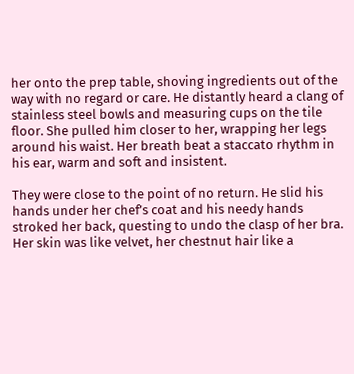her onto the prep table, shoving ingredients out of the way with no regard or care. He distantly heard a clang of stainless steel bowls and measuring cups on the tile floor. She pulled him closer to her, wrapping her legs around his waist. Her breath beat a staccato rhythm in his ear, warm and soft and insistent.

They were close to the point of no return. He slid his hands under her chef’s coat and his needy hands stroked her back, questing to undo the clasp of her bra. Her skin was like velvet, her chestnut hair like a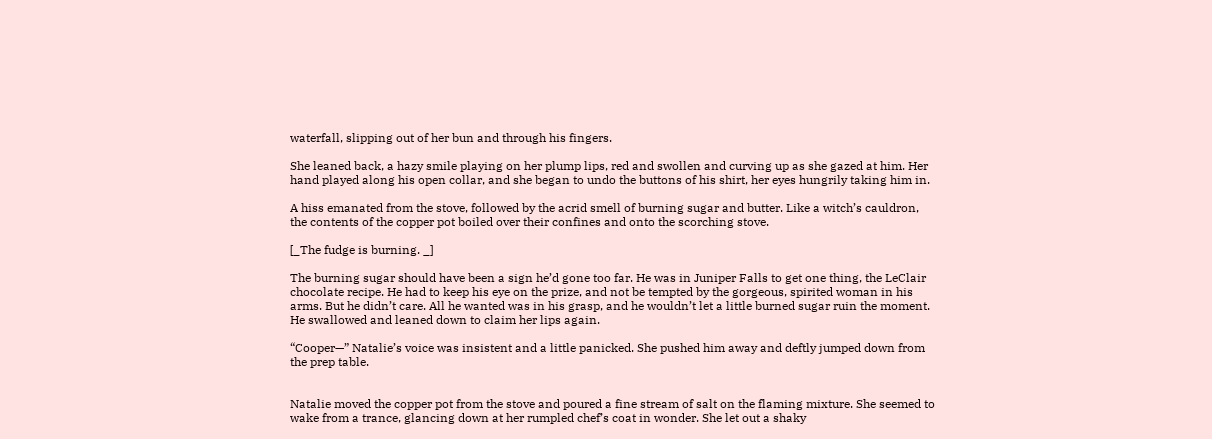waterfall, slipping out of her bun and through his fingers.

She leaned back, a hazy smile playing on her plump lips, red and swollen and curving up as she gazed at him. Her hand played along his open collar, and she began to undo the buttons of his shirt, her eyes hungrily taking him in.

A hiss emanated from the stove, followed by the acrid smell of burning sugar and butter. Like a witch’s cauldron, the contents of the copper pot boiled over their confines and onto the scorching stove.

[_The fudge is burning. _]

The burning sugar should have been a sign he’d gone too far. He was in Juniper Falls to get one thing, the LeClair chocolate recipe. He had to keep his eye on the prize, and not be tempted by the gorgeous, spirited woman in his arms. But he didn’t care. All he wanted was in his grasp, and he wouldn’t let a little burned sugar ruin the moment. He swallowed and leaned down to claim her lips again.

“Cooper—” Natalie’s voice was insistent and a little panicked. She pushed him away and deftly jumped down from the prep table.


Natalie moved the copper pot from the stove and poured a fine stream of salt on the flaming mixture. She seemed to wake from a trance, glancing down at her rumpled chef’s coat in wonder. She let out a shaky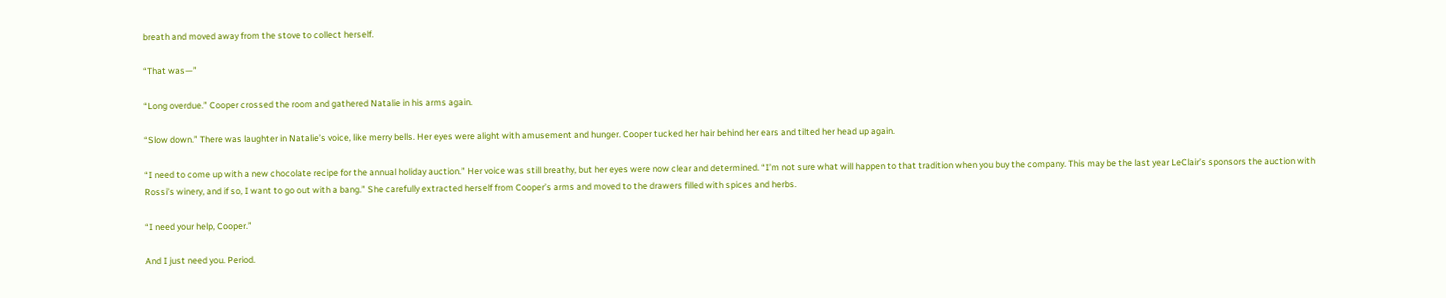breath and moved away from the stove to collect herself.

“That was—”

“Long overdue.” Cooper crossed the room and gathered Natalie in his arms again.

“Slow down.” There was laughter in Natalie’s voice, like merry bells. Her eyes were alight with amusement and hunger. Cooper tucked her hair behind her ears and tilted her head up again.

“I need to come up with a new chocolate recipe for the annual holiday auction.” Her voice was still breathy, but her eyes were now clear and determined. “I’m not sure what will happen to that tradition when you buy the company. This may be the last year LeClair’s sponsors the auction with Rossi’s winery, and if so, I want to go out with a bang.” She carefully extracted herself from Cooper’s arms and moved to the drawers filled with spices and herbs.

“I need your help, Cooper.”

And I just need you. Period.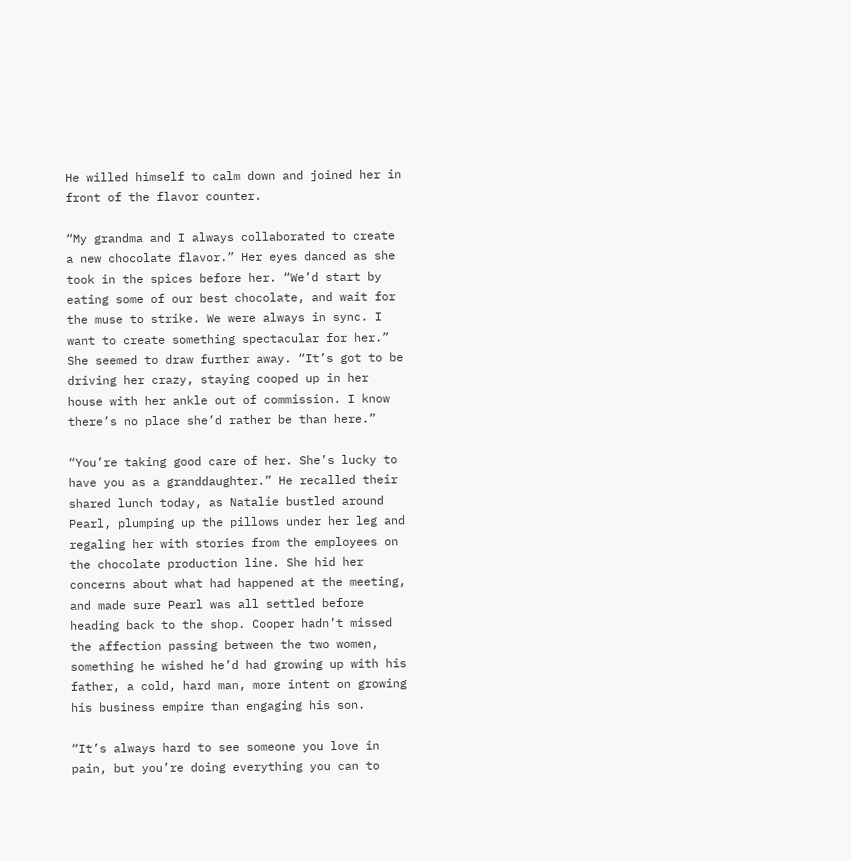He willed himself to calm down and joined her in front of the flavor counter.

“My grandma and I always collaborated to create a new chocolate flavor.” Her eyes danced as she took in the spices before her. “We’d start by eating some of our best chocolate, and wait for the muse to strike. We were always in sync. I want to create something spectacular for her.” She seemed to draw further away. “It’s got to be driving her crazy, staying cooped up in her house with her ankle out of commission. I know there’s no place she’d rather be than here.”

“You’re taking good care of her. She’s lucky to have you as a granddaughter.” He recalled their shared lunch today, as Natalie bustled around Pearl, plumping up the pillows under her leg and regaling her with stories from the employees on the chocolate production line. She hid her concerns about what had happened at the meeting, and made sure Pearl was all settled before heading back to the shop. Cooper hadn’t missed the affection passing between the two women, something he wished he’d had growing up with his father, a cold, hard man, more intent on growing his business empire than engaging his son.

“It’s always hard to see someone you love in pain, but you’re doing everything you can to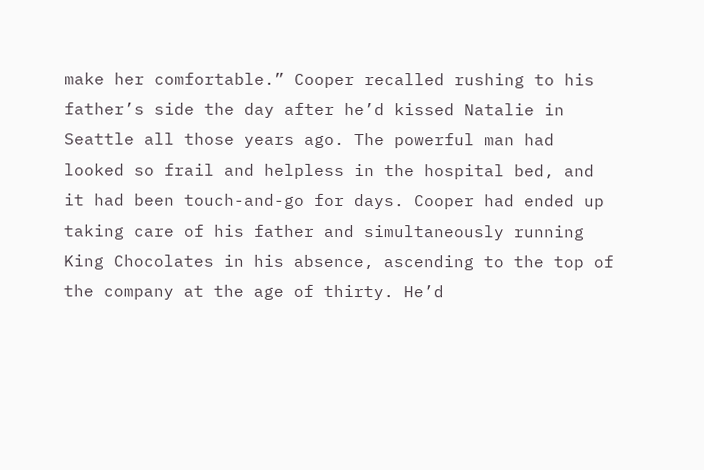make her comfortable.” Cooper recalled rushing to his father’s side the day after he’d kissed Natalie in Seattle all those years ago. The powerful man had looked so frail and helpless in the hospital bed, and it had been touch-and-go for days. Cooper had ended up taking care of his father and simultaneously running King Chocolates in his absence, ascending to the top of the company at the age of thirty. He’d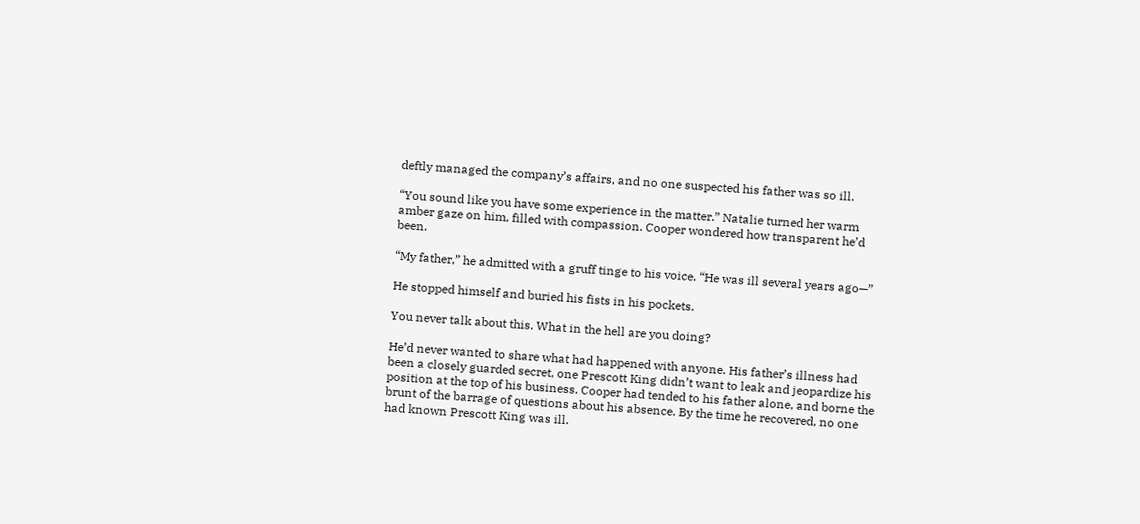deftly managed the company’s affairs, and no one suspected his father was so ill.

“You sound like you have some experience in the matter.” Natalie turned her warm amber gaze on him, filled with compassion. Cooper wondered how transparent he’d been.

“My father,” he admitted with a gruff tinge to his voice. “He was ill several years ago—”

He stopped himself and buried his fists in his pockets.

You never talk about this. What in the hell are you doing?

He’d never wanted to share what had happened with anyone. His father’s illness had been a closely guarded secret, one Prescott King didn’t want to leak and jeopardize his position at the top of his business. Cooper had tended to his father alone, and borne the brunt of the barrage of questions about his absence. By the time he recovered, no one had known Prescott King was ill.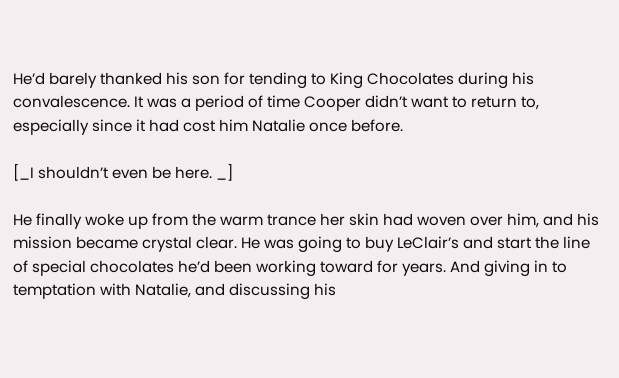He’d barely thanked his son for tending to King Chocolates during his convalescence. It was a period of time Cooper didn’t want to return to, especially since it had cost him Natalie once before.

[_I shouldn’t even be here. _]

He finally woke up from the warm trance her skin had woven over him, and his mission became crystal clear. He was going to buy LeClair’s and start the line of special chocolates he’d been working toward for years. And giving in to temptation with Natalie, and discussing his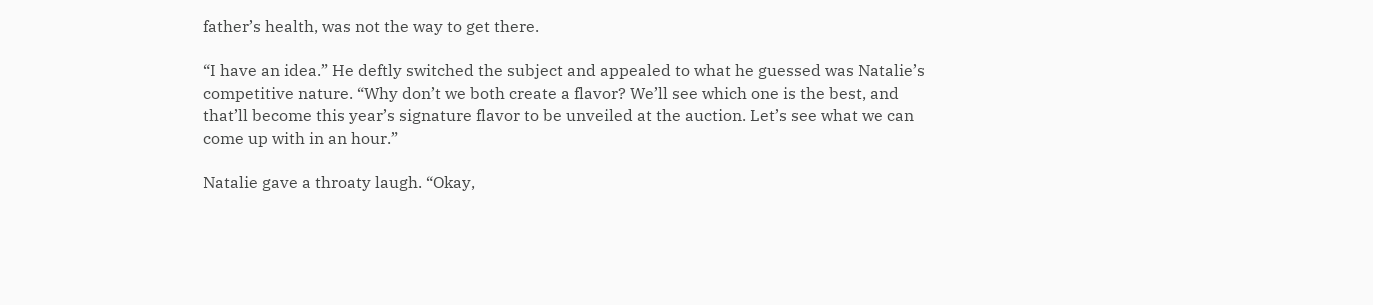father’s health, was not the way to get there.

“I have an idea.” He deftly switched the subject and appealed to what he guessed was Natalie’s competitive nature. “Why don’t we both create a flavor? We’ll see which one is the best, and that’ll become this year’s signature flavor to be unveiled at the auction. Let’s see what we can come up with in an hour.”

Natalie gave a throaty laugh. “Okay,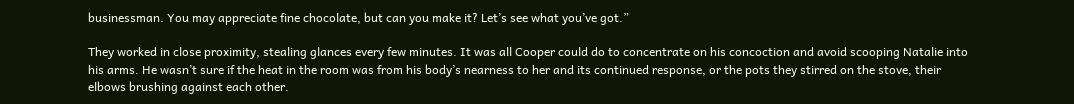businessman. You may appreciate fine chocolate, but can you make it? Let’s see what you’ve got.”

They worked in close proximity, stealing glances every few minutes. It was all Cooper could do to concentrate on his concoction and avoid scooping Natalie into his arms. He wasn’t sure if the heat in the room was from his body’s nearness to her and its continued response, or the pots they stirred on the stove, their elbows brushing against each other.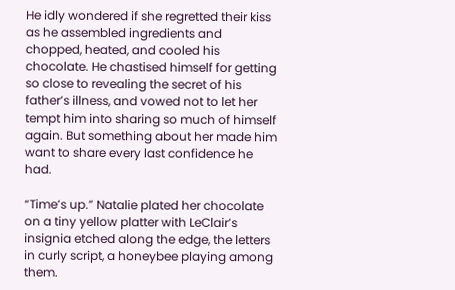He idly wondered if she regretted their kiss as he assembled ingredients and chopped, heated, and cooled his chocolate. He chastised himself for getting so close to revealing the secret of his father’s illness, and vowed not to let her tempt him into sharing so much of himself again. But something about her made him want to share every last confidence he had.

“Time’s up.” Natalie plated her chocolate on a tiny yellow platter with LeClair’s insignia etched along the edge, the letters in curly script, a honeybee playing among them.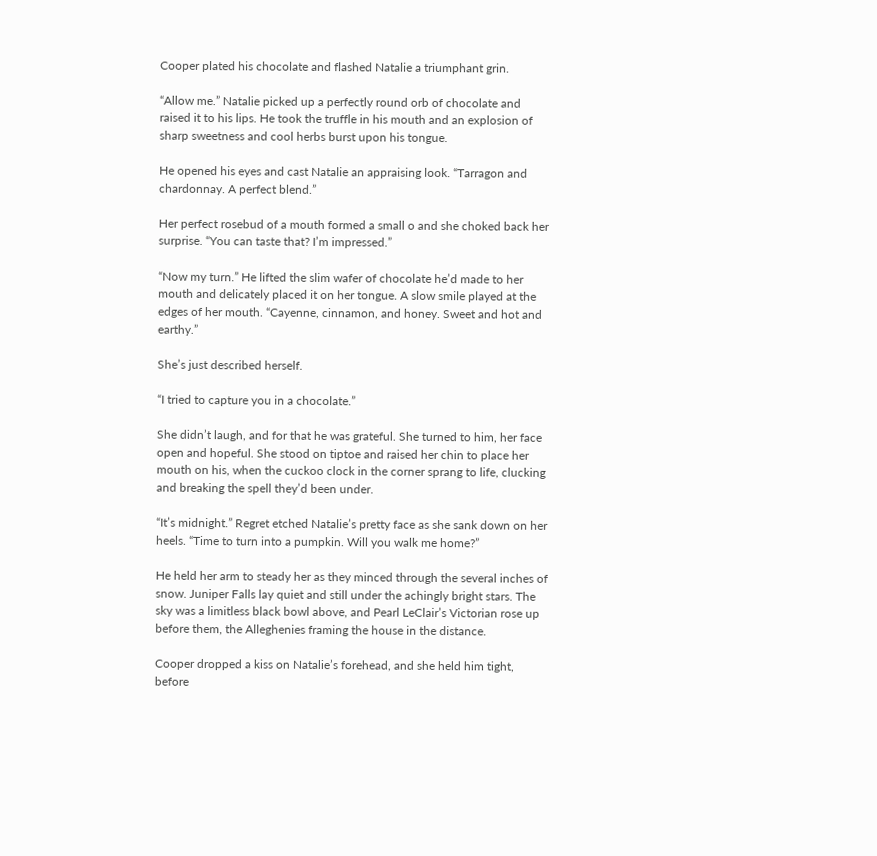Cooper plated his chocolate and flashed Natalie a triumphant grin.

“Allow me.” Natalie picked up a perfectly round orb of chocolate and raised it to his lips. He took the truffle in his mouth and an explosion of sharp sweetness and cool herbs burst upon his tongue.

He opened his eyes and cast Natalie an appraising look. “Tarragon and chardonnay. A perfect blend.”

Her perfect rosebud of a mouth formed a small o and she choked back her surprise. “You can taste that? I’m impressed.”

“Now my turn.” He lifted the slim wafer of chocolate he’d made to her mouth and delicately placed it on her tongue. A slow smile played at the edges of her mouth. “Cayenne, cinnamon, and honey. Sweet and hot and earthy.”

She’s just described herself.

“I tried to capture you in a chocolate.”

She didn’t laugh, and for that he was grateful. She turned to him, her face open and hopeful. She stood on tiptoe and raised her chin to place her mouth on his, when the cuckoo clock in the corner sprang to life, clucking and breaking the spell they’d been under.

“It’s midnight.” Regret etched Natalie’s pretty face as she sank down on her heels. “Time to turn into a pumpkin. Will you walk me home?”

He held her arm to steady her as they minced through the several inches of snow. Juniper Falls lay quiet and still under the achingly bright stars. The sky was a limitless black bowl above, and Pearl LeClair’s Victorian rose up before them, the Alleghenies framing the house in the distance.

Cooper dropped a kiss on Natalie’s forehead, and she held him tight, before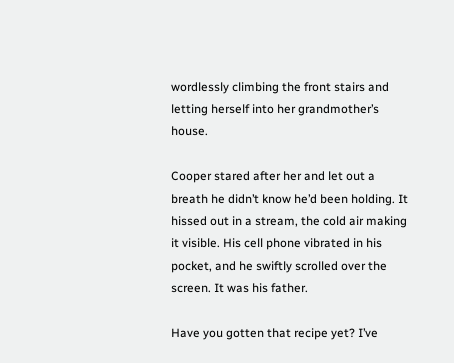wordlessly climbing the front stairs and letting herself into her grandmother’s house.

Cooper stared after her and let out a breath he didn’t know he’d been holding. It hissed out in a stream, the cold air making it visible. His cell phone vibrated in his pocket, and he swiftly scrolled over the screen. It was his father.

Have you gotten that recipe yet? I’ve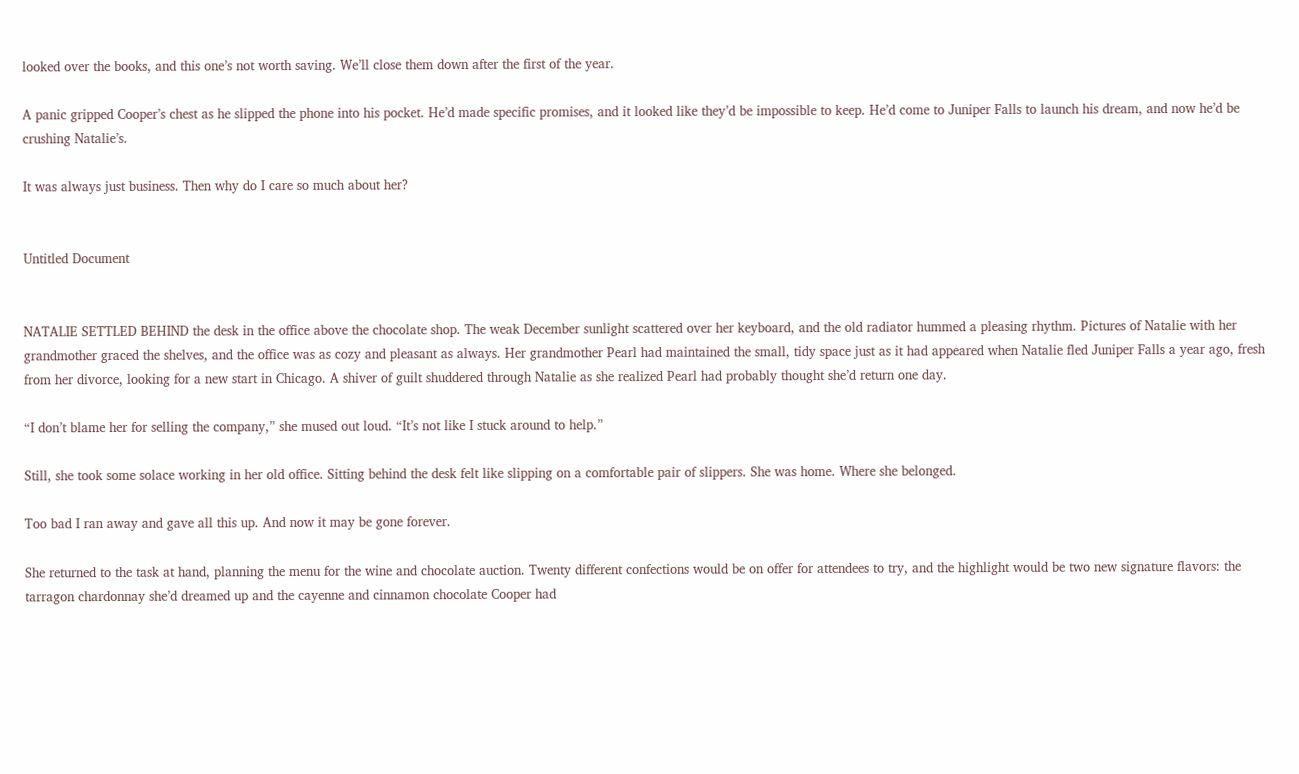looked over the books, and this one’s not worth saving. We’ll close them down after the first of the year.

A panic gripped Cooper’s chest as he slipped the phone into his pocket. He’d made specific promises, and it looked like they’d be impossible to keep. He’d come to Juniper Falls to launch his dream, and now he’d be crushing Natalie’s.

It was always just business. Then why do I care so much about her?


Untitled Document


NATALIE SETTLED BEHIND the desk in the office above the chocolate shop. The weak December sunlight scattered over her keyboard, and the old radiator hummed a pleasing rhythm. Pictures of Natalie with her grandmother graced the shelves, and the office was as cozy and pleasant as always. Her grandmother Pearl had maintained the small, tidy space just as it had appeared when Natalie fled Juniper Falls a year ago, fresh from her divorce, looking for a new start in Chicago. A shiver of guilt shuddered through Natalie as she realized Pearl had probably thought she’d return one day.

“I don’t blame her for selling the company,” she mused out loud. “It’s not like I stuck around to help.”

Still, she took some solace working in her old office. Sitting behind the desk felt like slipping on a comfortable pair of slippers. She was home. Where she belonged.

Too bad I ran away and gave all this up. And now it may be gone forever.

She returned to the task at hand, planning the menu for the wine and chocolate auction. Twenty different confections would be on offer for attendees to try, and the highlight would be two new signature flavors: the tarragon chardonnay she’d dreamed up and the cayenne and cinnamon chocolate Cooper had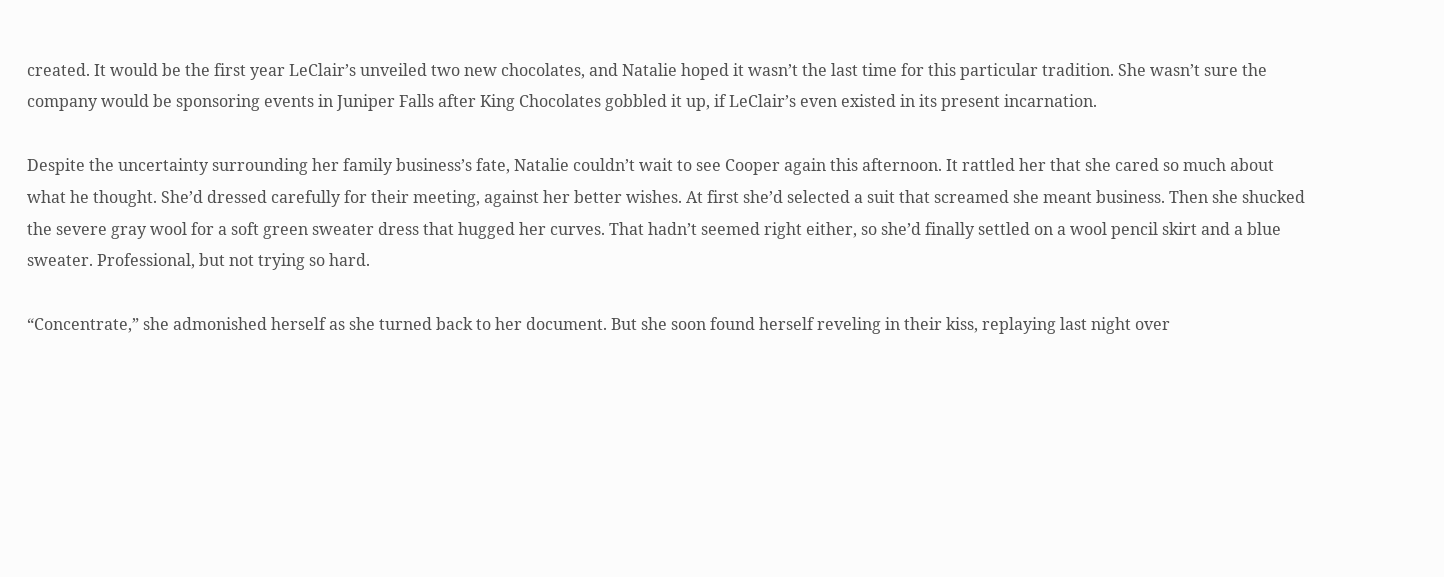created. It would be the first year LeClair’s unveiled two new chocolates, and Natalie hoped it wasn’t the last time for this particular tradition. She wasn’t sure the company would be sponsoring events in Juniper Falls after King Chocolates gobbled it up, if LeClair’s even existed in its present incarnation.

Despite the uncertainty surrounding her family business’s fate, Natalie couldn’t wait to see Cooper again this afternoon. It rattled her that she cared so much about what he thought. She’d dressed carefully for their meeting, against her better wishes. At first she’d selected a suit that screamed she meant business. Then she shucked the severe gray wool for a soft green sweater dress that hugged her curves. That hadn’t seemed right either, so she’d finally settled on a wool pencil skirt and a blue sweater. Professional, but not trying so hard.

“Concentrate,” she admonished herself as she turned back to her document. But she soon found herself reveling in their kiss, replaying last night over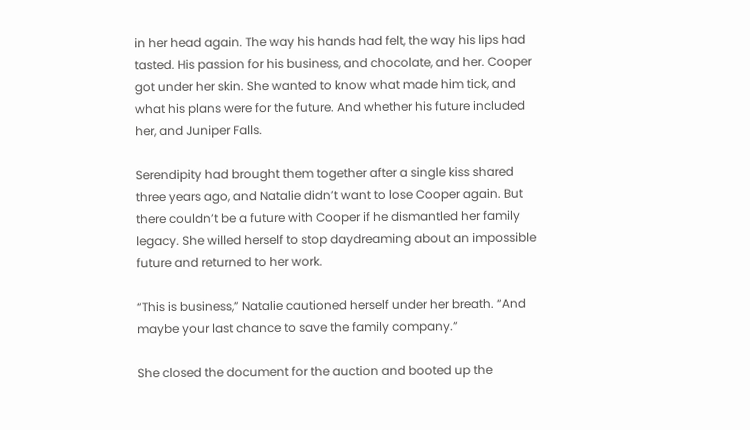in her head again. The way his hands had felt, the way his lips had tasted. His passion for his business, and chocolate, and her. Cooper got under her skin. She wanted to know what made him tick, and what his plans were for the future. And whether his future included her, and Juniper Falls.

Serendipity had brought them together after a single kiss shared three years ago, and Natalie didn’t want to lose Cooper again. But there couldn’t be a future with Cooper if he dismantled her family legacy. She willed herself to stop daydreaming about an impossible future and returned to her work.

“This is business,” Natalie cautioned herself under her breath. “And maybe your last chance to save the family company.”

She closed the document for the auction and booted up the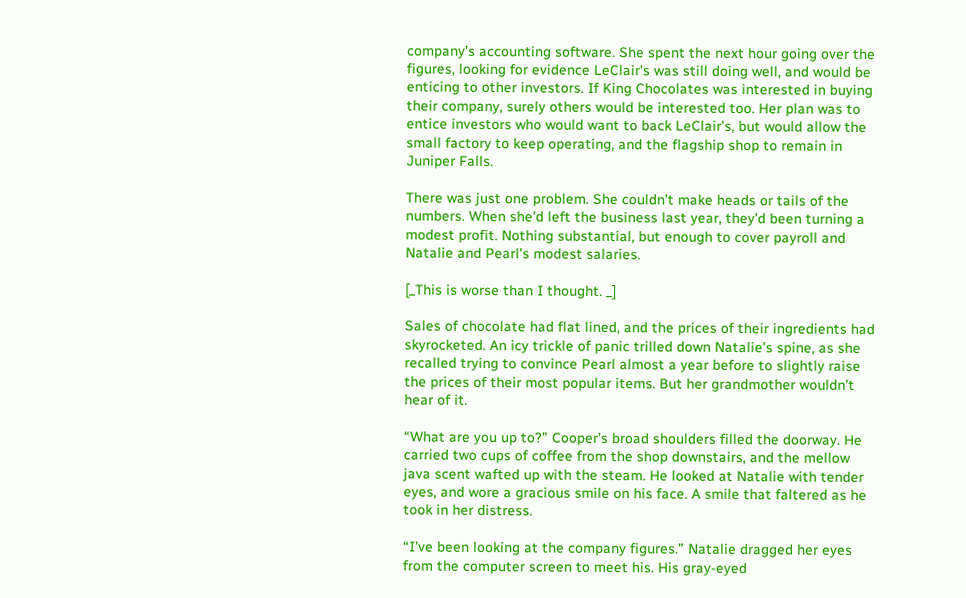company’s accounting software. She spent the next hour going over the figures, looking for evidence LeClair’s was still doing well, and would be enticing to other investors. If King Chocolates was interested in buying their company, surely others would be interested too. Her plan was to entice investors who would want to back LeClair’s, but would allow the small factory to keep operating, and the flagship shop to remain in Juniper Falls.

There was just one problem. She couldn’t make heads or tails of the numbers. When she’d left the business last year, they’d been turning a modest profit. Nothing substantial, but enough to cover payroll and Natalie and Pearl’s modest salaries.

[_This is worse than I thought. _]

Sales of chocolate had flat lined, and the prices of their ingredients had skyrocketed. An icy trickle of panic trilled down Natalie’s spine, as she recalled trying to convince Pearl almost a year before to slightly raise the prices of their most popular items. But her grandmother wouldn’t hear of it.

“What are you up to?” Cooper’s broad shoulders filled the doorway. He carried two cups of coffee from the shop downstairs, and the mellow java scent wafted up with the steam. He looked at Natalie with tender eyes, and wore a gracious smile on his face. A smile that faltered as he took in her distress.

“I’ve been looking at the company figures.” Natalie dragged her eyes from the computer screen to meet his. His gray-eyed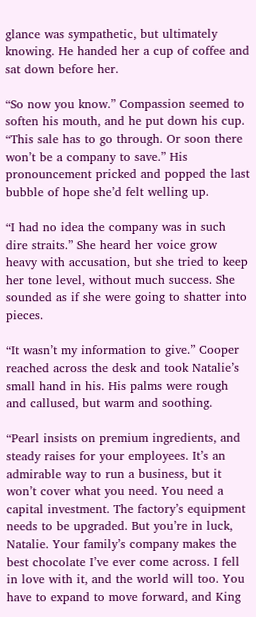glance was sympathetic, but ultimately knowing. He handed her a cup of coffee and sat down before her.

“So now you know.” Compassion seemed to soften his mouth, and he put down his cup. “This sale has to go through. Or soon there won’t be a company to save.” His pronouncement pricked and popped the last bubble of hope she’d felt welling up.

“I had no idea the company was in such dire straits.” She heard her voice grow heavy with accusation, but she tried to keep her tone level, without much success. She sounded as if she were going to shatter into pieces.

“It wasn’t my information to give.” Cooper reached across the desk and took Natalie’s small hand in his. His palms were rough and callused, but warm and soothing.

“Pearl insists on premium ingredients, and steady raises for your employees. It’s an admirable way to run a business, but it won’t cover what you need. You need a capital investment. The factory’s equipment needs to be upgraded. But you’re in luck, Natalie. Your family’s company makes the best chocolate I’ve ever come across. I fell in love with it, and the world will too. You have to expand to move forward, and King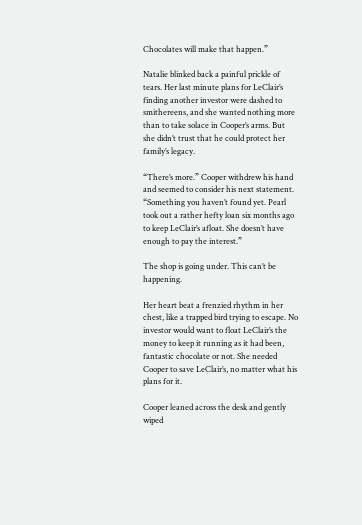Chocolates will make that happen.”

Natalie blinked back a painful prickle of tears. Her last minute plans for LeClair’s finding another investor were dashed to smithereens, and she wanted nothing more than to take solace in Cooper’s arms. But she didn’t trust that he could protect her family’s legacy.

“There’s more.” Cooper withdrew his hand and seemed to consider his next statement. “Something you haven’t found yet. Pearl took out a rather hefty loan six months ago to keep LeClair’s afloat. She doesn’t have enough to pay the interest.”

The shop is going under. This can’t be happening.

Her heart beat a frenzied rhythm in her chest, like a trapped bird trying to escape. No investor would want to float LeClair’s the money to keep it running as it had been, fantastic chocolate or not. She needed Cooper to save LeClair’s, no matter what his plans for it.

Cooper leaned across the desk and gently wiped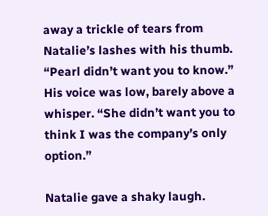away a trickle of tears from Natalie’s lashes with his thumb. “Pearl didn’t want you to know.” His voice was low, barely above a whisper. “She didn’t want you to think I was the company’s only option.”

Natalie gave a shaky laugh.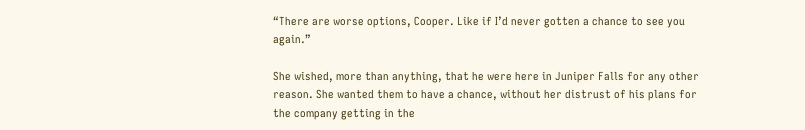“There are worse options, Cooper. Like if I’d never gotten a chance to see you again.”

She wished, more than anything, that he were here in Juniper Falls for any other reason. She wanted them to have a chance, without her distrust of his plans for the company getting in the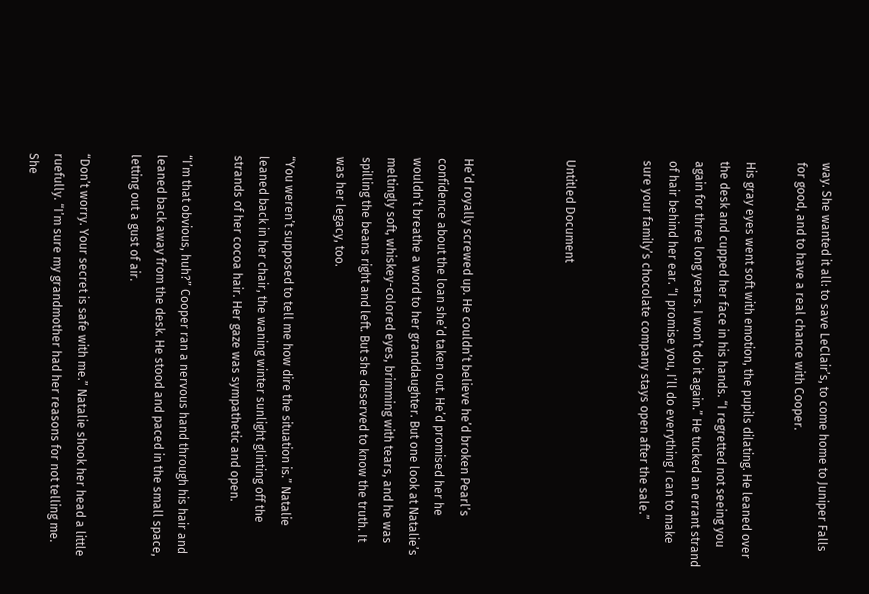way. She wanted it all: to save LeClair’s, to come home to Juniper Falls for good, and to have a real chance with Cooper.

His gray eyes went soft with emotion, the pupils dilating. He leaned over the desk and cupped her face in his hands. “I regretted not seeing you again for three long years. I won’t do it again.” He tucked an errant strand of hair behind her ear. “I promise you, I’ll do everything I can to make sure your family’s chocolate company stays open after the sale.”


Untitled Document



He’d royally screwed up. He couldn’t believe he’d broken Pearl’s confidence about the loan she’d taken out. He’d promised her he wouldn’t breathe a word to her granddaughter. But one look at Natalie’s meltingly soft, whiskey-colored eyes, brimming with tears, and he was spilling the beans right and left. But she deserved to know the truth. It was her legacy, too.

“You weren’t supposed to tell me how dire the situation is.” Natalie leaned back in her chair, the waning winter sunlight glinting off the strands of her cocoa hair. Her gaze was sympathetic and open.

“I’m that obvious, huh?” Cooper ran a nervous hand through his hair and leaned back away from the desk. He stood and paced in the small space, letting out a gust of air.

“Don’t worry. Your secret is safe with me.” Natalie shook her head a little ruefully. “I’m sure my grandmother had her reasons for not telling me. She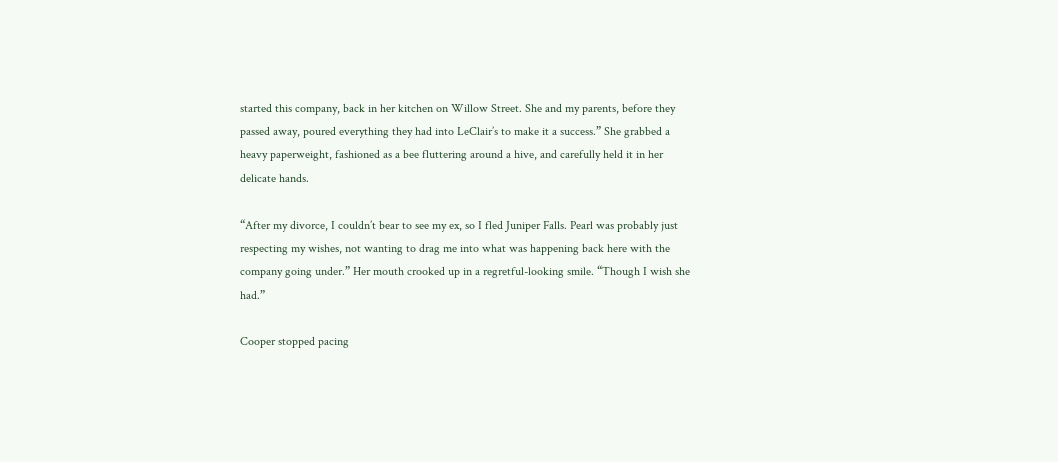started this company, back in her kitchen on Willow Street. She and my parents, before they passed away, poured everything they had into LeClair’s to make it a success.” She grabbed a heavy paperweight, fashioned as a bee fluttering around a hive, and carefully held it in her delicate hands.

“After my divorce, I couldn’t bear to see my ex, so I fled Juniper Falls. Pearl was probably just respecting my wishes, not wanting to drag me into what was happening back here with the company going under.” Her mouth crooked up in a regretful-looking smile. “Though I wish she had.”

Cooper stopped pacing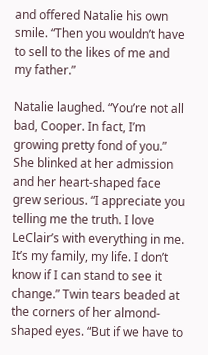and offered Natalie his own smile. “Then you wouldn’t have to sell to the likes of me and my father.”

Natalie laughed. “You’re not all bad, Cooper. In fact, I’m growing pretty fond of you.” She blinked at her admission and her heart-shaped face grew serious. “I appreciate you telling me the truth. I love LeClair’s with everything in me. It’s my family, my life. I don’t know if I can stand to see it change.” Twin tears beaded at the corners of her almond-shaped eyes. “But if we have to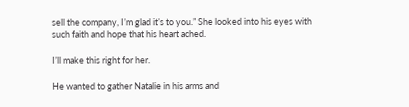sell the company, I’m glad it’s to you.” She looked into his eyes with such faith and hope that his heart ached.

I’ll make this right for her.

He wanted to gather Natalie in his arms and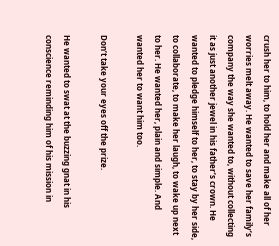crush her to him, to hold her and make all of her worries melt away. He wanted to save her family’s company the way she wanted to, without collecting it as just another jewel in his father’s crown. He wanted to pledge himself to her, to stay by her side, to collaborate, to make her laugh, to wake up next to her. He wanted her, plain and simple. And wanted her to want him too.

Don’t take your eyes off the prize.

He wanted to swat at the buzzing gnat in his conscience reminding him of his mission in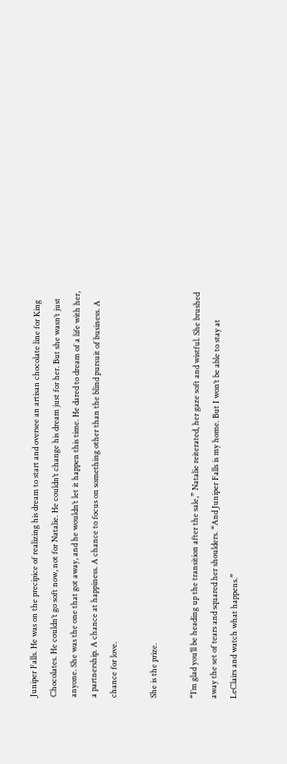Juniper Falls. He was on the precipice of realizing his dream to start and oversee an artisan chocolate line for King Chocolates. He couldn’t go soft now, not for Natalie. He couldn’t change his dream just for her. But she wasn’t just anyone. She was the one that got away, and he wouldn’t let it happen this time. He dared to dream of a life with her, a partnership. A chance at happiness. A chance to focus on something other than the blind pursuit of business. A chance for love.

She is the prize.

“I’m glad you’ll be heading up the transition after the sale,” Natalie reiterated, her gaze soft and wistful. She brushed away the set of tears and squared her shoulders. “And Juniper Falls is my home. But I won’t be able to stay at LeClairs and watch what happens.”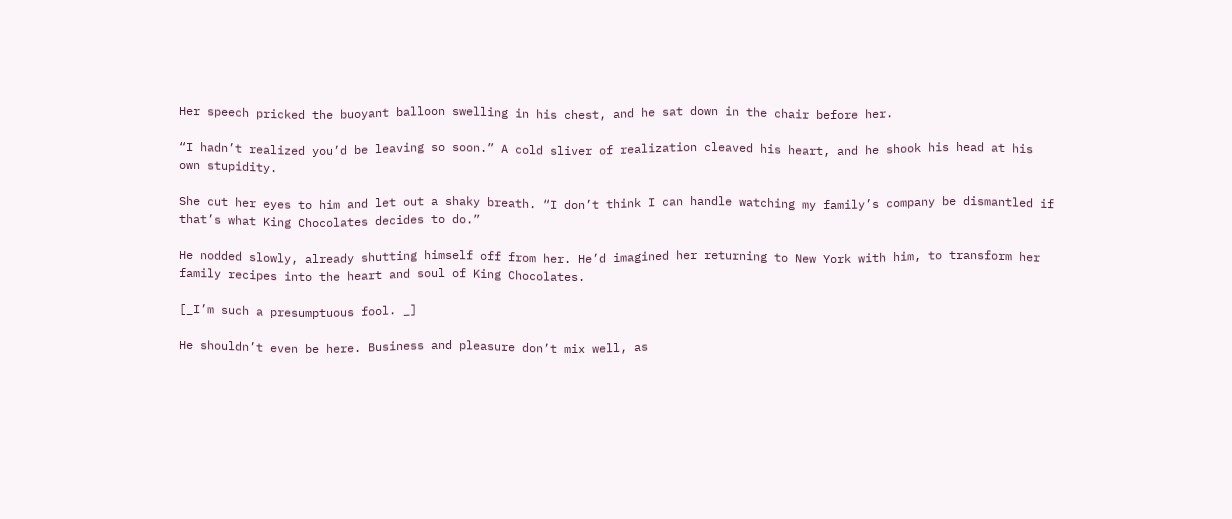Her speech pricked the buoyant balloon swelling in his chest, and he sat down in the chair before her.

“I hadn’t realized you’d be leaving so soon.” A cold sliver of realization cleaved his heart, and he shook his head at his own stupidity.

She cut her eyes to him and let out a shaky breath. “I don’t think I can handle watching my family’s company be dismantled if that’s what King Chocolates decides to do.”

He nodded slowly, already shutting himself off from her. He’d imagined her returning to New York with him, to transform her family recipes into the heart and soul of King Chocolates.

[_I’m such a presumptuous fool. _]

He shouldn’t even be here. Business and pleasure don’t mix well, as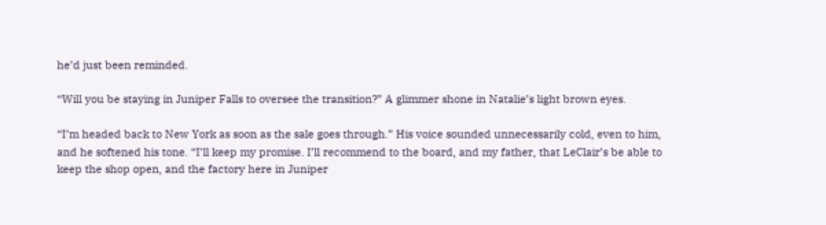he’d just been reminded.

“Will you be staying in Juniper Falls to oversee the transition?” A glimmer shone in Natalie’s light brown eyes.

“I’m headed back to New York as soon as the sale goes through.” His voice sounded unnecessarily cold, even to him, and he softened his tone. “I’ll keep my promise. I’ll recommend to the board, and my father, that LeClair’s be able to keep the shop open, and the factory here in Juniper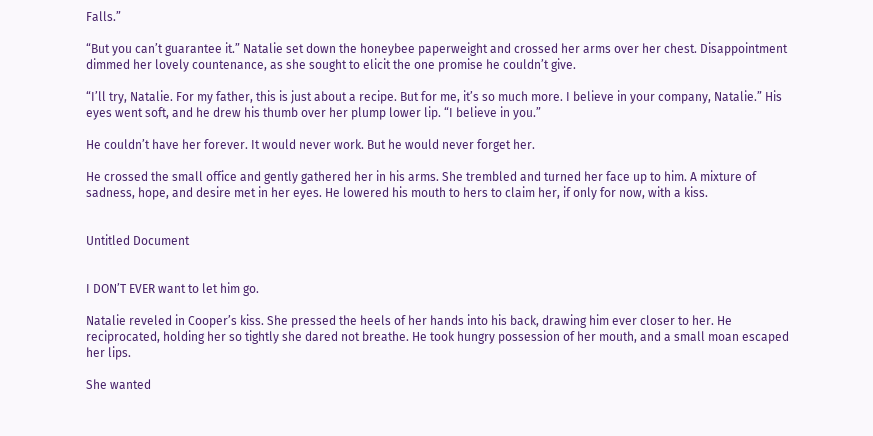Falls.”

“But you can’t guarantee it.” Natalie set down the honeybee paperweight and crossed her arms over her chest. Disappointment dimmed her lovely countenance, as she sought to elicit the one promise he couldn’t give.

“I’ll try, Natalie. For my father, this is just about a recipe. But for me, it’s so much more. I believe in your company, Natalie.” His eyes went soft, and he drew his thumb over her plump lower lip. “I believe in you.”

He couldn’t have her forever. It would never work. But he would never forget her.

He crossed the small office and gently gathered her in his arms. She trembled and turned her face up to him. A mixture of sadness, hope, and desire met in her eyes. He lowered his mouth to hers to claim her, if only for now, with a kiss.


Untitled Document


I DON’T EVER want to let him go.

Natalie reveled in Cooper’s kiss. She pressed the heels of her hands into his back, drawing him ever closer to her. He reciprocated, holding her so tightly she dared not breathe. He took hungry possession of her mouth, and a small moan escaped her lips.

She wanted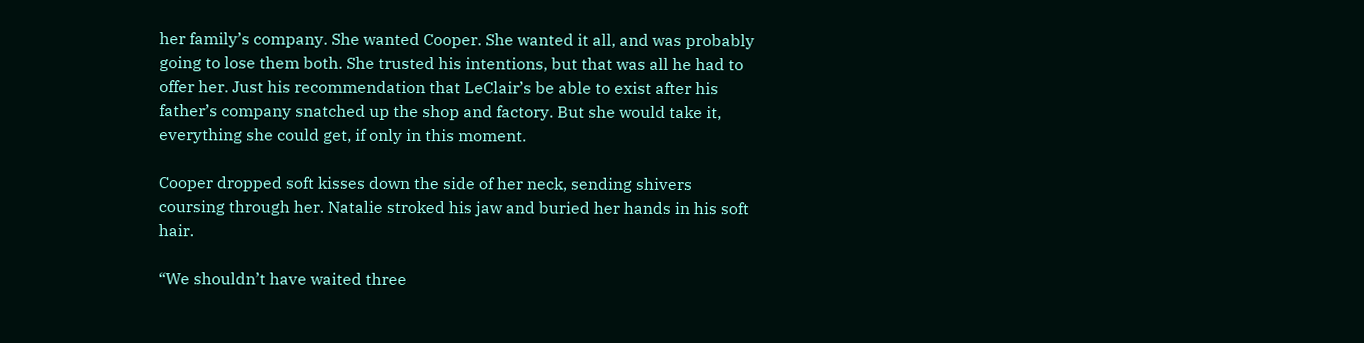her family’s company. She wanted Cooper. She wanted it all, and was probably going to lose them both. She trusted his intentions, but that was all he had to offer her. Just his recommendation that LeClair’s be able to exist after his father’s company snatched up the shop and factory. But she would take it, everything she could get, if only in this moment.

Cooper dropped soft kisses down the side of her neck, sending shivers coursing through her. Natalie stroked his jaw and buried her hands in his soft hair.

“We shouldn’t have waited three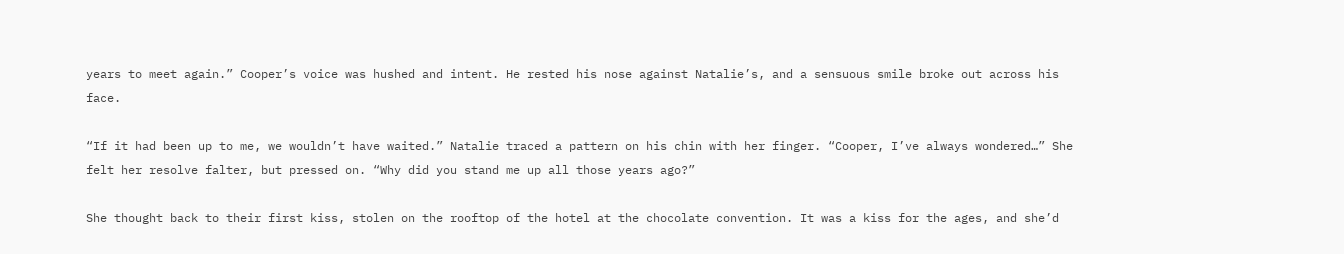years to meet again.” Cooper’s voice was hushed and intent. He rested his nose against Natalie’s, and a sensuous smile broke out across his face.

“If it had been up to me, we wouldn’t have waited.” Natalie traced a pattern on his chin with her finger. “Cooper, I’ve always wondered…” She felt her resolve falter, but pressed on. “Why did you stand me up all those years ago?”

She thought back to their first kiss, stolen on the rooftop of the hotel at the chocolate convention. It was a kiss for the ages, and she’d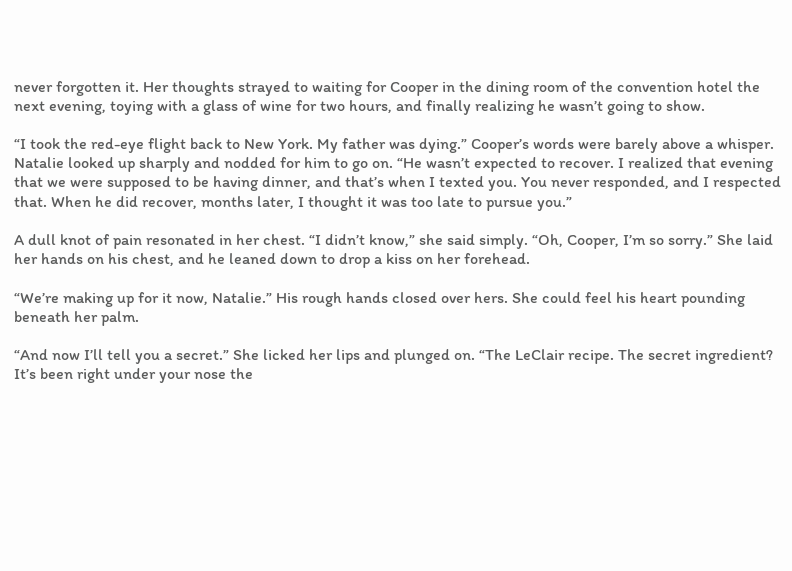never forgotten it. Her thoughts strayed to waiting for Cooper in the dining room of the convention hotel the next evening, toying with a glass of wine for two hours, and finally realizing he wasn’t going to show.

“I took the red-eye flight back to New York. My father was dying.” Cooper’s words were barely above a whisper. Natalie looked up sharply and nodded for him to go on. “He wasn’t expected to recover. I realized that evening that we were supposed to be having dinner, and that’s when I texted you. You never responded, and I respected that. When he did recover, months later, I thought it was too late to pursue you.”

A dull knot of pain resonated in her chest. “I didn’t know,” she said simply. “Oh, Cooper, I’m so sorry.” She laid her hands on his chest, and he leaned down to drop a kiss on her forehead.

“We’re making up for it now, Natalie.” His rough hands closed over hers. She could feel his heart pounding beneath her palm.

“And now I’ll tell you a secret.” She licked her lips and plunged on. “The LeClair recipe. The secret ingredient? It’s been right under your nose the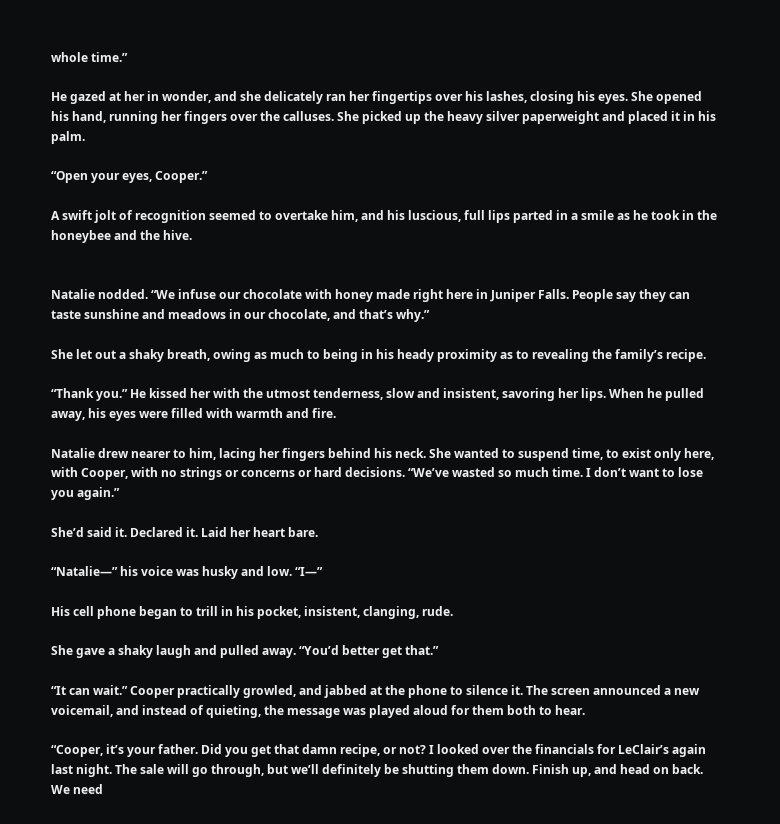whole time.”

He gazed at her in wonder, and she delicately ran her fingertips over his lashes, closing his eyes. She opened his hand, running her fingers over the calluses. She picked up the heavy silver paperweight and placed it in his palm.

“Open your eyes, Cooper.”

A swift jolt of recognition seemed to overtake him, and his luscious, full lips parted in a smile as he took in the honeybee and the hive.


Natalie nodded. “We infuse our chocolate with honey made right here in Juniper Falls. People say they can taste sunshine and meadows in our chocolate, and that’s why.”

She let out a shaky breath, owing as much to being in his heady proximity as to revealing the family’s recipe.

“Thank you.” He kissed her with the utmost tenderness, slow and insistent, savoring her lips. When he pulled away, his eyes were filled with warmth and fire.

Natalie drew nearer to him, lacing her fingers behind his neck. She wanted to suspend time, to exist only here, with Cooper, with no strings or concerns or hard decisions. “We’ve wasted so much time. I don’t want to lose you again.”

She’d said it. Declared it. Laid her heart bare.

“Natalie—” his voice was husky and low. “I—”

His cell phone began to trill in his pocket, insistent, clanging, rude.

She gave a shaky laugh and pulled away. “You’d better get that.”

“It can wait.” Cooper practically growled, and jabbed at the phone to silence it. The screen announced a new voicemail, and instead of quieting, the message was played aloud for them both to hear.

“Cooper, it’s your father. Did you get that damn recipe, or not? I looked over the financials for LeClair’s again last night. The sale will go through, but we’ll definitely be shutting them down. Finish up, and head on back. We need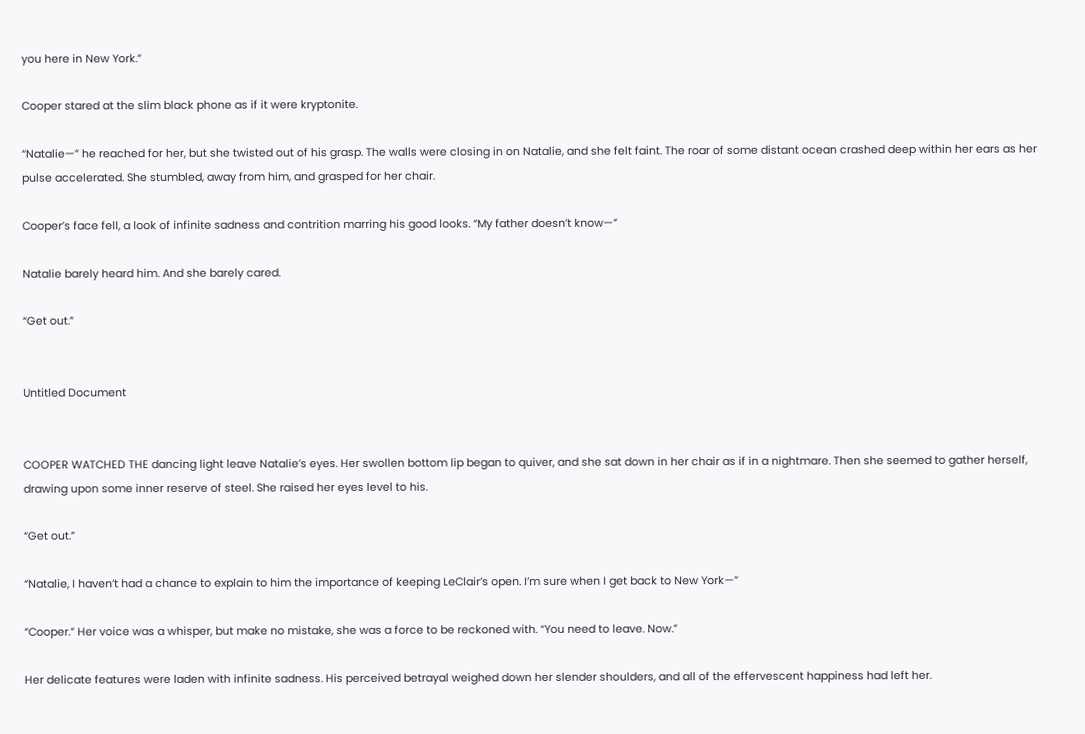you here in New York.”

Cooper stared at the slim black phone as if it were kryptonite.

“Natalie—” he reached for her, but she twisted out of his grasp. The walls were closing in on Natalie, and she felt faint. The roar of some distant ocean crashed deep within her ears as her pulse accelerated. She stumbled, away from him, and grasped for her chair.

Cooper’s face fell, a look of infinite sadness and contrition marring his good looks. “My father doesn’t know—”

Natalie barely heard him. And she barely cared.

“Get out.”


Untitled Document


COOPER WATCHED THE dancing light leave Natalie’s eyes. Her swollen bottom lip began to quiver, and she sat down in her chair as if in a nightmare. Then she seemed to gather herself, drawing upon some inner reserve of steel. She raised her eyes level to his.

“Get out.”

“Natalie, I haven’t had a chance to explain to him the importance of keeping LeClair’s open. I’m sure when I get back to New York—”

“Cooper.” Her voice was a whisper, but make no mistake, she was a force to be reckoned with. “You need to leave. Now.”

Her delicate features were laden with infinite sadness. His perceived betrayal weighed down her slender shoulders, and all of the effervescent happiness had left her.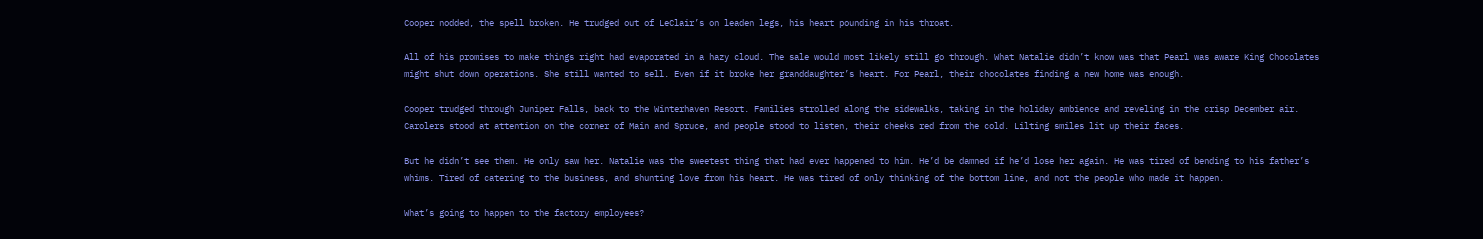Cooper nodded, the spell broken. He trudged out of LeClair’s on leaden legs, his heart pounding in his throat.

All of his promises to make things right had evaporated in a hazy cloud. The sale would most likely still go through. What Natalie didn’t know was that Pearl was aware King Chocolates might shut down operations. She still wanted to sell. Even if it broke her granddaughter’s heart. For Pearl, their chocolates finding a new home was enough.

Cooper trudged through Juniper Falls, back to the Winterhaven Resort. Families strolled along the sidewalks, taking in the holiday ambience and reveling in the crisp December air. Carolers stood at attention on the corner of Main and Spruce, and people stood to listen, their cheeks red from the cold. Lilting smiles lit up their faces.

But he didn’t see them. He only saw her. Natalie was the sweetest thing that had ever happened to him. He’d be damned if he’d lose her again. He was tired of bending to his father’s whims. Tired of catering to the business, and shunting love from his heart. He was tired of only thinking of the bottom line, and not the people who made it happen.

What’s going to happen to the factory employees?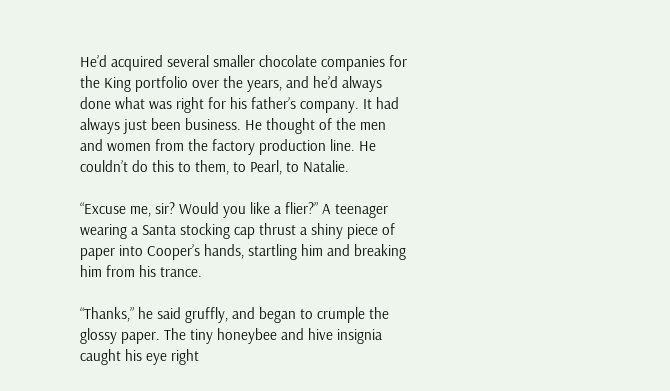He’d acquired several smaller chocolate companies for the King portfolio over the years, and he’d always done what was right for his father’s company. It had always just been business. He thought of the men and women from the factory production line. He couldn’t do this to them, to Pearl, to Natalie.

“Excuse me, sir? Would you like a flier?” A teenager wearing a Santa stocking cap thrust a shiny piece of paper into Cooper’s hands, startling him and breaking him from his trance.

“Thanks,” he said gruffly, and began to crumple the glossy paper. The tiny honeybee and hive insignia caught his eye right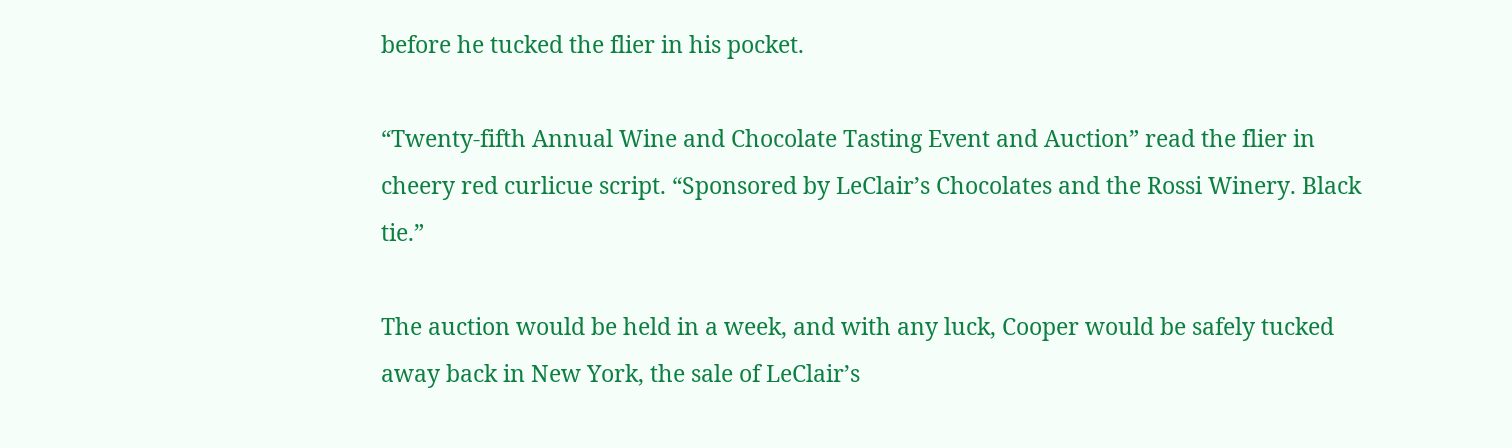before he tucked the flier in his pocket.

“Twenty-fifth Annual Wine and Chocolate Tasting Event and Auction” read the flier in cheery red curlicue script. “Sponsored by LeClair’s Chocolates and the Rossi Winery. Black tie.”

The auction would be held in a week, and with any luck, Cooper would be safely tucked away back in New York, the sale of LeClair’s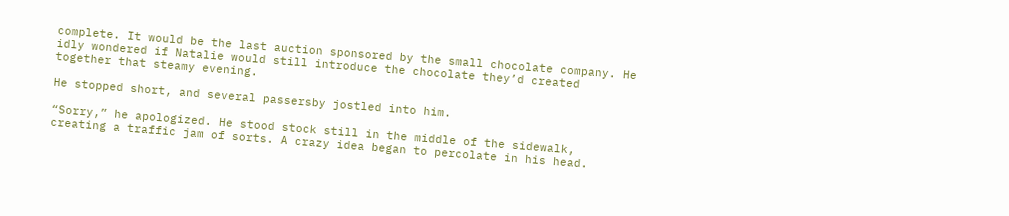complete. It would be the last auction sponsored by the small chocolate company. He idly wondered if Natalie would still introduce the chocolate they’d created together that steamy evening.

He stopped short, and several passersby jostled into him.

“Sorry,” he apologized. He stood stock still in the middle of the sidewalk, creating a traffic jam of sorts. A crazy idea began to percolate in his head.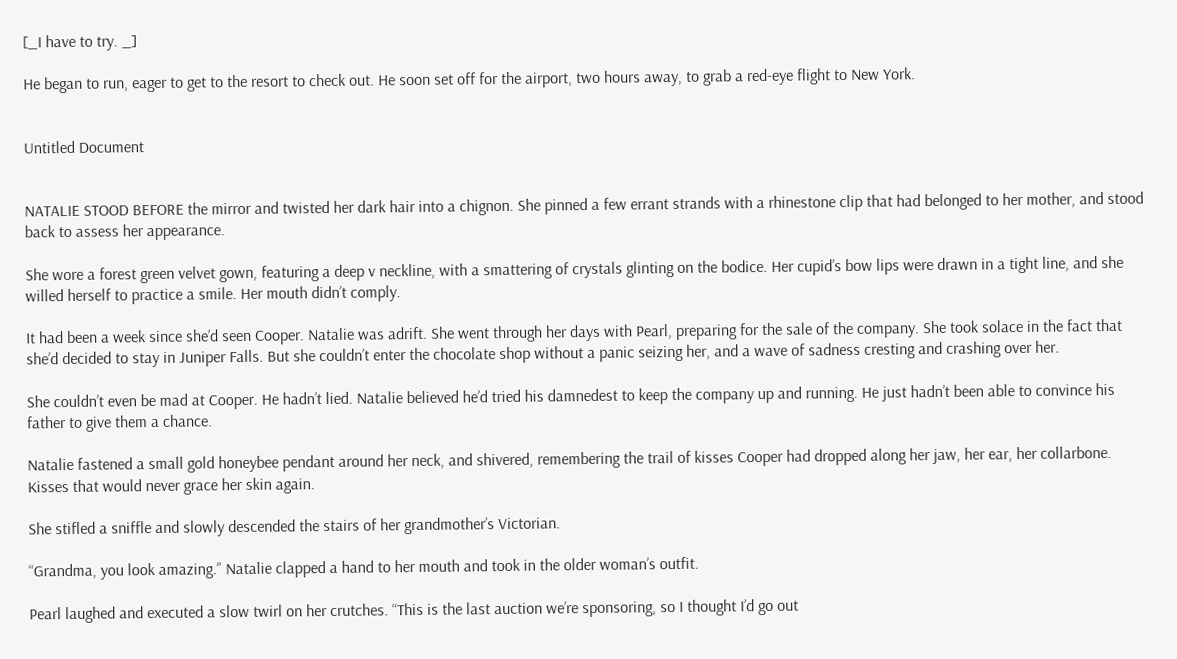[_I have to try. _]

He began to run, eager to get to the resort to check out. He soon set off for the airport, two hours away, to grab a red-eye flight to New York.


Untitled Document


NATALIE STOOD BEFORE the mirror and twisted her dark hair into a chignon. She pinned a few errant strands with a rhinestone clip that had belonged to her mother, and stood back to assess her appearance.

She wore a forest green velvet gown, featuring a deep v neckline, with a smattering of crystals glinting on the bodice. Her cupid’s bow lips were drawn in a tight line, and she willed herself to practice a smile. Her mouth didn’t comply.

It had been a week since she’d seen Cooper. Natalie was adrift. She went through her days with Pearl, preparing for the sale of the company. She took solace in the fact that she’d decided to stay in Juniper Falls. But she couldn’t enter the chocolate shop without a panic seizing her, and a wave of sadness cresting and crashing over her.

She couldn’t even be mad at Cooper. He hadn’t lied. Natalie believed he’d tried his damnedest to keep the company up and running. He just hadn’t been able to convince his father to give them a chance.

Natalie fastened a small gold honeybee pendant around her neck, and shivered, remembering the trail of kisses Cooper had dropped along her jaw, her ear, her collarbone. Kisses that would never grace her skin again.

She stifled a sniffle and slowly descended the stairs of her grandmother’s Victorian.

“Grandma, you look amazing.” Natalie clapped a hand to her mouth and took in the older woman’s outfit.

Pearl laughed and executed a slow twirl on her crutches. “This is the last auction we’re sponsoring, so I thought I’d go out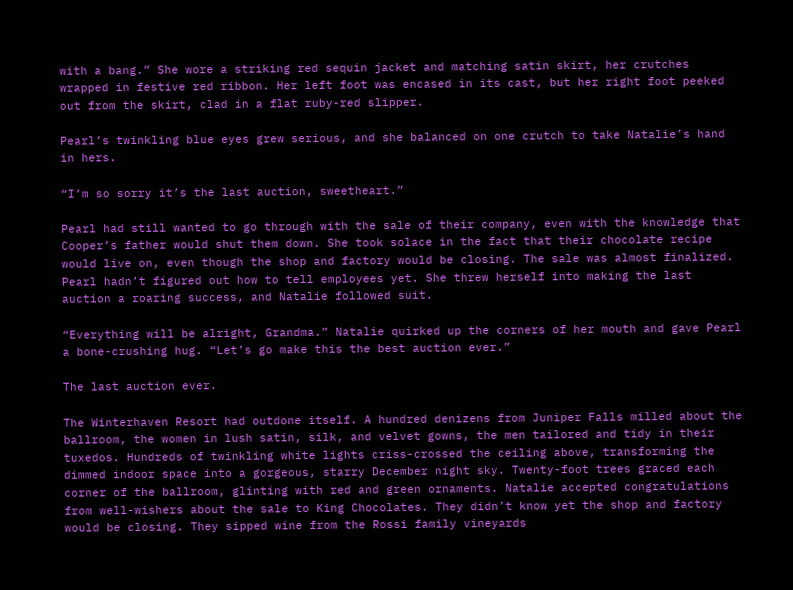with a bang.” She wore a striking red sequin jacket and matching satin skirt, her crutches wrapped in festive red ribbon. Her left foot was encased in its cast, but her right foot peeked out from the skirt, clad in a flat ruby-red slipper.

Pearl’s twinkling blue eyes grew serious, and she balanced on one crutch to take Natalie’s hand in hers.

“I’m so sorry it’s the last auction, sweetheart.”

Pearl had still wanted to go through with the sale of their company, even with the knowledge that Cooper’s father would shut them down. She took solace in the fact that their chocolate recipe would live on, even though the shop and factory would be closing. The sale was almost finalized. Pearl hadn’t figured out how to tell employees yet. She threw herself into making the last auction a roaring success, and Natalie followed suit.

“Everything will be alright, Grandma.” Natalie quirked up the corners of her mouth and gave Pearl a bone-crushing hug. “Let’s go make this the best auction ever.”

The last auction ever.

The Winterhaven Resort had outdone itself. A hundred denizens from Juniper Falls milled about the ballroom, the women in lush satin, silk, and velvet gowns, the men tailored and tidy in their tuxedos. Hundreds of twinkling white lights criss-crossed the ceiling above, transforming the dimmed indoor space into a gorgeous, starry December night sky. Twenty-foot trees graced each corner of the ballroom, glinting with red and green ornaments. Natalie accepted congratulations from well-wishers about the sale to King Chocolates. They didn’t know yet the shop and factory would be closing. They sipped wine from the Rossi family vineyards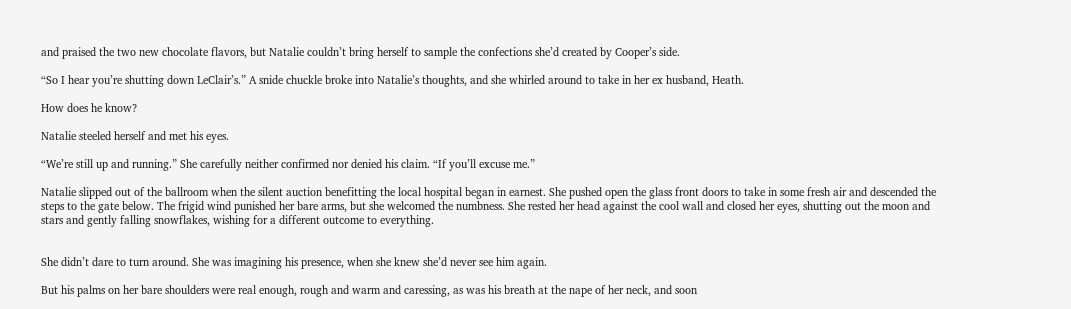and praised the two new chocolate flavors, but Natalie couldn’t bring herself to sample the confections she’d created by Cooper’s side.

“So I hear you’re shutting down LeClair’s.” A snide chuckle broke into Natalie’s thoughts, and she whirled around to take in her ex husband, Heath.

How does he know?

Natalie steeled herself and met his eyes.

“We’re still up and running.” She carefully neither confirmed nor denied his claim. “If you’ll excuse me.”

Natalie slipped out of the ballroom when the silent auction benefitting the local hospital began in earnest. She pushed open the glass front doors to take in some fresh air and descended the steps to the gate below. The frigid wind punished her bare arms, but she welcomed the numbness. She rested her head against the cool wall and closed her eyes, shutting out the moon and stars and gently falling snowflakes, wishing for a different outcome to everything.


She didn’t dare to turn around. She was imagining his presence, when she knew she’d never see him again.

But his palms on her bare shoulders were real enough, rough and warm and caressing, as was his breath at the nape of her neck, and soon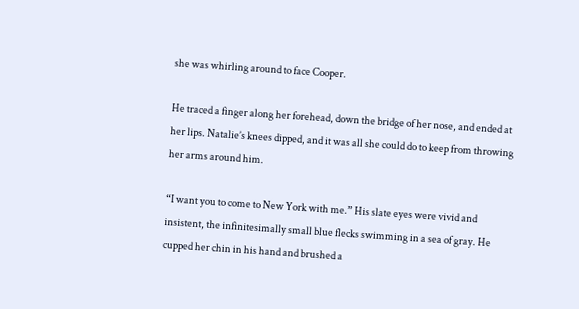she was whirling around to face Cooper.

He traced a finger along her forehead, down the bridge of her nose, and ended at her lips. Natalie’s knees dipped, and it was all she could do to keep from throwing her arms around him.

“I want you to come to New York with me.” His slate eyes were vivid and insistent, the infinitesimally small blue flecks swimming in a sea of gray. He cupped her chin in his hand and brushed a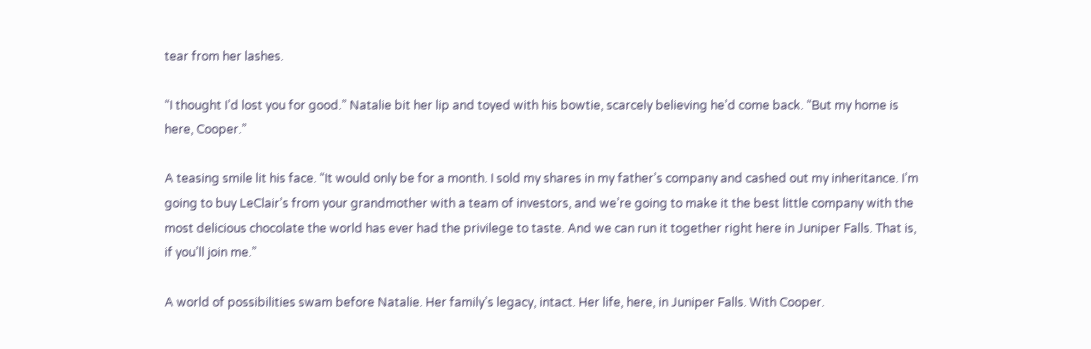tear from her lashes.

“I thought I’d lost you for good.” Natalie bit her lip and toyed with his bowtie, scarcely believing he’d come back. “But my home is here, Cooper.”

A teasing smile lit his face. “It would only be for a month. I sold my shares in my father’s company and cashed out my inheritance. I’m going to buy LeClair’s from your grandmother with a team of investors, and we’re going to make it the best little company with the most delicious chocolate the world has ever had the privilege to taste. And we can run it together right here in Juniper Falls. That is, if you’ll join me.”

A world of possibilities swam before Natalie. Her family’s legacy, intact. Her life, here, in Juniper Falls. With Cooper.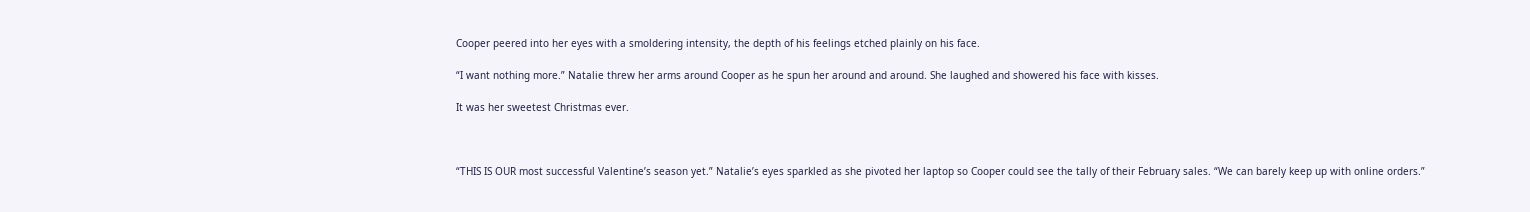Cooper peered into her eyes with a smoldering intensity, the depth of his feelings etched plainly on his face.

“I want nothing more.” Natalie threw her arms around Cooper as he spun her around and around. She laughed and showered his face with kisses.

It was her sweetest Christmas ever.



“THIS IS OUR most successful Valentine’s season yet.” Natalie’s eyes sparkled as she pivoted her laptop so Cooper could see the tally of their February sales. “We can barely keep up with online orders.”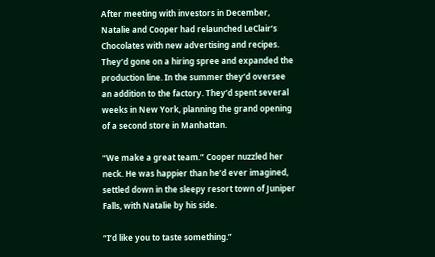After meeting with investors in December, Natalie and Cooper had relaunched LeClair’s Chocolates with new advertising and recipes. They’d gone on a hiring spree and expanded the production line. In the summer they’d oversee an addition to the factory. They’d spent several weeks in New York, planning the grand opening of a second store in Manhattan.

“We make a great team.” Cooper nuzzled her neck. He was happier than he’d ever imagined, settled down in the sleepy resort town of Juniper Falls, with Natalie by his side.

“I’d like you to taste something.”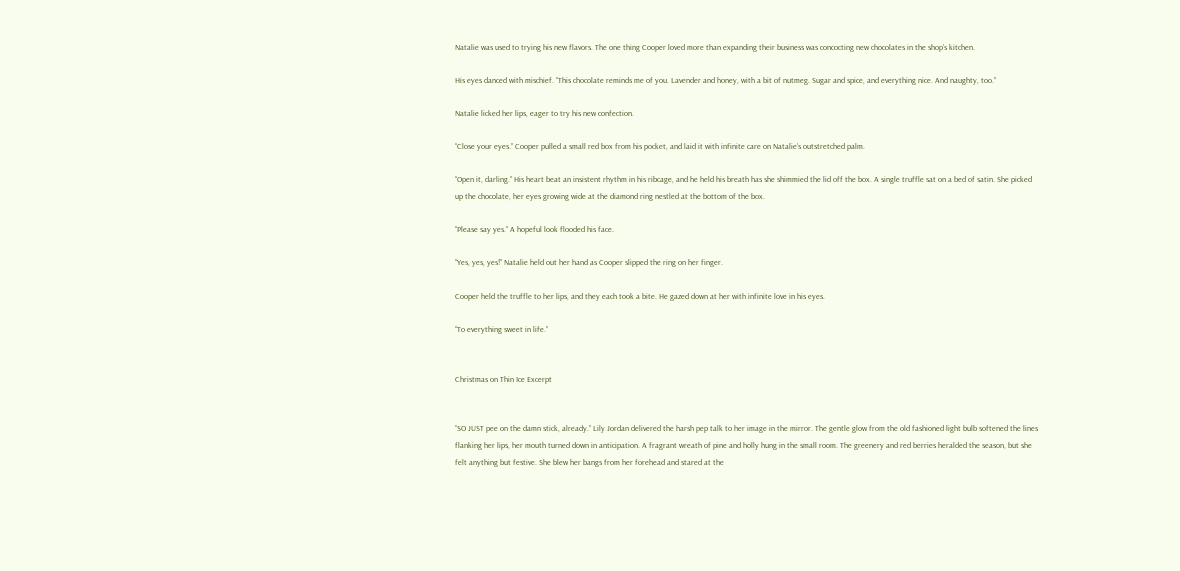Natalie was used to trying his new flavors. The one thing Cooper loved more than expanding their business was concocting new chocolates in the shop’s kitchen.

His eyes danced with mischief. “This chocolate reminds me of you. Lavender and honey, with a bit of nutmeg. Sugar and spice, and everything nice. And naughty, too.”

Natalie licked her lips, eager to try his new confection.

“Close your eyes.” Cooper pulled a small red box from his pocket, and laid it with infinite care on Natalie’s outstretched palm.

“Open it, darling.” His heart beat an insistent rhythm in his ribcage, and he held his breath has she shimmied the lid off the box. A single truffle sat on a bed of satin. She picked up the chocolate, her eyes growing wide at the diamond ring nestled at the bottom of the box.

“Please say yes.” A hopeful look flooded his face.

“Yes, yes, yes!” Natalie held out her hand as Cooper slipped the ring on her finger.

Cooper held the truffle to her lips, and they each took a bite. He gazed down at her with infinite love in his eyes.

“To everything sweet in life.”


Christmas on Thin Ice Excerpt


“SO JUST pee on the damn stick, already.” Lily Jordan delivered the harsh pep talk to her image in the mirror. The gentle glow from the old fashioned light bulb softened the lines flanking her lips, her mouth turned down in anticipation. A fragrant wreath of pine and holly hung in the small room. The greenery and red berries heralded the season, but she felt anything but festive. She blew her bangs from her forehead and stared at the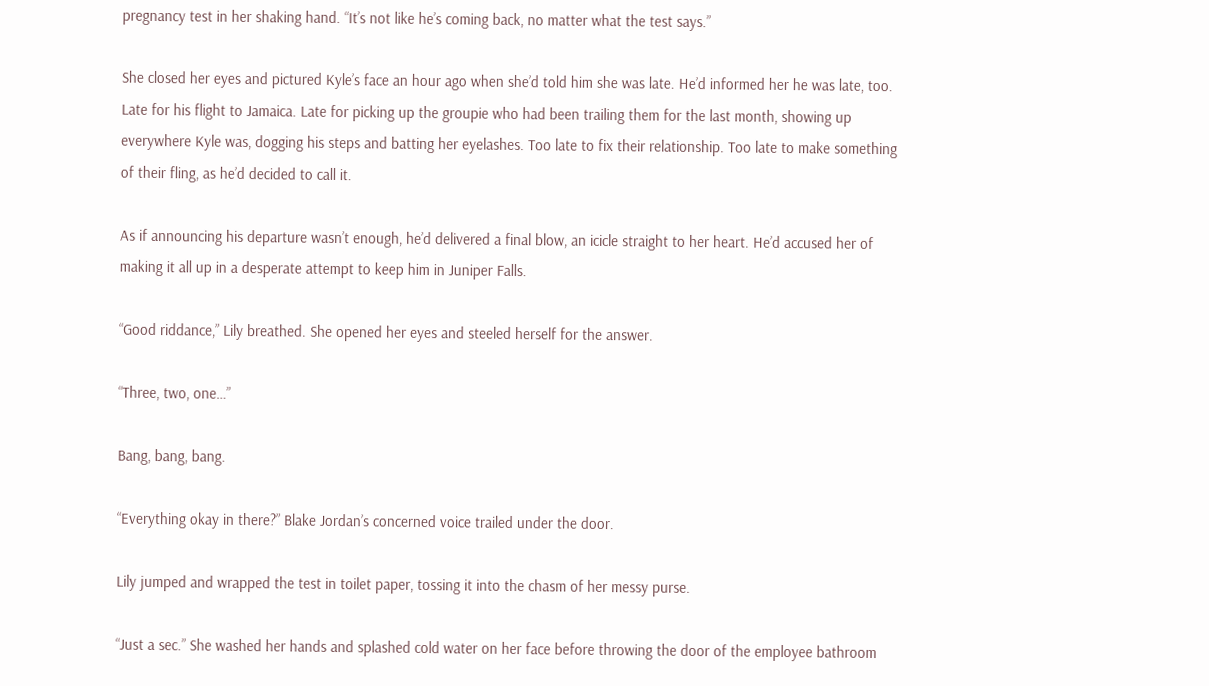pregnancy test in her shaking hand. “It’s not like he’s coming back, no matter what the test says.”

She closed her eyes and pictured Kyle’s face an hour ago when she’d told him she was late. He’d informed her he was late, too. Late for his flight to Jamaica. Late for picking up the groupie who had been trailing them for the last month, showing up everywhere Kyle was, dogging his steps and batting her eyelashes. Too late to fix their relationship. Too late to make something of their fling, as he’d decided to call it.

As if announcing his departure wasn’t enough, he’d delivered a final blow, an icicle straight to her heart. He’d accused her of making it all up in a desperate attempt to keep him in Juniper Falls.

“Good riddance,” Lily breathed. She opened her eyes and steeled herself for the answer.

“Three, two, one…”

Bang, bang, bang.

“Everything okay in there?” Blake Jordan’s concerned voice trailed under the door.

Lily jumped and wrapped the test in toilet paper, tossing it into the chasm of her messy purse.

“Just a sec.” She washed her hands and splashed cold water on her face before throwing the door of the employee bathroom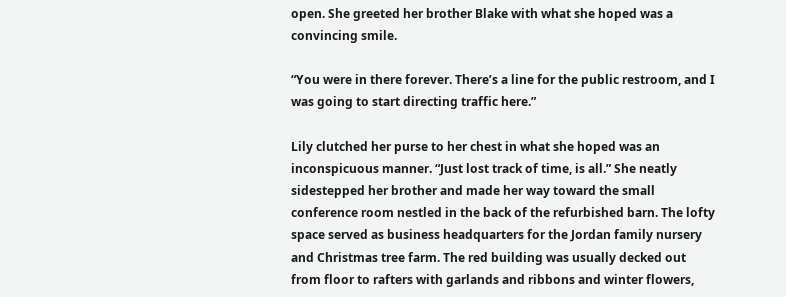open. She greeted her brother Blake with what she hoped was a convincing smile.

“You were in there forever. There’s a line for the public restroom, and I was going to start directing traffic here.”

Lily clutched her purse to her chest in what she hoped was an inconspicuous manner. “Just lost track of time, is all.” She neatly sidestepped her brother and made her way toward the small conference room nestled in the back of the refurbished barn. The lofty space served as business headquarters for the Jordan family nursery and Christmas tree farm. The red building was usually decked out from floor to rafters with garlands and ribbons and winter flowers,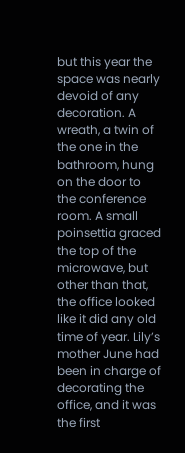but this year the space was nearly devoid of any decoration. A wreath, a twin of the one in the bathroom, hung on the door to the conference room. A small poinsettia graced the top of the microwave, but other than that, the office looked like it did any old time of year. Lily’s mother June had been in charge of decorating the office, and it was the first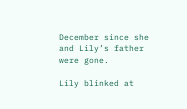December since she and Lily’s father were gone.

Lily blinked at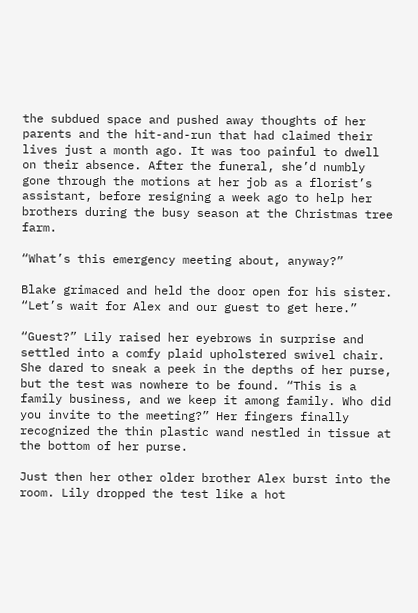the subdued space and pushed away thoughts of her parents and the hit-and-run that had claimed their lives just a month ago. It was too painful to dwell on their absence. After the funeral, she’d numbly gone through the motions at her job as a florist’s assistant, before resigning a week ago to help her brothers during the busy season at the Christmas tree farm.

“What’s this emergency meeting about, anyway?”

Blake grimaced and held the door open for his sister. “Let’s wait for Alex and our guest to get here.”

“Guest?” Lily raised her eyebrows in surprise and settled into a comfy plaid upholstered swivel chair. She dared to sneak a peek in the depths of her purse, but the test was nowhere to be found. “This is a family business, and we keep it among family. Who did you invite to the meeting?” Her fingers finally recognized the thin plastic wand nestled in tissue at the bottom of her purse.

Just then her other older brother Alex burst into the room. Lily dropped the test like a hot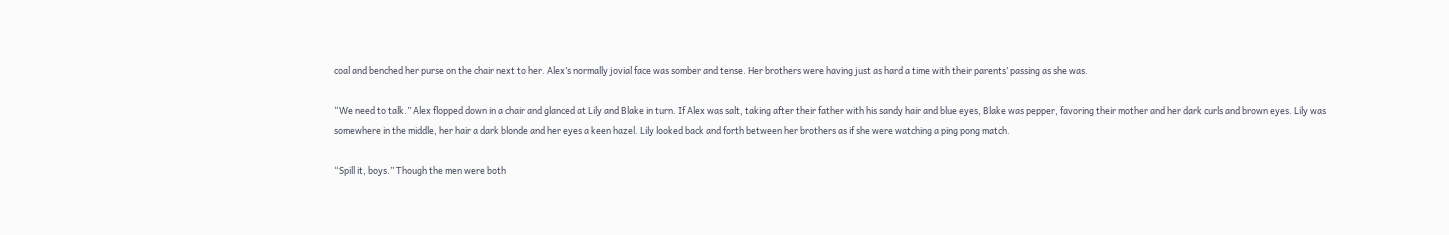coal and benched her purse on the chair next to her. Alex’s normally jovial face was somber and tense. Her brothers were having just as hard a time with their parents’ passing as she was.

“We need to talk.” Alex flopped down in a chair and glanced at Lily and Blake in turn. If Alex was salt, taking after their father with his sandy hair and blue eyes, Blake was pepper, favoring their mother and her dark curls and brown eyes. Lily was somewhere in the middle, her hair a dark blonde and her eyes a keen hazel. Lily looked back and forth between her brothers as if she were watching a ping pong match.

“Spill it, boys.” Though the men were both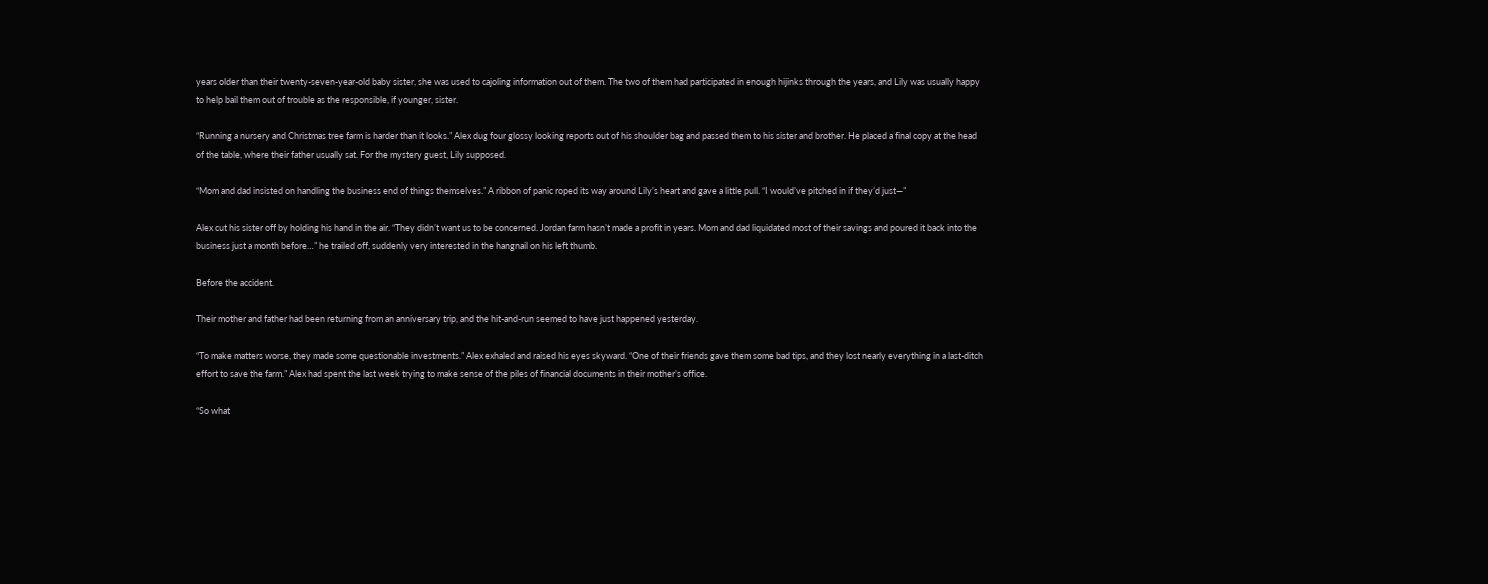years older than their twenty-seven-year-old baby sister, she was used to cajoling information out of them. The two of them had participated in enough hijinks through the years, and Lily was usually happy to help bail them out of trouble as the responsible, if younger, sister.

“Running a nursery and Christmas tree farm is harder than it looks.” Alex dug four glossy looking reports out of his shoulder bag and passed them to his sister and brother. He placed a final copy at the head of the table, where their father usually sat. For the mystery guest, Lily supposed.

“Mom and dad insisted on handling the business end of things themselves.” A ribbon of panic roped its way around Lily’s heart and gave a little pull. “I would’ve pitched in if they’d just—”

Alex cut his sister off by holding his hand in the air. “They didn’t want us to be concerned. Jordan farm hasn’t made a profit in years. Mom and dad liquidated most of their savings and poured it back into the business just a month before…” he trailed off, suddenly very interested in the hangnail on his left thumb.

Before the accident.

Their mother and father had been returning from an anniversary trip, and the hit-and-run seemed to have just happened yesterday.

“To make matters worse, they made some questionable investments.” Alex exhaled and raised his eyes skyward. “One of their friends gave them some bad tips, and they lost nearly everything in a last-ditch effort to save the farm.” Alex had spent the last week trying to make sense of the piles of financial documents in their mother’s office.

“So what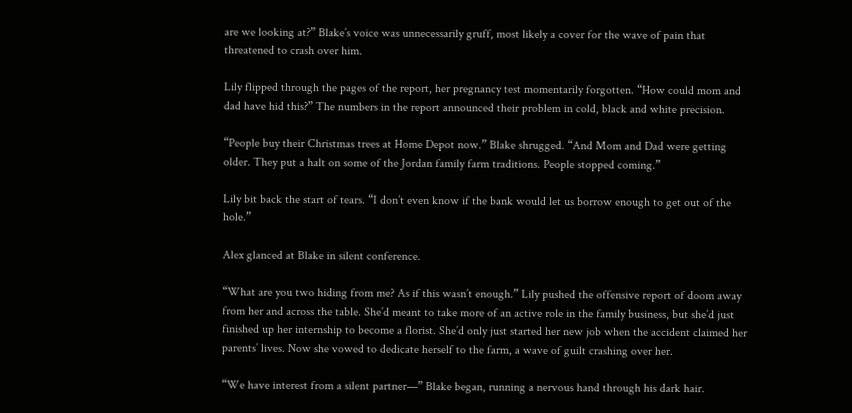are we looking at?” Blake’s voice was unnecessarily gruff, most likely a cover for the wave of pain that threatened to crash over him.

Lily flipped through the pages of the report, her pregnancy test momentarily forgotten. “How could mom and dad have hid this?” The numbers in the report announced their problem in cold, black and white precision.

“People buy their Christmas trees at Home Depot now.” Blake shrugged. “And Mom and Dad were getting older. They put a halt on some of the Jordan family farm traditions. People stopped coming.”

Lily bit back the start of tears. “I don’t even know if the bank would let us borrow enough to get out of the hole.”

Alex glanced at Blake in silent conference.

“What are you two hiding from me? As if this wasn’t enough.” Lily pushed the offensive report of doom away from her and across the table. She’d meant to take more of an active role in the family business, but she’d just finished up her internship to become a florist. She’d only just started her new job when the accident claimed her parents’ lives. Now she vowed to dedicate herself to the farm, a wave of guilt crashing over her.

“We have interest from a silent partner—” Blake began, running a nervous hand through his dark hair.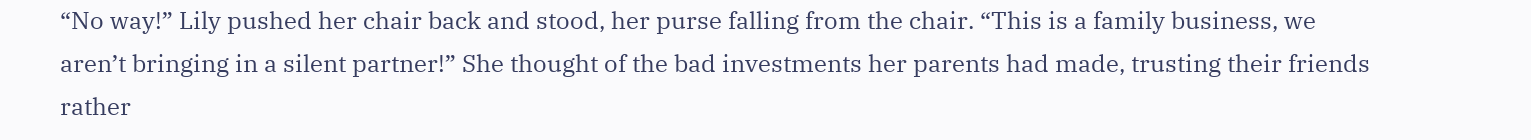“No way!” Lily pushed her chair back and stood, her purse falling from the chair. “This is a family business, we aren’t bringing in a silent partner!” She thought of the bad investments her parents had made, trusting their friends rather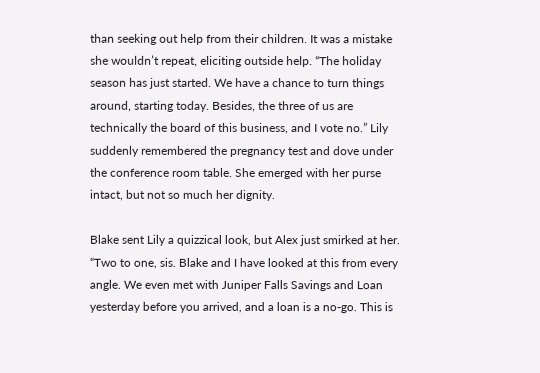than seeking out help from their children. It was a mistake she wouldn’t repeat, eliciting outside help. “The holiday season has just started. We have a chance to turn things around, starting today. Besides, the three of us are technically the board of this business, and I vote no.” Lily suddenly remembered the pregnancy test and dove under the conference room table. She emerged with her purse intact, but not so much her dignity.

Blake sent Lily a quizzical look, but Alex just smirked at her. “Two to one, sis. Blake and I have looked at this from every angle. We even met with Juniper Falls Savings and Loan yesterday before you arrived, and a loan is a no-go. This is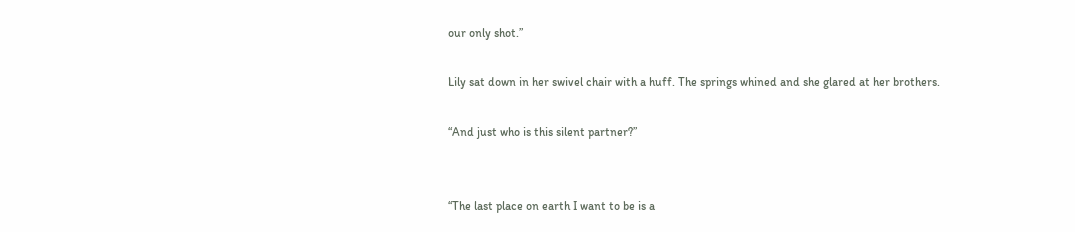our only shot.”

Lily sat down in her swivel chair with a huff. The springs whined and she glared at her brothers.

“And just who is this silent partner?”


“The last place on earth I want to be is a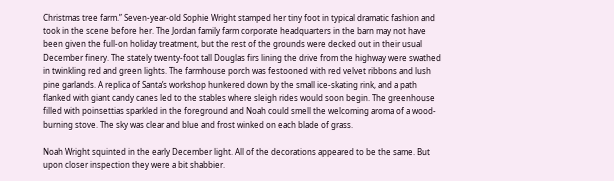Christmas tree farm.” Seven-year-old Sophie Wright stamped her tiny foot in typical dramatic fashion and took in the scene before her. The Jordan family farm corporate headquarters in the barn may not have been given the full-on holiday treatment, but the rest of the grounds were decked out in their usual December finery. The stately twenty-foot tall Douglas firs lining the drive from the highway were swathed in twinkling red and green lights. The farmhouse porch was festooned with red velvet ribbons and lush pine garlands. A replica of Santa’s workshop hunkered down by the small ice-skating rink, and a path flanked with giant candy canes led to the stables where sleigh rides would soon begin. The greenhouse filled with poinsettias sparkled in the foreground and Noah could smell the welcoming aroma of a wood-burning stove. The sky was clear and blue and frost winked on each blade of grass.

Noah Wright squinted in the early December light. All of the decorations appeared to be the same. But upon closer inspection they were a bit shabbier.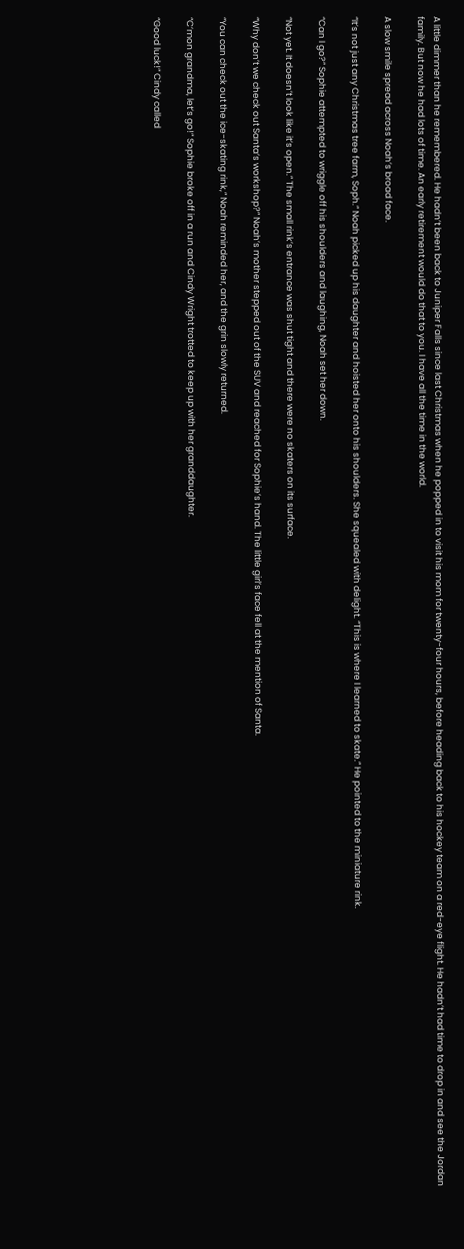A little dimmer than he remembered. He hadn’t been back to Juniper Falls since last Christmas when he popped in to visit his mom for twenty-four hours, before heading back to his hockey team on a red-eye flight. He hadn’t had time to drop in and see the Jordan family. But now he had lots of time. An early retirement would do that to you. I have all the time in the world.

A slow smile spread across Noah’s broad face.

“It’s not just any Christmas tree farm, Soph.” Noah picked up his daughter and hoisted her onto his shoulders. She squealed with delight. “This is where I learned to skate.” He pointed to the miniature rink.

“Can I go?” Sophie attempted to wriggle off his shoulders and laughing, Noah set her down.

“Not yet. It doesn’t look like it’s open.” The small rink’s entrance was shut tight and there were no skaters on its surface.

“Why don’t we check out Santa’s workshop?” Noah’s mother stepped out of the SUV and reached for Sophie’s hand. The little girl’s face fell at the mention of Santa.

“You can check out the ice-skating rink,” Noah reminded her, and the grin slowly returned.

“C’mon grandma, let’s go!” Sophie broke off in a run and Cindy Wright trotted to keep up with her granddaughter.

“Good luck!” Cindy called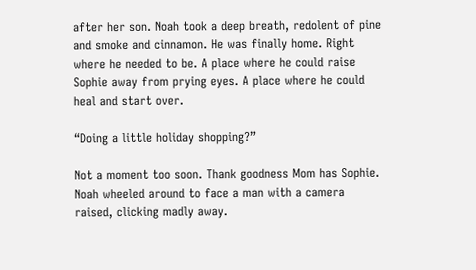after her son. Noah took a deep breath, redolent of pine and smoke and cinnamon. He was finally home. Right where he needed to be. A place where he could raise Sophie away from prying eyes. A place where he could heal and start over.

“Doing a little holiday shopping?”

Not a moment too soon. Thank goodness Mom has Sophie. Noah wheeled around to face a man with a camera raised, clicking madly away.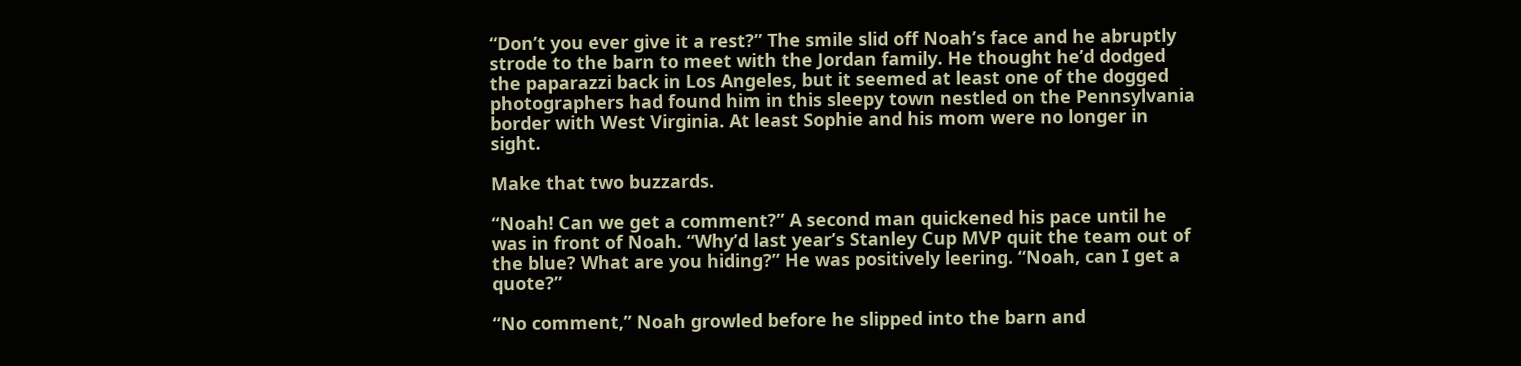“Don’t you ever give it a rest?” The smile slid off Noah’s face and he abruptly strode to the barn to meet with the Jordan family. He thought he’d dodged the paparazzi back in Los Angeles, but it seemed at least one of the dogged photographers had found him in this sleepy town nestled on the Pennsylvania border with West Virginia. At least Sophie and his mom were no longer in sight.

Make that two buzzards.

“Noah! Can we get a comment?” A second man quickened his pace until he was in front of Noah. “Why’d last year’s Stanley Cup MVP quit the team out of the blue? What are you hiding?” He was positively leering. “Noah, can I get a quote?”

“No comment,” Noah growled before he slipped into the barn and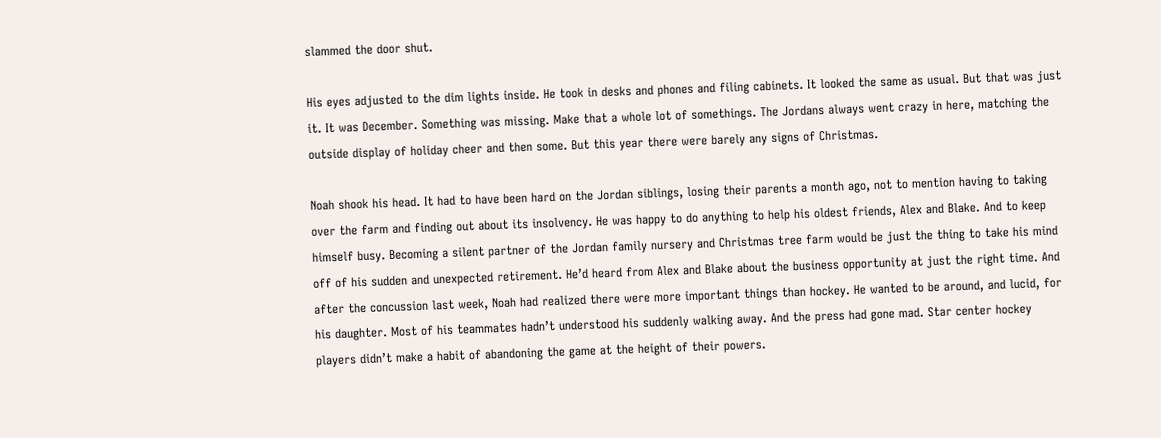slammed the door shut.

His eyes adjusted to the dim lights inside. He took in desks and phones and filing cabinets. It looked the same as usual. But that was just it. It was December. Something was missing. Make that a whole lot of somethings. The Jordans always went crazy in here, matching the outside display of holiday cheer and then some. But this year there were barely any signs of Christmas.

Noah shook his head. It had to have been hard on the Jordan siblings, losing their parents a month ago, not to mention having to taking over the farm and finding out about its insolvency. He was happy to do anything to help his oldest friends, Alex and Blake. And to keep himself busy. Becoming a silent partner of the Jordan family nursery and Christmas tree farm would be just the thing to take his mind off of his sudden and unexpected retirement. He’d heard from Alex and Blake about the business opportunity at just the right time. And after the concussion last week, Noah had realized there were more important things than hockey. He wanted to be around, and lucid, for his daughter. Most of his teammates hadn’t understood his suddenly walking away. And the press had gone mad. Star center hockey players didn’t make a habit of abandoning the game at the height of their powers.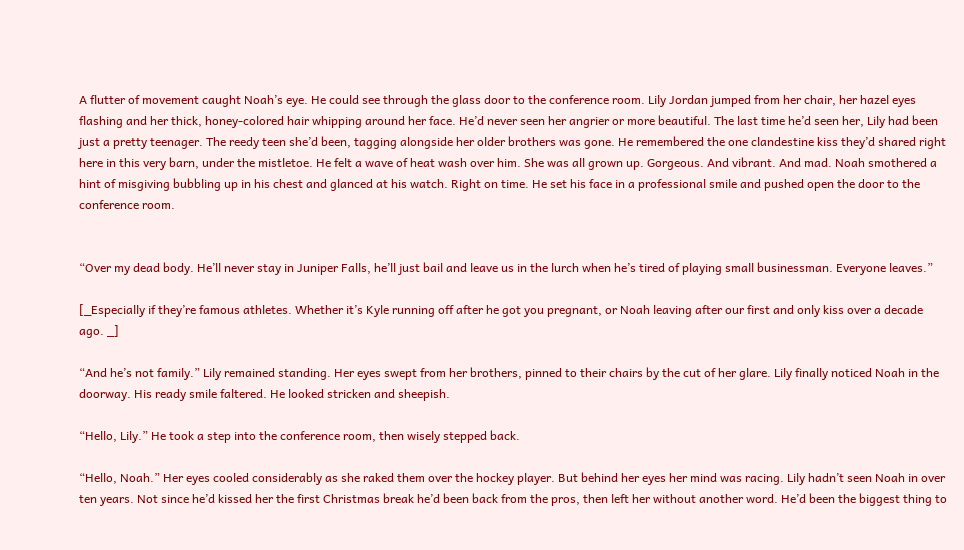A flutter of movement caught Noah’s eye. He could see through the glass door to the conference room. Lily Jordan jumped from her chair, her hazel eyes flashing and her thick, honey-colored hair whipping around her face. He’d never seen her angrier or more beautiful. The last time he’d seen her, Lily had been just a pretty teenager. The reedy teen she’d been, tagging alongside her older brothers was gone. He remembered the one clandestine kiss they’d shared right here in this very barn, under the mistletoe. He felt a wave of heat wash over him. She was all grown up. Gorgeous. And vibrant. And mad. Noah smothered a hint of misgiving bubbling up in his chest and glanced at his watch. Right on time. He set his face in a professional smile and pushed open the door to the conference room.


“Over my dead body. He’ll never stay in Juniper Falls, he’ll just bail and leave us in the lurch when he’s tired of playing small businessman. Everyone leaves.”

[_Especially if they’re famous athletes. Whether it’s Kyle running off after he got you pregnant, or Noah leaving after our first and only kiss over a decade ago. _]

“And he’s not family.” Lily remained standing. Her eyes swept from her brothers, pinned to their chairs by the cut of her glare. Lily finally noticed Noah in the doorway. His ready smile faltered. He looked stricken and sheepish.

“Hello, Lily.” He took a step into the conference room, then wisely stepped back.

“Hello, Noah.” Her eyes cooled considerably as she raked them over the hockey player. But behind her eyes her mind was racing. Lily hadn’t seen Noah in over ten years. Not since he’d kissed her the first Christmas break he’d been back from the pros, then left her without another word. He’d been the biggest thing to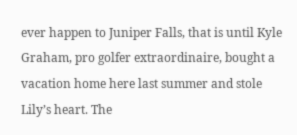ever happen to Juniper Falls, that is until Kyle Graham, pro golfer extraordinaire, bought a vacation home here last summer and stole Lily’s heart. The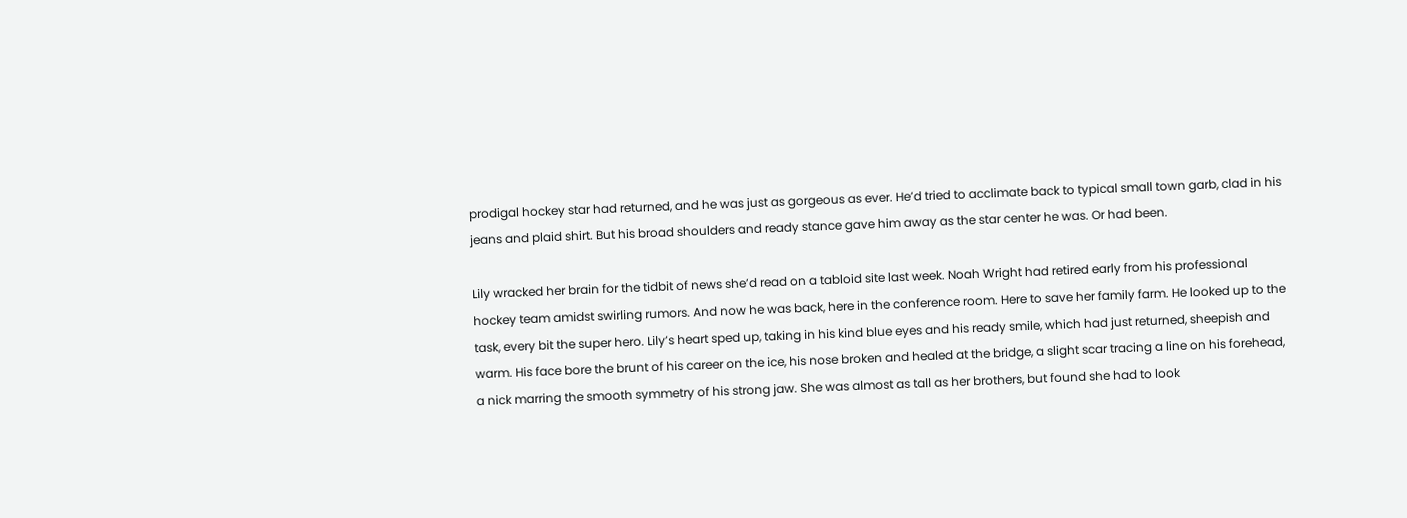prodigal hockey star had returned, and he was just as gorgeous as ever. He’d tried to acclimate back to typical small town garb, clad in his jeans and plaid shirt. But his broad shoulders and ready stance gave him away as the star center he was. Or had been.

Lily wracked her brain for the tidbit of news she’d read on a tabloid site last week. Noah Wright had retired early from his professional hockey team amidst swirling rumors. And now he was back, here in the conference room. Here to save her family farm. He looked up to the task, every bit the super hero. Lily’s heart sped up, taking in his kind blue eyes and his ready smile, which had just returned, sheepish and warm. His face bore the brunt of his career on the ice, his nose broken and healed at the bridge, a slight scar tracing a line on his forehead, a nick marring the smooth symmetry of his strong jaw. She was almost as tall as her brothers, but found she had to look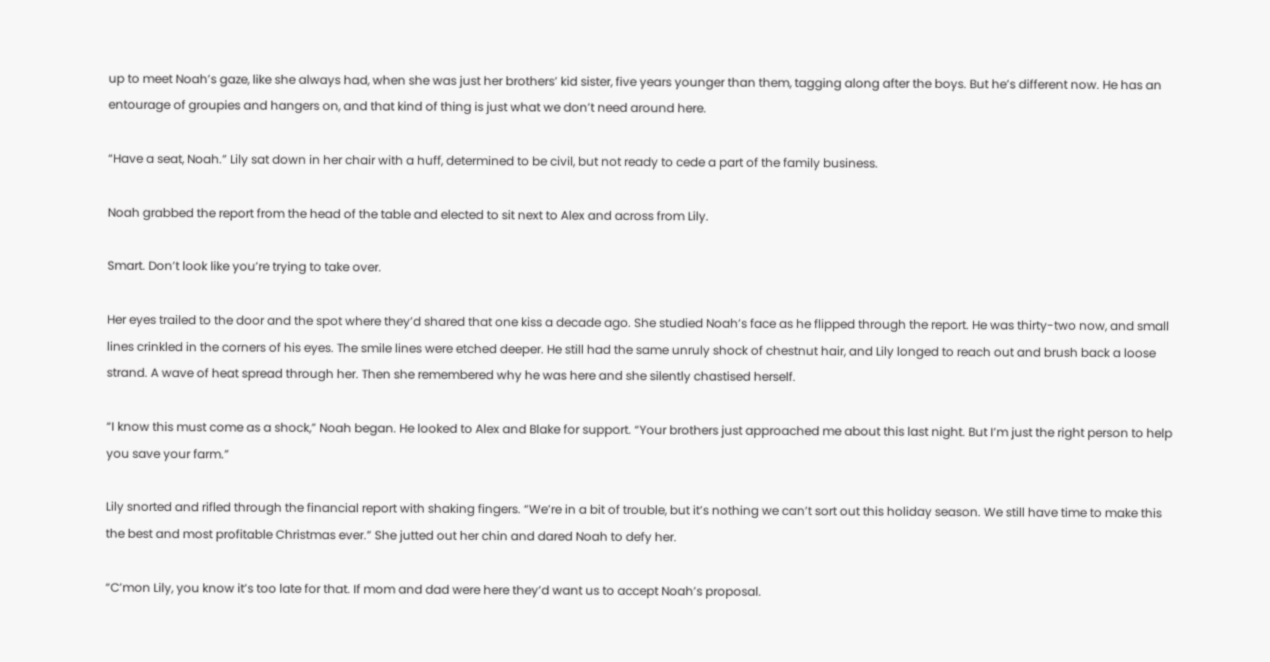up to meet Noah’s gaze, like she always had, when she was just her brothers’ kid sister, five years younger than them, tagging along after the boys. But he’s different now. He has an entourage of groupies and hangers on, and that kind of thing is just what we don’t need around here.

“Have a seat, Noah.” Lily sat down in her chair with a huff, determined to be civil, but not ready to cede a part of the family business.

Noah grabbed the report from the head of the table and elected to sit next to Alex and across from Lily.

Smart. Don’t look like you’re trying to take over.

Her eyes trailed to the door and the spot where they’d shared that one kiss a decade ago. She studied Noah’s face as he flipped through the report. He was thirty-two now, and small lines crinkled in the corners of his eyes. The smile lines were etched deeper. He still had the same unruly shock of chestnut hair, and Lily longed to reach out and brush back a loose strand. A wave of heat spread through her. Then she remembered why he was here and she silently chastised herself.

“I know this must come as a shock,” Noah began. He looked to Alex and Blake for support. “Your brothers just approached me about this last night. But I’m just the right person to help you save your farm.”

Lily snorted and rifled through the financial report with shaking fingers. “We’re in a bit of trouble, but it’s nothing we can’t sort out this holiday season. We still have time to make this the best and most profitable Christmas ever.” She jutted out her chin and dared Noah to defy her.

“C’mon Lily, you know it’s too late for that. If mom and dad were here they’d want us to accept Noah’s proposal.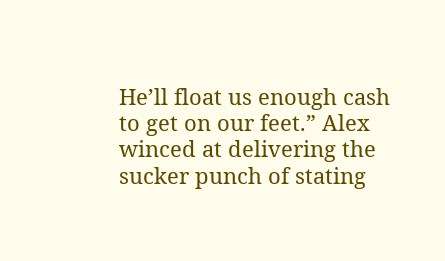He’ll float us enough cash to get on our feet.” Alex winced at delivering the sucker punch of stating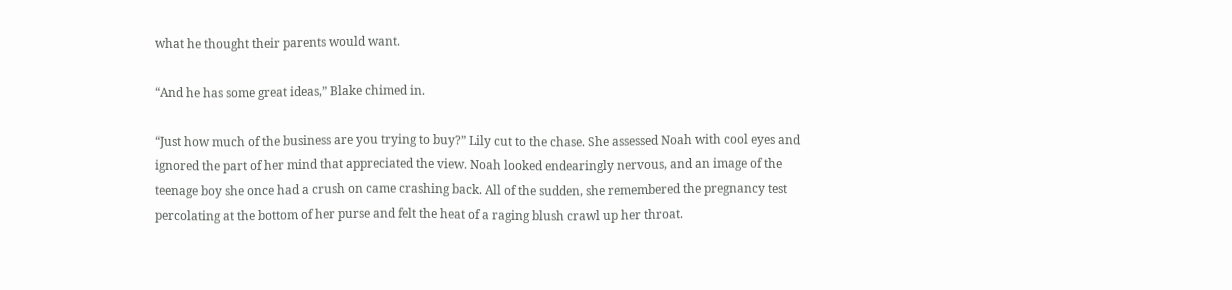what he thought their parents would want.

“And he has some great ideas,” Blake chimed in.

“Just how much of the business are you trying to buy?” Lily cut to the chase. She assessed Noah with cool eyes and ignored the part of her mind that appreciated the view. Noah looked endearingly nervous, and an image of the teenage boy she once had a crush on came crashing back. All of the sudden, she remembered the pregnancy test percolating at the bottom of her purse and felt the heat of a raging blush crawl up her throat.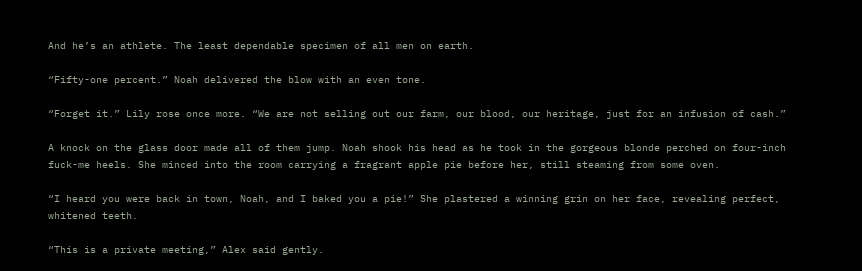And he’s an athlete. The least dependable specimen of all men on earth.

“Fifty-one percent.” Noah delivered the blow with an even tone.

“Forget it.” Lily rose once more. “We are not selling out our farm, our blood, our heritage, just for an infusion of cash.”

A knock on the glass door made all of them jump. Noah shook his head as he took in the gorgeous blonde perched on four-inch fuck-me heels. She minced into the room carrying a fragrant apple pie before her, still steaming from some oven.

“I heard you were back in town, Noah, and I baked you a pie!” She plastered a winning grin on her face, revealing perfect, whitened teeth.

“This is a private meeting,” Alex said gently.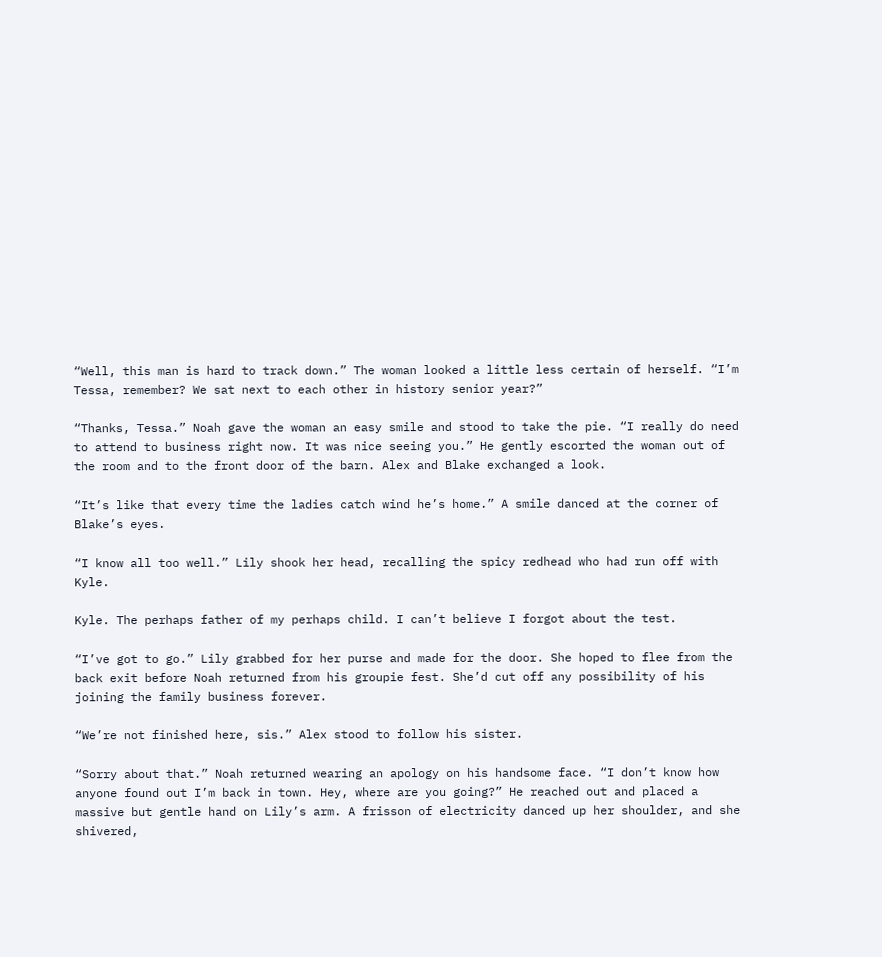“Well, this man is hard to track down.” The woman looked a little less certain of herself. “I’m Tessa, remember? We sat next to each other in history senior year?”

“Thanks, Tessa.” Noah gave the woman an easy smile and stood to take the pie. “I really do need to attend to business right now. It was nice seeing you.” He gently escorted the woman out of the room and to the front door of the barn. Alex and Blake exchanged a look.

“It’s like that every time the ladies catch wind he’s home.” A smile danced at the corner of Blake’s eyes.

“I know all too well.” Lily shook her head, recalling the spicy redhead who had run off with Kyle.

Kyle. The perhaps father of my perhaps child. I can’t believe I forgot about the test.

“I’ve got to go.” Lily grabbed for her purse and made for the door. She hoped to flee from the back exit before Noah returned from his groupie fest. She’d cut off any possibility of his joining the family business forever.

“We’re not finished here, sis.” Alex stood to follow his sister.

“Sorry about that.” Noah returned wearing an apology on his handsome face. “I don’t know how anyone found out I’m back in town. Hey, where are you going?” He reached out and placed a massive but gentle hand on Lily’s arm. A frisson of electricity danced up her shoulder, and she shivered,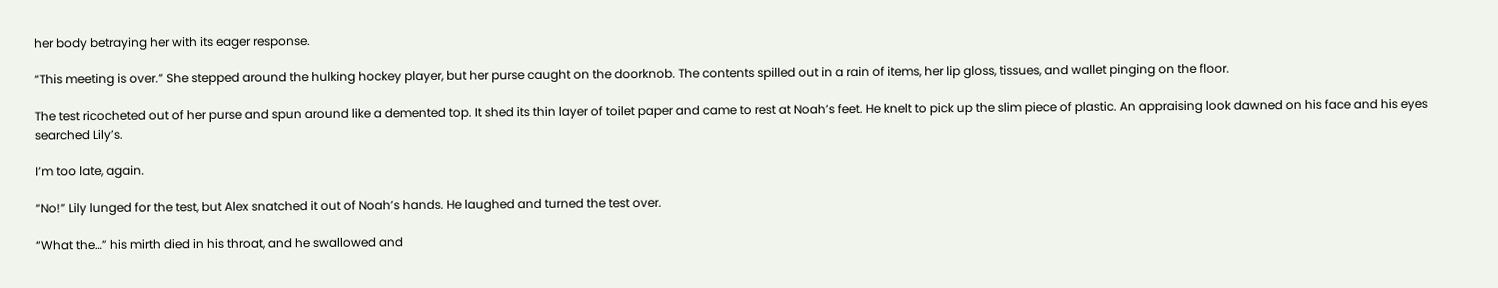her body betraying her with its eager response.

“This meeting is over.” She stepped around the hulking hockey player, but her purse caught on the doorknob. The contents spilled out in a rain of items, her lip gloss, tissues, and wallet pinging on the floor.

The test ricocheted out of her purse and spun around like a demented top. It shed its thin layer of toilet paper and came to rest at Noah’s feet. He knelt to pick up the slim piece of plastic. An appraising look dawned on his face and his eyes searched Lily’s.

I’m too late, again.

“No!” Lily lunged for the test, but Alex snatched it out of Noah’s hands. He laughed and turned the test over.

“What the…” his mirth died in his throat, and he swallowed and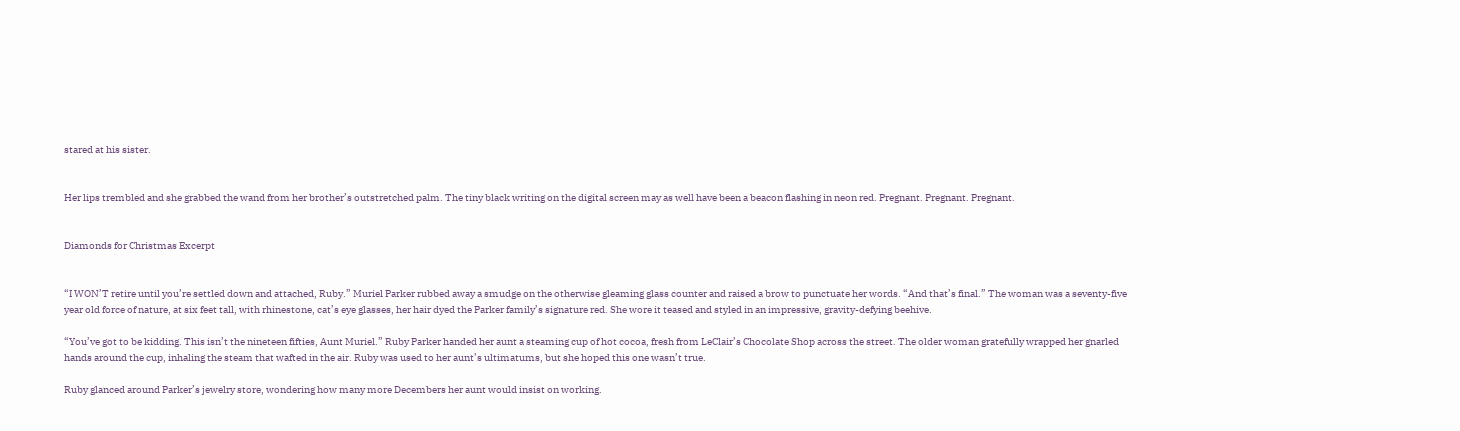stared at his sister.


Her lips trembled and she grabbed the wand from her brother’s outstretched palm. The tiny black writing on the digital screen may as well have been a beacon flashing in neon red. Pregnant. Pregnant. Pregnant.


Diamonds for Christmas Excerpt


“I WON’T retire until you’re settled down and attached, Ruby.” Muriel Parker rubbed away a smudge on the otherwise gleaming glass counter and raised a brow to punctuate her words. “And that’s final.” The woman was a seventy-five year old force of nature, at six feet tall, with rhinestone, cat’s eye glasses, her hair dyed the Parker family’s signature red. She wore it teased and styled in an impressive, gravity-defying beehive.

“You’ve got to be kidding. This isn’t the nineteen fifties, Aunt Muriel.” Ruby Parker handed her aunt a steaming cup of hot cocoa, fresh from LeClair’s Chocolate Shop across the street. The older woman gratefully wrapped her gnarled hands around the cup, inhaling the steam that wafted in the air. Ruby was used to her aunt’s ultimatums, but she hoped this one wasn’t true.

Ruby glanced around Parker’s jewelry store, wondering how many more Decembers her aunt would insist on working.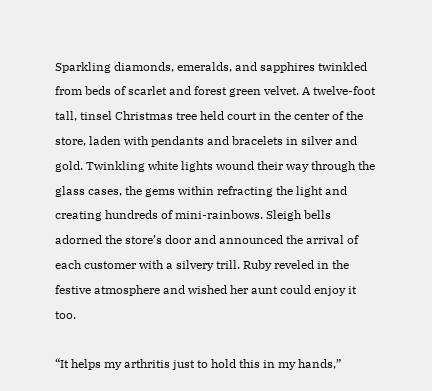Sparkling diamonds, emeralds, and sapphires twinkled from beds of scarlet and forest green velvet. A twelve-foot tall, tinsel Christmas tree held court in the center of the store, laden with pendants and bracelets in silver and gold. Twinkling white lights wound their way through the glass cases, the gems within refracting the light and creating hundreds of mini-rainbows. Sleigh bells adorned the store’s door and announced the arrival of each customer with a silvery trill. Ruby reveled in the festive atmosphere and wished her aunt could enjoy it too.

“It helps my arthritis just to hold this in my hands,”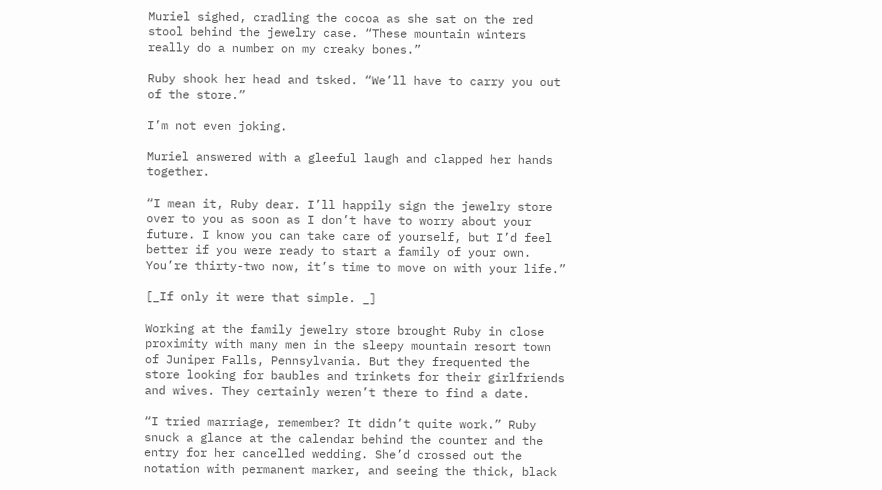Muriel sighed, cradling the cocoa as she sat on the red stool behind the jewelry case. “These mountain winters really do a number on my creaky bones.”

Ruby shook her head and tsked. “We’ll have to carry you out of the store.”

I’m not even joking.

Muriel answered with a gleeful laugh and clapped her hands together.

“I mean it, Ruby dear. I’ll happily sign the jewelry store over to you as soon as I don’t have to worry about your future. I know you can take care of yourself, but I’d feel better if you were ready to start a family of your own. You’re thirty-two now, it’s time to move on with your life.”

[_If only it were that simple. _]

Working at the family jewelry store brought Ruby in close proximity with many men in the sleepy mountain resort town of Juniper Falls, Pennsylvania. But they frequented the store looking for baubles and trinkets for their girlfriends and wives. They certainly weren’t there to find a date.

“I tried marriage, remember? It didn’t quite work.” Ruby snuck a glance at the calendar behind the counter and the entry for her cancelled wedding. She’d crossed out the notation with permanent marker, and seeing the thick, black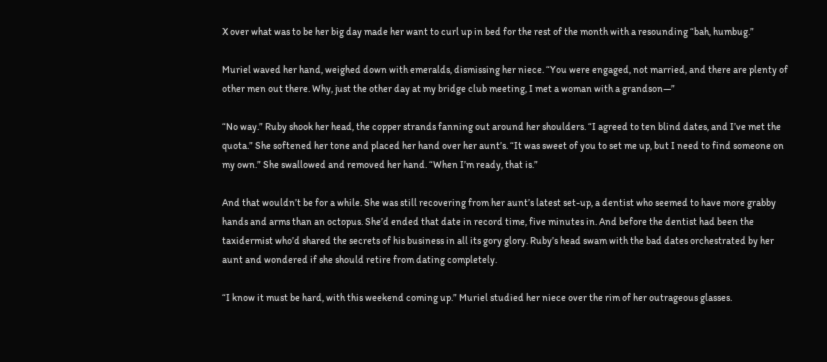X over what was to be her big day made her want to curl up in bed for the rest of the month with a resounding “bah, humbug.”

Muriel waved her hand, weighed down with emeralds, dismissing her niece. “You were engaged, not married, and there are plenty of other men out there. Why, just the other day at my bridge club meeting, I met a woman with a grandson—”

“No way.” Ruby shook her head, the copper strands fanning out around her shoulders. “I agreed to ten blind dates, and I’ve met the quota.” She softened her tone and placed her hand over her aunt’s. “It was sweet of you to set me up, but I need to find someone on my own.” She swallowed and removed her hand. “When I’m ready, that is.”

And that wouldn’t be for a while. She was still recovering from her aunt’s latest set-up, a dentist who seemed to have more grabby hands and arms than an octopus. She’d ended that date in record time, five minutes in. And before the dentist had been the taxidermist who’d shared the secrets of his business in all its gory glory. Ruby’s head swam with the bad dates orchestrated by her aunt and wondered if she should retire from dating completely.

“I know it must be hard, with this weekend coming up.” Muriel studied her niece over the rim of her outrageous glasses.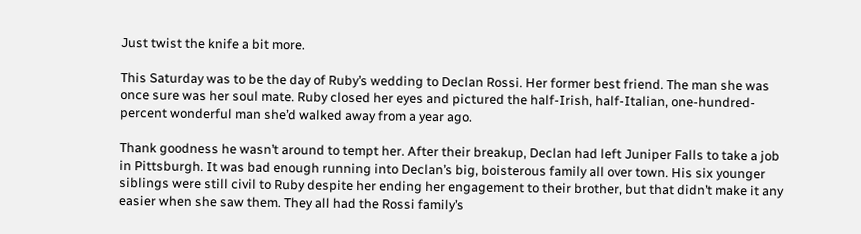Just twist the knife a bit more.

This Saturday was to be the day of Ruby’s wedding to Declan Rossi. Her former best friend. The man she was once sure was her soul mate. Ruby closed her eyes and pictured the half-Irish, half-Italian, one-hundred-percent wonderful man she’d walked away from a year ago.

Thank goodness he wasn’t around to tempt her. After their breakup, Declan had left Juniper Falls to take a job in Pittsburgh. It was bad enough running into Declan’s big, boisterous family all over town. His six younger siblings were still civil to Ruby despite her ending her engagement to their brother, but that didn’t make it any easier when she saw them. They all had the Rossi family’s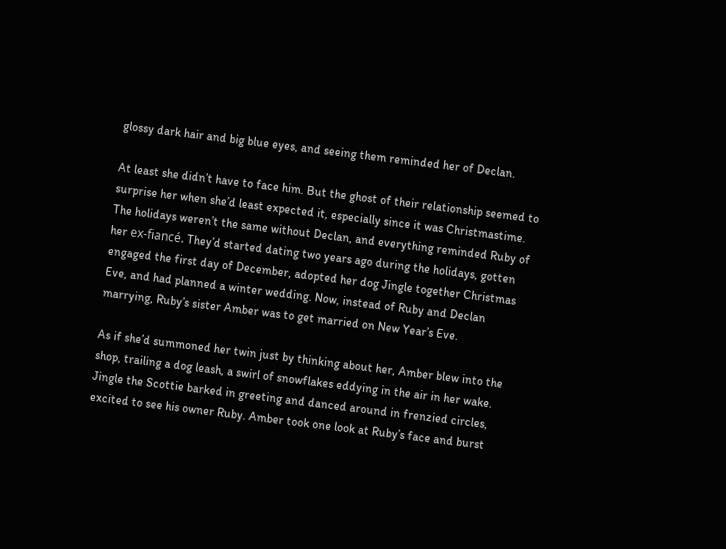glossy dark hair and big blue eyes, and seeing them reminded her of Declan.

At least she didn’t have to face him. But the ghost of their relationship seemed to surprise her when she’d least expected it, especially since it was Christmastime. The holidays weren’t the same without Declan, and everything reminded Ruby of her ex-fiancé. They’d started dating two years ago during the holidays, gotten engaged the first day of December, adopted her dog Jingle together Christmas Eve, and had planned a winter wedding. Now, instead of Ruby and Declan marrying, Ruby’s sister Amber was to get married on New Year’s Eve.

As if she’d summoned her twin just by thinking about her, Amber blew into the shop, trailing a dog leash, a swirl of snowflakes eddying in the air in her wake. Jingle the Scottie barked in greeting and danced around in frenzied circles, excited to see his owner Ruby. Amber took one look at Ruby’s face and burst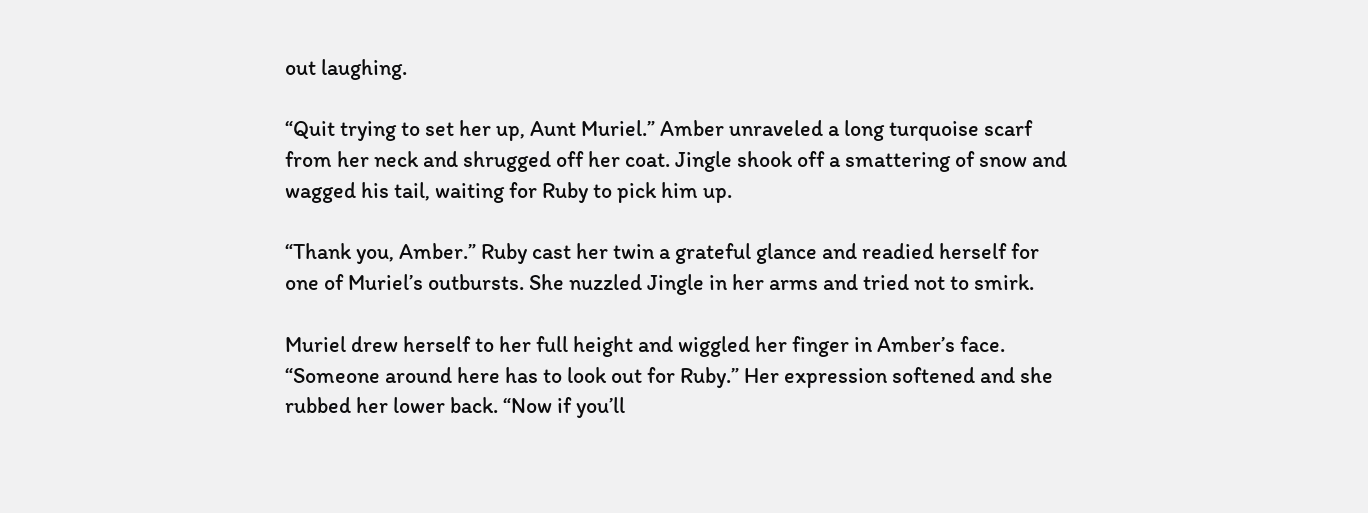out laughing.

“Quit trying to set her up, Aunt Muriel.” Amber unraveled a long turquoise scarf from her neck and shrugged off her coat. Jingle shook off a smattering of snow and wagged his tail, waiting for Ruby to pick him up.

“Thank you, Amber.” Ruby cast her twin a grateful glance and readied herself for one of Muriel’s outbursts. She nuzzled Jingle in her arms and tried not to smirk.

Muriel drew herself to her full height and wiggled her finger in Amber’s face. “Someone around here has to look out for Ruby.” Her expression softened and she rubbed her lower back. “Now if you’ll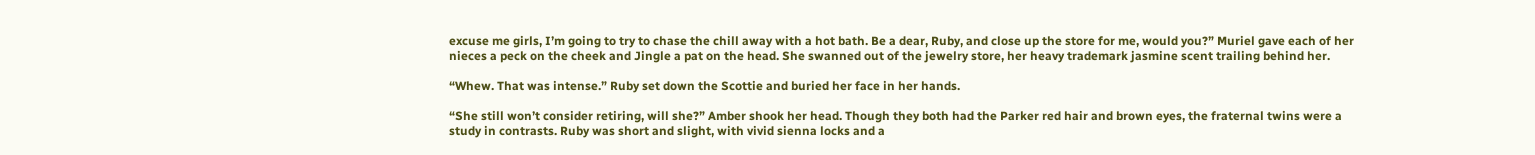excuse me girls, I’m going to try to chase the chill away with a hot bath. Be a dear, Ruby, and close up the store for me, would you?” Muriel gave each of her nieces a peck on the cheek and Jingle a pat on the head. She swanned out of the jewelry store, her heavy trademark jasmine scent trailing behind her.

“Whew. That was intense.” Ruby set down the Scottie and buried her face in her hands.

“She still won’t consider retiring, will she?” Amber shook her head. Though they both had the Parker red hair and brown eyes, the fraternal twins were a study in contrasts. Ruby was short and slight, with vivid sienna locks and a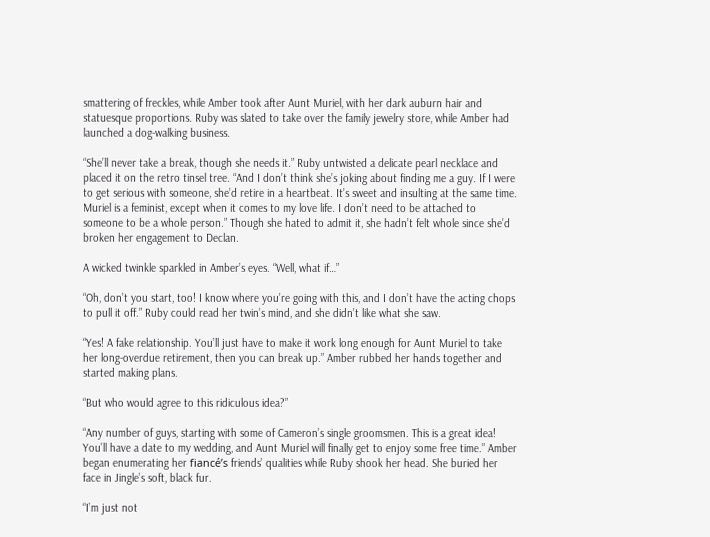smattering of freckles, while Amber took after Aunt Muriel, with her dark auburn hair and statuesque proportions. Ruby was slated to take over the family jewelry store, while Amber had launched a dog-walking business.

“She’ll never take a break, though she needs it.” Ruby untwisted a delicate pearl necklace and placed it on the retro tinsel tree. “And I don’t think she’s joking about finding me a guy. If I were to get serious with someone, she’d retire in a heartbeat. It’s sweet and insulting at the same time. Muriel is a feminist, except when it comes to my love life. I don’t need to be attached to someone to be a whole person.” Though she hated to admit it, she hadn’t felt whole since she’d broken her engagement to Declan.

A wicked twinkle sparkled in Amber’s eyes. “Well, what if…”

“Oh, don’t you start, too! I know where you’re going with this, and I don’t have the acting chops to pull it off.” Ruby could read her twin’s mind, and she didn’t like what she saw.

“Yes! A fake relationship. You’ll just have to make it work long enough for Aunt Muriel to take her long-overdue retirement, then you can break up.” Amber rubbed her hands together and started making plans.

“But who would agree to this ridiculous idea?”

“Any number of guys, starting with some of Cameron’s single groomsmen. This is a great idea! You’ll have a date to my wedding, and Aunt Muriel will finally get to enjoy some free time.” Amber began enumerating her fiancé’s friends’ qualities while Ruby shook her head. She buried her face in Jingle’s soft, black fur.

“I’m just not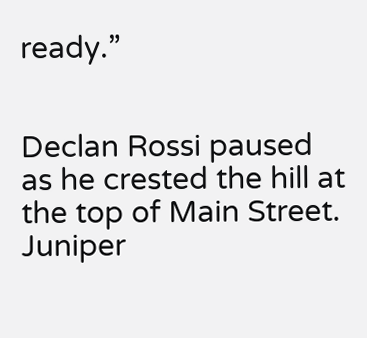ready.”


Declan Rossi paused as he crested the hill at the top of Main Street. Juniper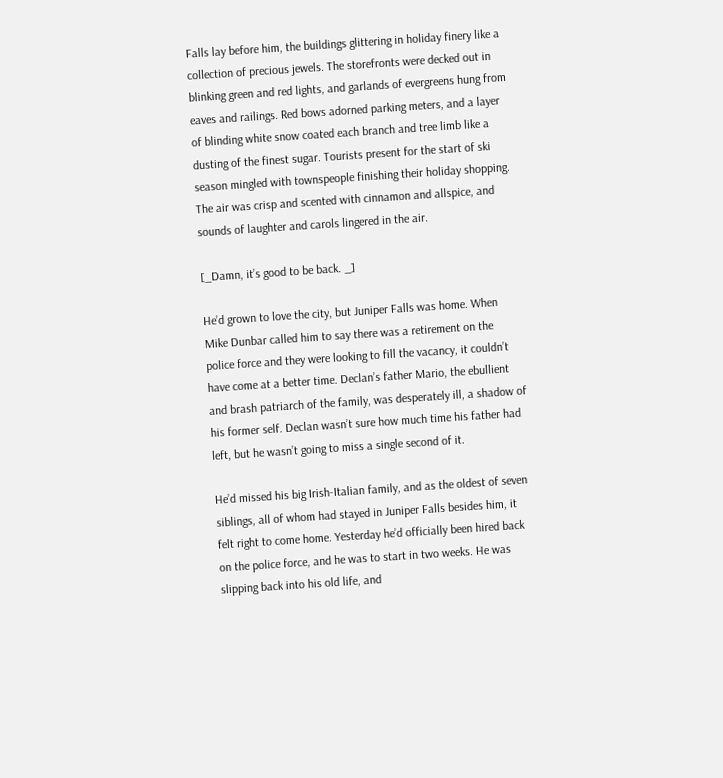Falls lay before him, the buildings glittering in holiday finery like a collection of precious jewels. The storefronts were decked out in blinking green and red lights, and garlands of evergreens hung from eaves and railings. Red bows adorned parking meters, and a layer of blinding white snow coated each branch and tree limb like a dusting of the finest sugar. Tourists present for the start of ski season mingled with townspeople finishing their holiday shopping. The air was crisp and scented with cinnamon and allspice, and sounds of laughter and carols lingered in the air.

[_Damn, it’s good to be back. _]

He’d grown to love the city, but Juniper Falls was home. When Mike Dunbar called him to say there was a retirement on the police force and they were looking to fill the vacancy, it couldn’t have come at a better time. Declan’s father Mario, the ebullient and brash patriarch of the family, was desperately ill, a shadow of his former self. Declan wasn’t sure how much time his father had left, but he wasn’t going to miss a single second of it.

He’d missed his big Irish-Italian family, and as the oldest of seven siblings, all of whom had stayed in Juniper Falls besides him, it felt right to come home. Yesterday he’d officially been hired back on the police force, and he was to start in two weeks. He was slipping back into his old life, and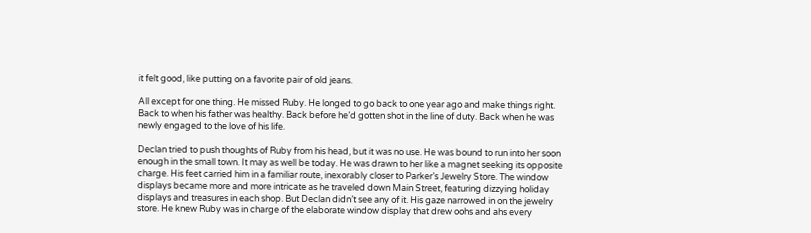it felt good, like putting on a favorite pair of old jeans.

All except for one thing. He missed Ruby. He longed to go back to one year ago and make things right. Back to when his father was healthy. Back before he’d gotten shot in the line of duty. Back when he was newly engaged to the love of his life.

Declan tried to push thoughts of Ruby from his head, but it was no use. He was bound to run into her soon enough in the small town. It may as well be today. He was drawn to her like a magnet seeking its opposite charge. His feet carried him in a familiar route, inexorably closer to Parker’s Jewelry Store. The window displays became more and more intricate as he traveled down Main Street, featuring dizzying holiday displays and treasures in each shop. But Declan didn’t see any of it. His gaze narrowed in on the jewelry store. He knew Ruby was in charge of the elaborate window display that drew oohs and ahs every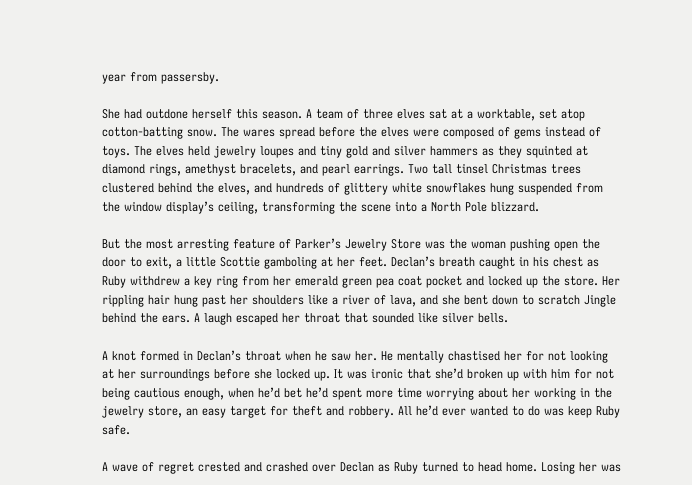year from passersby.

She had outdone herself this season. A team of three elves sat at a worktable, set atop cotton-batting snow. The wares spread before the elves were composed of gems instead of toys. The elves held jewelry loupes and tiny gold and silver hammers as they squinted at diamond rings, amethyst bracelets, and pearl earrings. Two tall tinsel Christmas trees clustered behind the elves, and hundreds of glittery white snowflakes hung suspended from the window display’s ceiling, transforming the scene into a North Pole blizzard.

But the most arresting feature of Parker’s Jewelry Store was the woman pushing open the door to exit, a little Scottie gamboling at her feet. Declan’s breath caught in his chest as Ruby withdrew a key ring from her emerald green pea coat pocket and locked up the store. Her rippling hair hung past her shoulders like a river of lava, and she bent down to scratch Jingle behind the ears. A laugh escaped her throat that sounded like silver bells.

A knot formed in Declan’s throat when he saw her. He mentally chastised her for not looking at her surroundings before she locked up. It was ironic that she’d broken up with him for not being cautious enough, when he’d bet he’d spent more time worrying about her working in the jewelry store, an easy target for theft and robbery. All he’d ever wanted to do was keep Ruby safe.

A wave of regret crested and crashed over Declan as Ruby turned to head home. Losing her was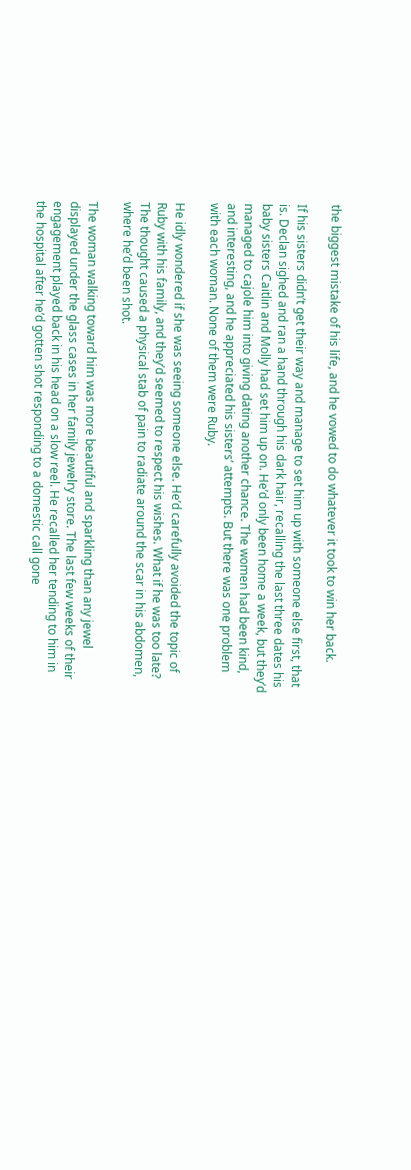the biggest mistake of his life, and he vowed to do whatever it took to win her back.

If his sisters didn’t get their way and manage to set him up with someone else first, that is. Declan sighed and ran a hand through his dark hair, recalling the last three dates his baby sisters Caitlin and Molly had set him up on. He’d only been home a week, but they’d managed to cajole him into giving dating another chance. The women had been kind, and interesting, and he appreciated his sisters’ attempts. But there was one problem with each woman. None of them were Ruby.

He idly wondered if she was seeing someone else. He’d carefully avoided the topic of Ruby with his family, and they’d seemed to respect his wishes. What if he was too late? The thought caused a physical stab of pain to radiate around the scar in his abdomen, where he’d been shot.

The woman walking toward him was more beautiful and sparkling than any jewel displayed under the glass cases in her family jewelry store. The last few weeks of their engagement played back in his head on a slow reel. He recalled her tending to him in the hospital after he’d gotten shot responding to a domestic call gone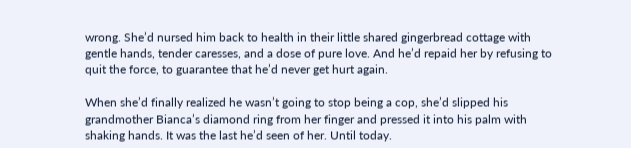wrong. She’d nursed him back to health in their little shared gingerbread cottage with gentle hands, tender caresses, and a dose of pure love. And he’d repaid her by refusing to quit the force, to guarantee that he’d never get hurt again.

When she’d finally realized he wasn’t going to stop being a cop, she’d slipped his grandmother Bianca’s diamond ring from her finger and pressed it into his palm with shaking hands. It was the last he’d seen of her. Until today.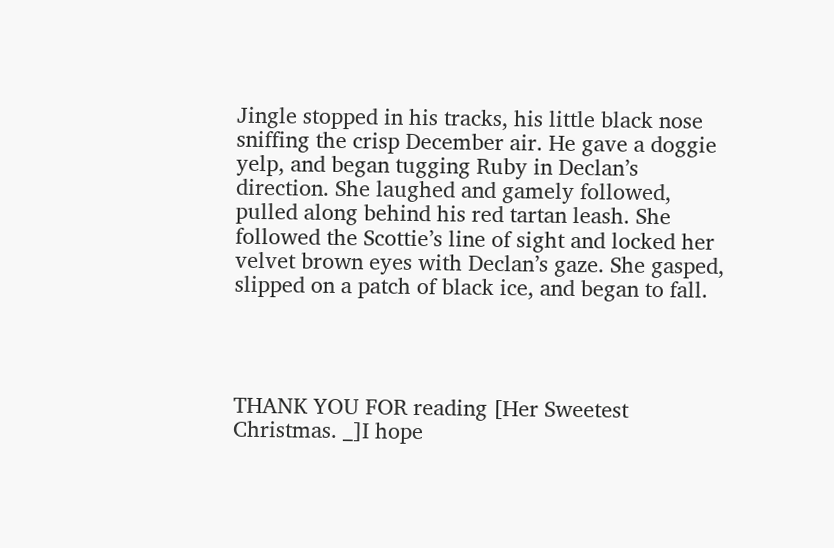Jingle stopped in his tracks, his little black nose sniffing the crisp December air. He gave a doggie yelp, and began tugging Ruby in Declan’s direction. She laughed and gamely followed, pulled along behind his red tartan leash. She followed the Scottie’s line of sight and locked her velvet brown eyes with Declan’s gaze. She gasped, slipped on a patch of black ice, and began to fall.




THANK YOU FOR reading [Her Sweetest Christmas. _]I hope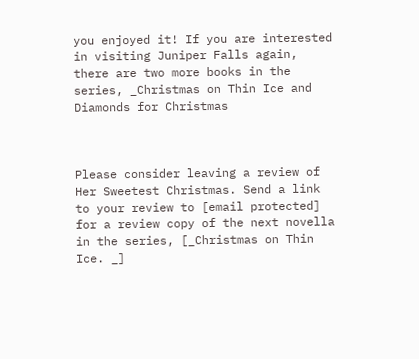you enjoyed it! If you are interested in visiting Juniper Falls again, there are two more books in the series, _Christmas on Thin Ice and Diamonds for Christmas



Please consider leaving a review of Her Sweetest Christmas. Send a link to your review to [email protected] for a review copy of the next novella in the series, [_Christmas on Thin Ice. _]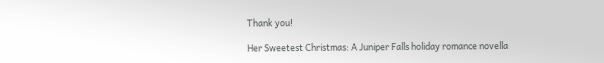Thank you!

Her Sweetest Christmas: A Juniper Falls holiday romance novella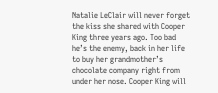Natalie LeClair will never forget the kiss she shared with Cooper King three years ago. Too bad he’s the enemy, back in her life to buy her grandmother’s chocolate company right from under her nose. Cooper King will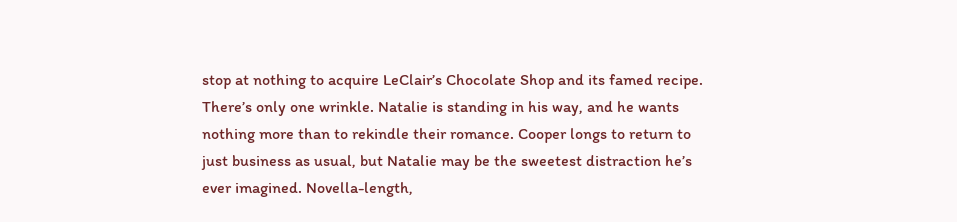stop at nothing to acquire LeClair’s Chocolate Shop and its famed recipe. There’s only one wrinkle. Natalie is standing in his way, and he wants nothing more than to rekindle their romance. Cooper longs to return to just business as usual, but Natalie may be the sweetest distraction he’s ever imagined. Novella-length,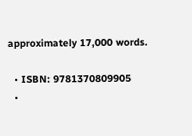approximately 17,000 words.

  • ISBN: 9781370809905
  •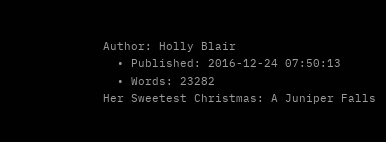Author: Holly Blair
  • Published: 2016-12-24 07:50:13
  • Words: 23282
Her Sweetest Christmas: A Juniper Falls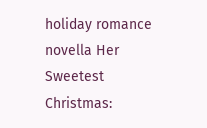holiday romance novella Her Sweetest Christmas: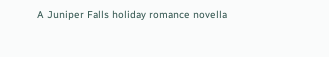A Juniper Falls holiday romance novella